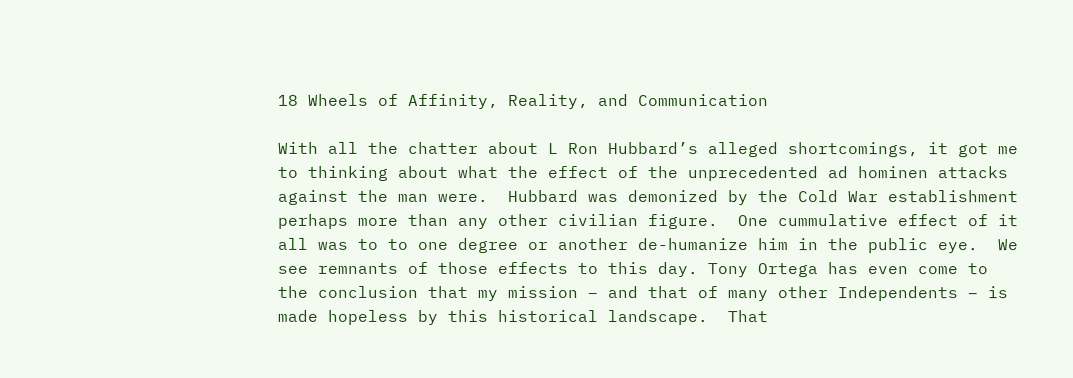18 Wheels of Affinity, Reality, and Communication

With all the chatter about L Ron Hubbard’s alleged shortcomings, it got me to thinking about what the effect of the unprecedented ad hominen attacks against the man were.  Hubbard was demonized by the Cold War establishment perhaps more than any other civilian figure.  One cummulative effect of it all was to to one degree or another de-humanize him in the public eye.  We see remnants of those effects to this day. Tony Ortega has even come to the conclusion that my mission – and that of many other Independents – is made hopeless by this historical landscape.  That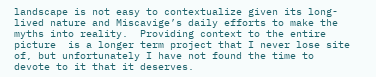landscape is not easy to contextualize given its long-lived nature and Miscavige’s daily efforts to make the myths into reality.  Providing context to the entire picture  is a longer term project that I never lose site of, but unfortunately I have not found the time to devote to it that it deserves.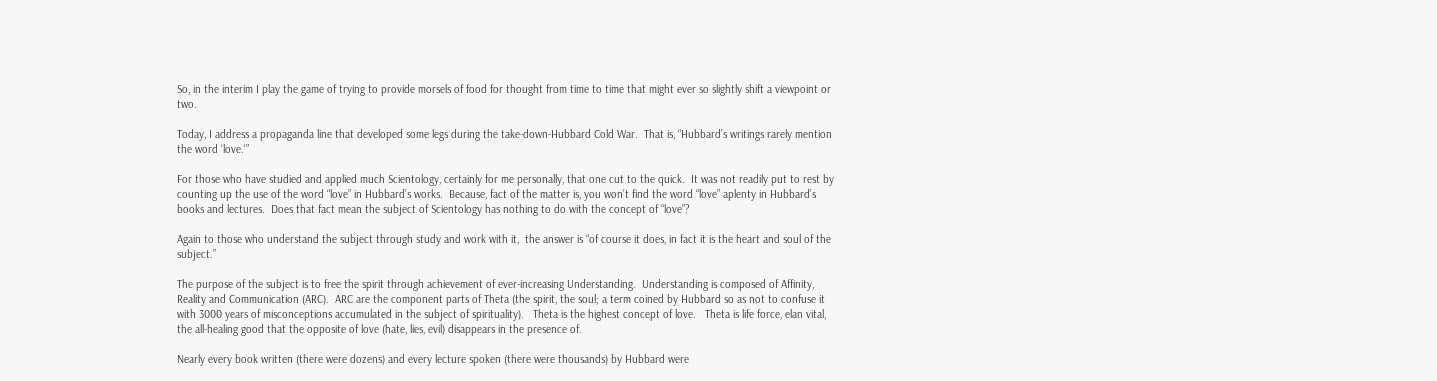So, in the interim I play the game of trying to provide morsels of food for thought from time to time that might ever so slightly shift a viewpoint or two.

Today, I address a propaganda line that developed some legs during the take-down-Hubbard Cold War.  That is, “Hubbard’s writings rarely mention the word ‘love.'”

For those who have studied and applied much Scientology, certainly for me personally, that one cut to the quick.  It was not readily put to rest by counting up the use of the word “love” in Hubbard’s works.  Because, fact of the matter is, you won’t find the word “love” aplenty in Hubbard’s books and lectures.  Does that fact mean the subject of Scientology has nothing to do with the concept of “love”?

Again to those who understand the subject through study and work with it,  the answer is “of course it does, in fact it is the heart and soul of the subject.”

The purpose of the subject is to free the spirit through achievement of ever-increasing Understanding.  Understanding is composed of Affinity, Reality and Communication (ARC).  ARC are the component parts of Theta (the spirit, the soul; a term coined by Hubbard so as not to confuse it with 3000 years of misconceptions accumulated in the subject of spirituality).   Theta is the highest concept of love.   Theta is life force, elan vital, the all-healing good that the opposite of love (hate, lies, evil) disappears in the presence of.

Nearly every book written (there were dozens) and every lecture spoken (there were thousands) by Hubbard were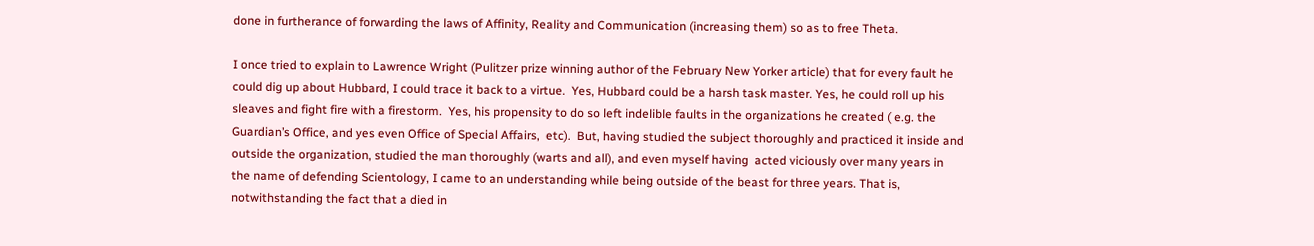done in furtherance of forwarding the laws of Affinity, Reality and Communication (increasing them) so as to free Theta.

I once tried to explain to Lawrence Wright (Pulitzer prize winning author of the February New Yorker article) that for every fault he could dig up about Hubbard, I could trace it back to a virtue.  Yes, Hubbard could be a harsh task master. Yes, he could roll up his sleaves and fight fire with a firestorm.  Yes, his propensity to do so left indelible faults in the organizations he created ( e.g. the Guardian’s Office, and yes even Office of Special Affairs,  etc).  But, having studied the subject thoroughly and practiced it inside and outside the organization, studied the man thoroughly (warts and all), and even myself having  acted viciously over many years in the name of defending Scientology, I came to an understanding while being outside of the beast for three years. That is, notwithstanding the fact that a died in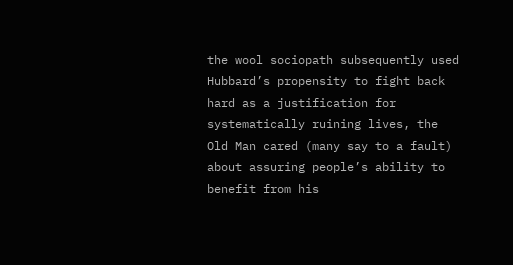the wool sociopath subsequently used Hubbard’s propensity to fight back hard as a justification for systematically ruining lives, the Old Man cared (many say to a fault) about assuring people’s ability to benefit from his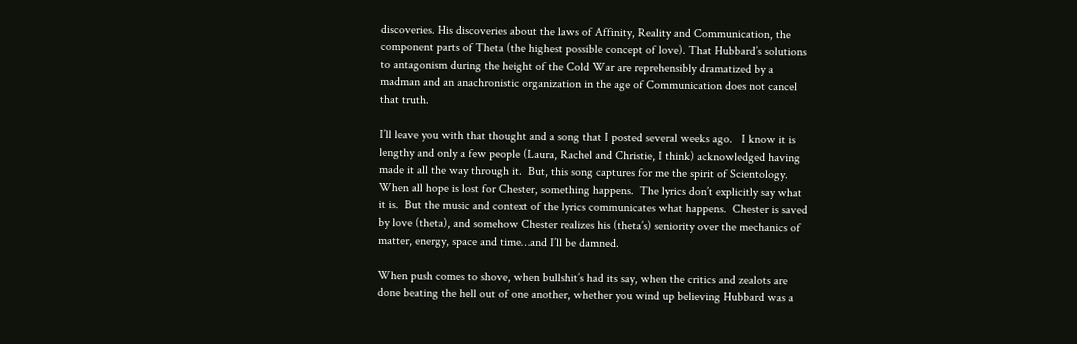discoveries. His discoveries about the laws of Affinity, Reality and Communication, the component parts of Theta (the highest possible concept of love). That Hubbard’s solutions to antagonism during the height of the Cold War are reprehensibly dramatized by a madman and an anachronistic organization in the age of Communication does not cancel that truth.

I’ll leave you with that thought and a song that I posted several weeks ago.   I know it is lengthy and only a few people (Laura, Rachel and Christie, I think) acknowledged having made it all the way through it.  But, this song captures for me the spirit of Scientology.   When all hope is lost for Chester, something happens.  The lyrics don’t explicitly say what it is.  But the music and context of the lyrics communicates what happens.  Chester is saved by love (theta), and somehow Chester realizes his (theta’s) seniority over the mechanics of matter, energy, space and time…and I’ll be damned.

When push comes to shove, when bullshit’s had its say, when the critics and zealots are done beating the hell out of one another, whether you wind up believing Hubbard was a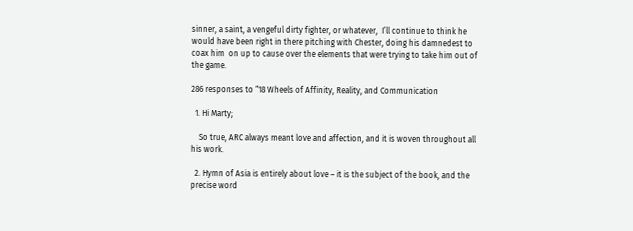sinner, a saint, a vengeful dirty fighter, or whatever,  I’ll continue to think he would have been right in there pitching with Chester, doing his damnedest to coax him  on up to cause over the elements that were trying to take him out of the game.

286 responses to “18 Wheels of Affinity, Reality, and Communication

  1. Hi Marty;

    So true, ARC always meant love and affection, and it is woven throughout all his work.

  2. Hymn of Asia is entirely about love – it is the subject of the book, and the precise word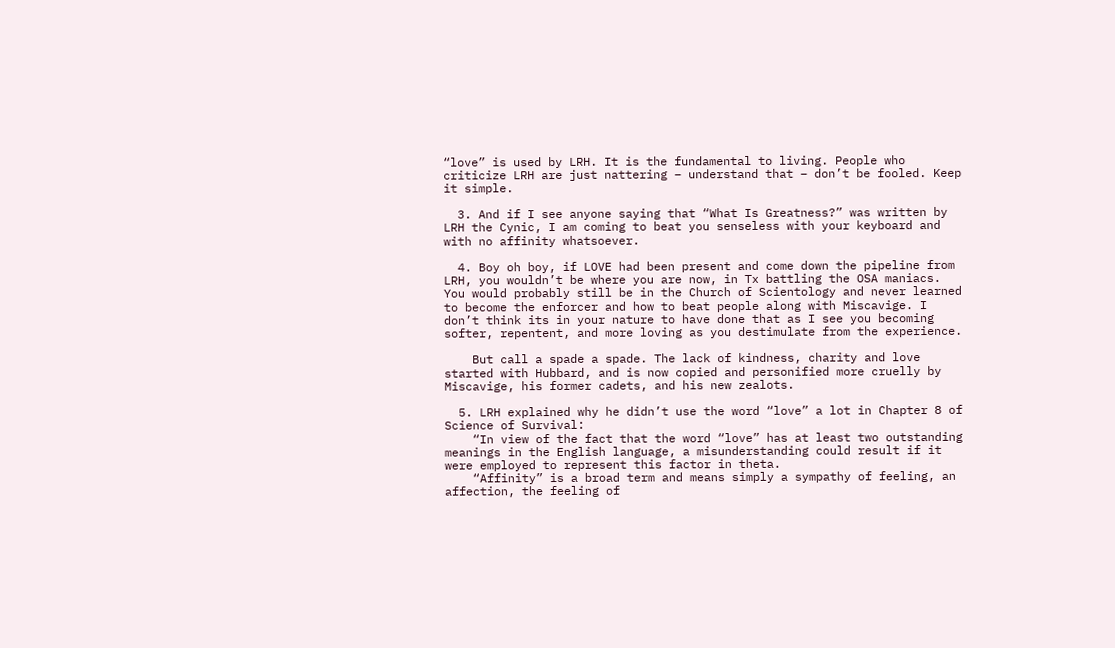“love” is used by LRH. It is the fundamental to living. People who criticize LRH are just nattering – understand that – don’t be fooled. Keep it simple.

  3. And if I see anyone saying that “What Is Greatness?” was written by LRH the Cynic, I am coming to beat you senseless with your keyboard and with no affinity whatsoever.

  4. Boy oh boy, if LOVE had been present and come down the pipeline from LRH, you wouldn’t be where you are now, in Tx battling the OSA maniacs. You would probably still be in the Church of Scientology and never learned to become the enforcer and how to beat people along with Miscavige. I don’t think its in your nature to have done that as I see you becoming softer, repentent, and more loving as you destimulate from the experience.

    But call a spade a spade. The lack of kindness, charity and love started with Hubbard, and is now copied and personified more cruelly by Miscavige, his former cadets, and his new zealots.

  5. LRH explained why he didn’t use the word “love” a lot in Chapter 8 of Science of Survival:
    “In view of the fact that the word “love” has at least two outstanding meanings in the English language, a misunderstanding could result if it were employed to represent this factor in theta.
    “Affinity” is a broad term and means simply a sympathy of feeling, an affection, the feeling of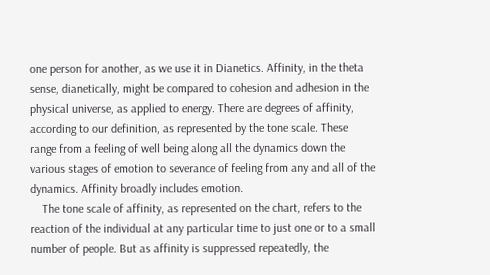one person for another, as we use it in Dianetics. Affinity, in the theta sense, dianetically, might be compared to cohesion and adhesion in the physical universe, as applied to energy. There are degrees of affinity, according to our definition, as represented by the tone scale. These range from a feeling of well being along all the dynamics down the various stages of emotion to severance of feeling from any and all of the dynamics. Affinity broadly includes emotion.
    The tone scale of affinity, as represented on the chart, refers to the reaction of the individual at any particular time to just one or to a small number of people. But as affinity is suppressed repeatedly, the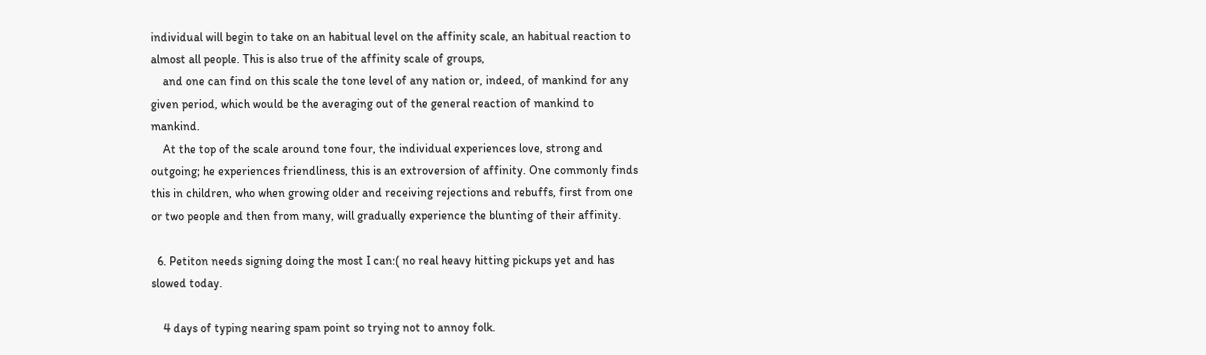individual will begin to take on an habitual level on the affinity scale, an habitual reaction to almost all people. This is also true of the affinity scale of groups,
    and one can find on this scale the tone level of any nation or, indeed, of mankind for any given period, which would be the averaging out of the general reaction of mankind to mankind.
    At the top of the scale around tone four, the individual experiences love, strong and outgoing; he experiences friendliness, this is an extroversion of affinity. One commonly finds this in children, who when growing older and receiving rejections and rebuffs, first from one or two people and then from many, will gradually experience the blunting of their affinity.

  6. Petiton needs signing doing the most I can:( no real heavy hitting pickups yet and has slowed today.

    4 days of typing nearing spam point so trying not to annoy folk.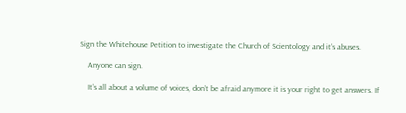Sign the Whitehouse Petition to investigate the Church of Scientology and it’s abuses.

    Anyone can sign.

    It’s all about a volume of voices, don’t be afraid anymore it is your right to get answers. If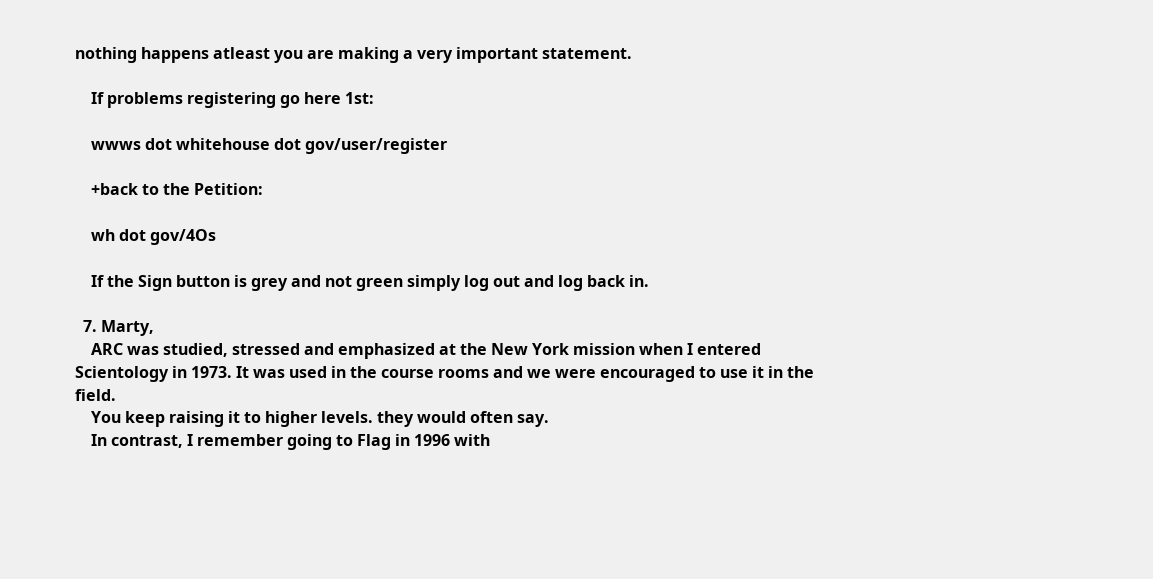nothing happens atleast you are making a very important statement.

    If problems registering go here 1st:

    wwws dot whitehouse dot gov/user/register

    +back to the Petition:

    wh dot gov/4Os

    If the Sign button is grey and not green simply log out and log back in.

  7. Marty,
    ARC was studied, stressed and emphasized at the New York mission when I entered Scientology in 1973. It was used in the course rooms and we were encouraged to use it in the field.
    You keep raising it to higher levels. they would often say.
    In contrast, I remember going to Flag in 1996 with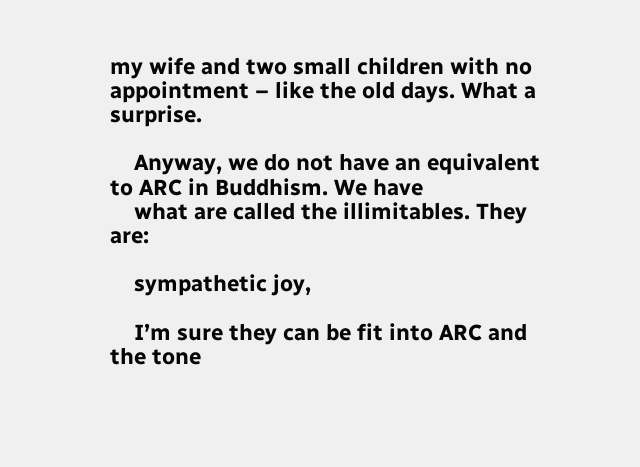my wife and two small children with no appointment – like the old days. What a surprise.

    Anyway, we do not have an equivalent to ARC in Buddhism. We have
    what are called the illimitables. They are:

    sympathetic joy,

    I’m sure they can be fit into ARC and the tone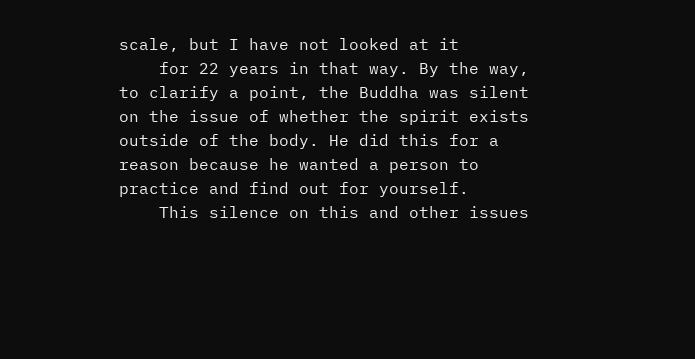scale, but I have not looked at it
    for 22 years in that way. By the way, to clarify a point, the Buddha was silent on the issue of whether the spirit exists outside of the body. He did this for a reason because he wanted a person to practice and find out for yourself.
    This silence on this and other issues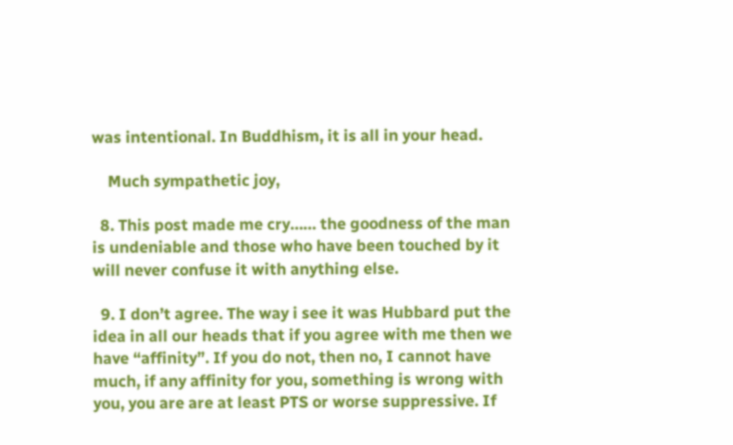was intentional. In Buddhism, it is all in your head.

    Much sympathetic joy,

  8. This post made me cry…… the goodness of the man is undeniable and those who have been touched by it will never confuse it with anything else.

  9. I don’t agree. The way i see it was Hubbard put the idea in all our heads that if you agree with me then we have “affinity”. If you do not, then no, I cannot have much, if any affinity for you, something is wrong with you, you are are at least PTS or worse suppressive. If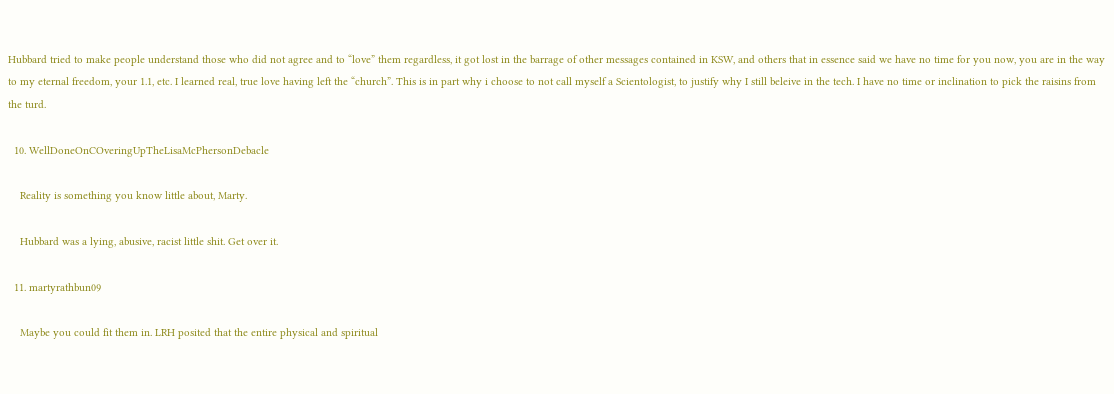Hubbard tried to make people understand those who did not agree and to “love” them regardless, it got lost in the barrage of other messages contained in KSW, and others that in essence said we have no time for you now, you are in the way to my eternal freedom, your 1.1, etc. I learned real, true love having left the “church”. This is in part why i choose to not call myself a Scientologist, to justify why I still beleive in the tech. I have no time or inclination to pick the raisins from the turd.

  10. WellDoneOnCOveringUpTheLisaMcPhersonDebacle

    Reality is something you know little about, Marty.

    Hubbard was a lying, abusive, racist little shit. Get over it.

  11. martyrathbun09

    Maybe you could fit them in. LRH posited that the entire physical and spiritual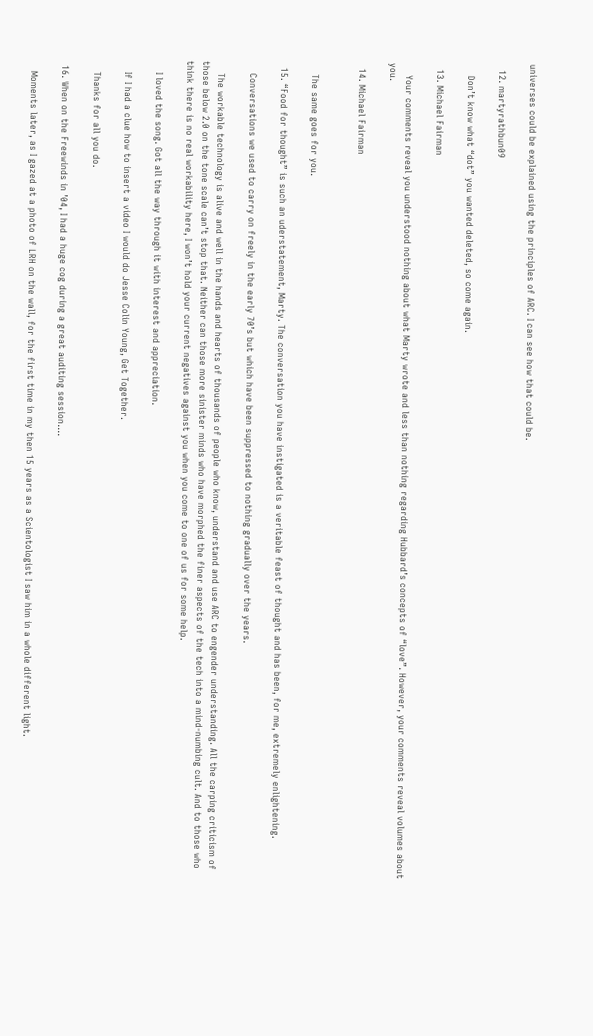universes could be explained using the principles of ARC. I can see how that could be.

  12. martyrathbun09

    Don’t know what “dot” you wanted deleted, so come again.

  13. Michael Fairman

    Your comments reveal you understood nothing about what Marty wrote and less than nothing regarding Hubbard’s concepts of “love”. However, your comments reveal volumes about you.

  14. Michael Fairman


    The same goes for you.

  15. “Food for thought” is such an uderstatement, Marty. The conversation you have instigated is a veritable feast of thought and has been, for me, extremely enlightening.

    Conversations we used to carry on freely in the early 70’s but which have been suppressed to nothing gradually over the years.

    The workable technology is alive and well in the hands and hearts of thousands of people who know, understand and use ARC to engender understanding. All the carping criticism of those below 2.0 on the tone scale can’t stop that. Neither can those more sinister minds who have morphed the finer aspects of the tech into a mind-numbing cult. And to those who think there is no real workability here, I won’t hold your current negatives against you when you come to one of us for some help.

    I loved the song. Got all the way through it with interest and appreciation.

    If I had a clue how to insert a video I would do Jesse Colin Young, Get Together.

    Thanks for all you do.

  16. When on the Freewinds in ’04, I had a huge cog during a great auditing session….

    Moments later, as I gazed at a photo of LRH on the wall, for the first time in my then 15 years as a Scientologist I saw him in a whole different light.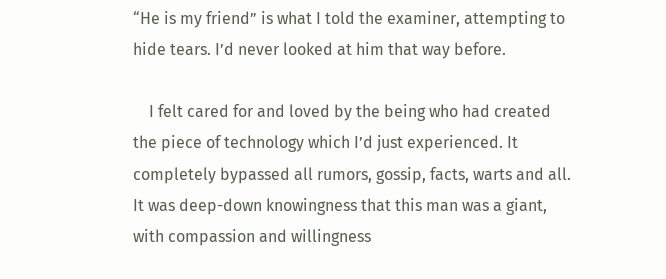“He is my friend” is what I told the examiner, attempting to hide tears. I’d never looked at him that way before.

    I felt cared for and loved by the being who had created the piece of technology which I’d just experienced. It completely bypassed all rumors, gossip, facts, warts and all. It was deep-down knowingness that this man was a giant, with compassion and willingness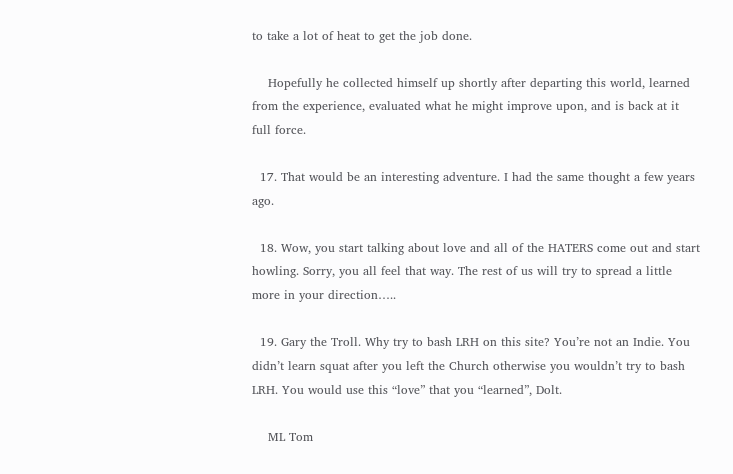to take a lot of heat to get the job done.

    Hopefully he collected himself up shortly after departing this world, learned from the experience, evaluated what he might improve upon, and is back at it full force.

  17. That would be an interesting adventure. I had the same thought a few years ago.

  18. Wow, you start talking about love and all of the HATERS come out and start howling. Sorry, you all feel that way. The rest of us will try to spread a little more in your direction…..

  19. Gary the Troll. Why try to bash LRH on this site? You’re not an Indie. You didn’t learn squat after you left the Church otherwise you wouldn’t try to bash LRH. You would use this “love” that you “learned”, Dolt.

    ML Tom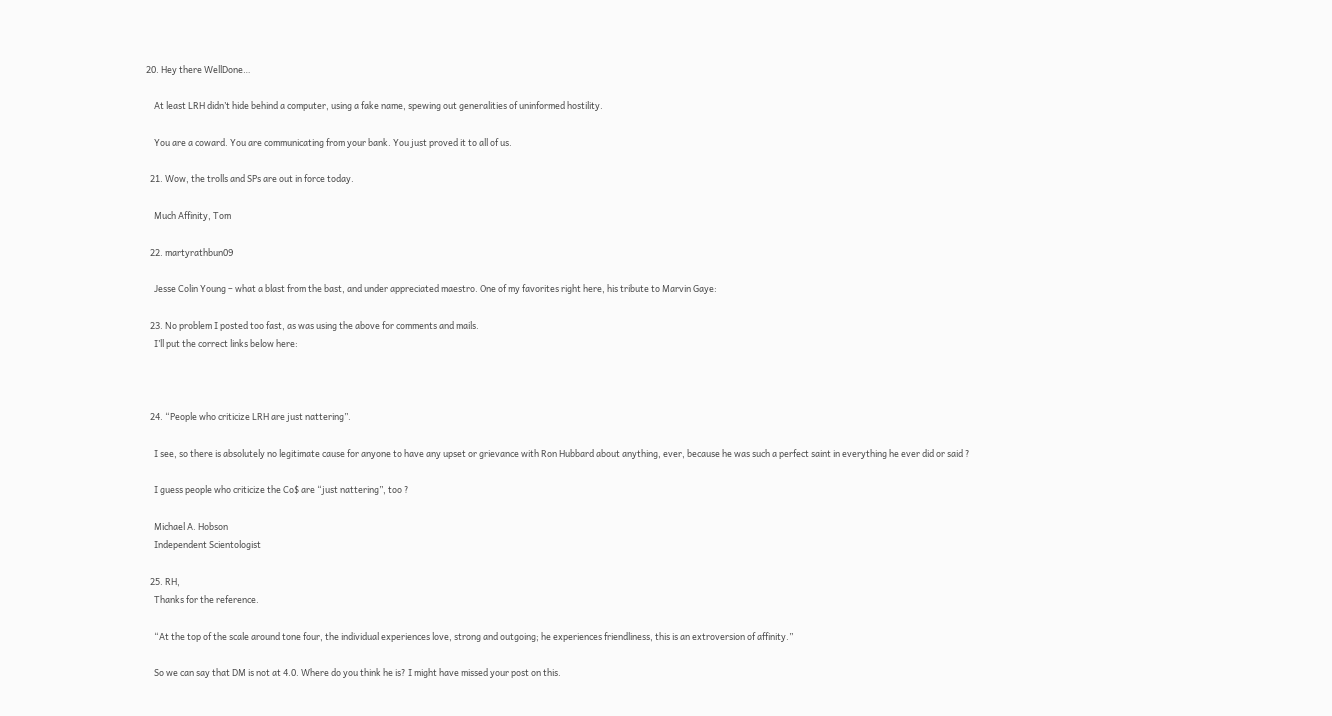20. Hey there WellDone…

    At least LRH didn’t hide behind a computer, using a fake name, spewing out generalities of uninformed hostility.

    You are a coward. You are communicating from your bank. You just proved it to all of us.

  21. Wow, the trolls and SPs are out in force today.

    Much Affinity, Tom

  22. martyrathbun09

    Jesse Colin Young – what a blast from the bast, and under appreciated maestro. One of my favorites right here, his tribute to Marvin Gaye:

  23. No problem I posted too fast, as was using the above for comments and mails.
    I’ll put the correct links below here:



  24. “People who criticize LRH are just nattering”.

    I see, so there is absolutely no legitimate cause for anyone to have any upset or grievance with Ron Hubbard about anything, ever, because he was such a perfect saint in everything he ever did or said ?

    I guess people who criticize the Co$ are “just nattering”, too ?

    Michael A. Hobson
    Independent Scientologist

  25. RH,
    Thanks for the reference.

    “At the top of the scale around tone four, the individual experiences love, strong and outgoing; he experiences friendliness, this is an extroversion of affinity.”

    So we can say that DM is not at 4.0. Where do you think he is? I might have missed your post on this.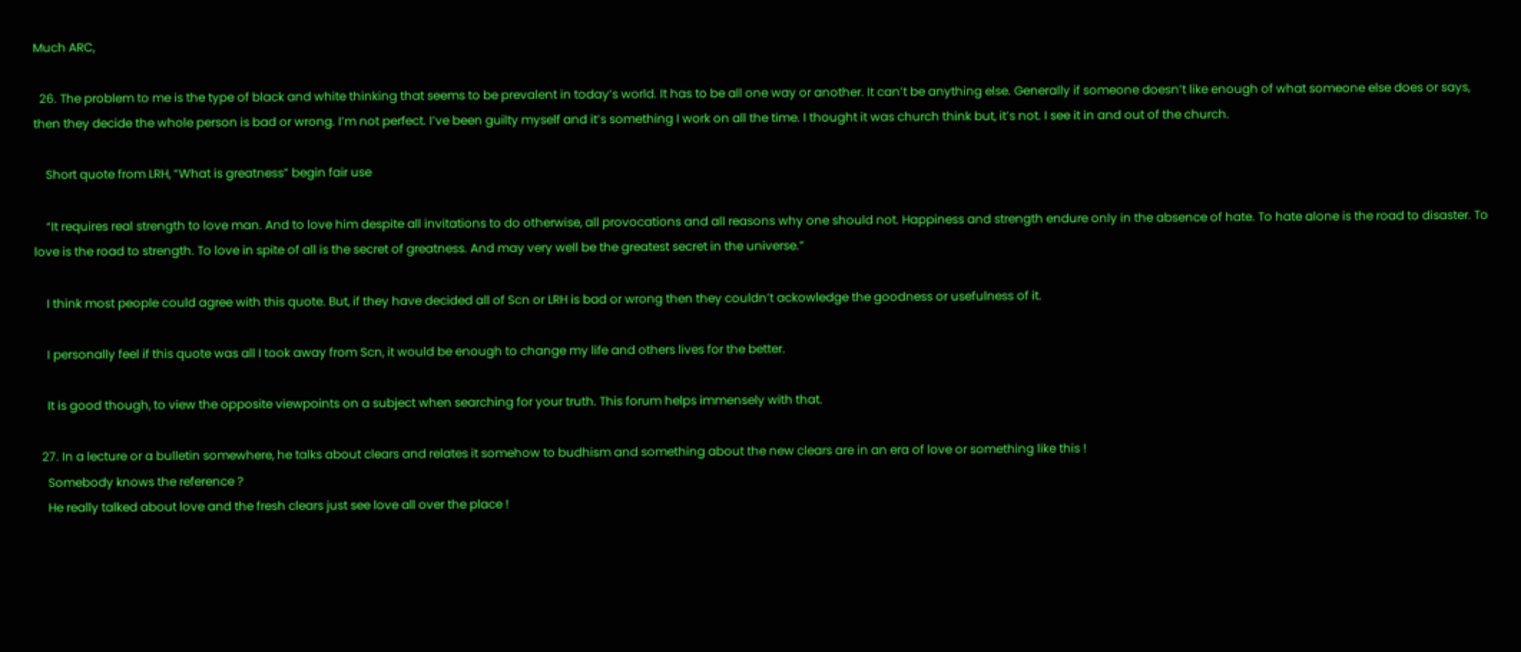Much ARC,

  26. The problem to me is the type of black and white thinking that seems to be prevalent in today’s world. It has to be all one way or another. It can’t be anything else. Generally if someone doesn’t like enough of what someone else does or says, then they decide the whole person is bad or wrong. I’m not perfect. I’ve been guilty myself and it’s something I work on all the time. I thought it was church think but, it’s not. I see it in and out of the church.

    Short quote from LRH, “What is greatness” begin fair use

    “It requires real strength to love man. And to love him despite all invitations to do otherwise, all provocations and all reasons why one should not. Happiness and strength endure only in the absence of hate. To hate alone is the road to disaster. To love is the road to strength. To love in spite of all is the secret of greatness. And may very well be the greatest secret in the universe.”

    I think most people could agree with this quote. But, if they have decided all of Scn or LRH is bad or wrong then they couldn’t ackowledge the goodness or usefulness of it.

    I personally feel if this quote was all I took away from Scn, it would be enough to change my life and others lives for the better.

    It is good though, to view the opposite viewpoints on a subject when searching for your truth. This forum helps immensely with that.

  27. In a lecture or a bulletin somewhere, he talks about clears and relates it somehow to budhism and something about the new clears are in an era of love or something like this !
    Somebody knows the reference ?
    He really talked about love and the fresh clears just see love all over the place !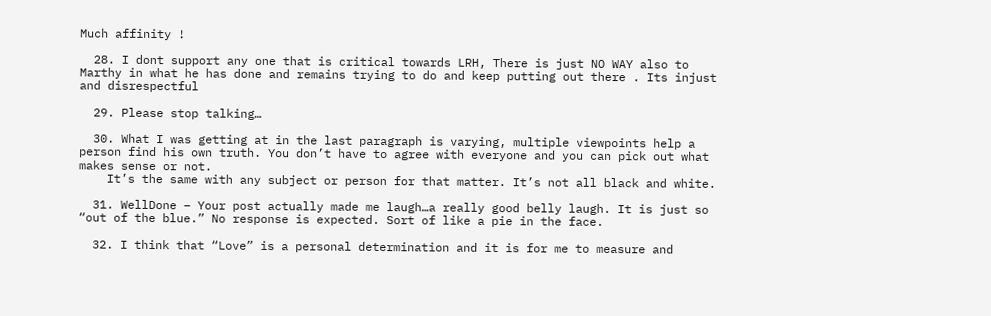Much affinity !

  28. I dont support any one that is critical towards LRH, There is just NO WAY also to Marthy in what he has done and remains trying to do and keep putting out there . Its injust and disrespectful

  29. Please stop talking…

  30. What I was getting at in the last paragraph is varying, multiple viewpoints help a person find his own truth. You don’t have to agree with everyone and you can pick out what makes sense or not.
    It’s the same with any subject or person for that matter. It’s not all black and white.

  31. WellDone – Your post actually made me laugh…a really good belly laugh. It is just so “out of the blue.” No response is expected. Sort of like a pie in the face.

  32. I think that “Love” is a personal determination and it is for me to measure and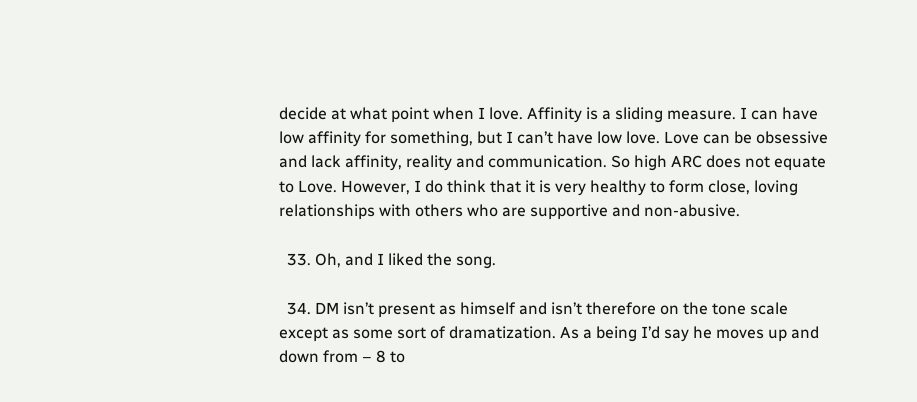decide at what point when I love. Affinity is a sliding measure. I can have low affinity for something, but I can’t have low love. Love can be obsessive and lack affinity, reality and communication. So high ARC does not equate to Love. However, I do think that it is very healthy to form close, loving relationships with others who are supportive and non-abusive.

  33. Oh, and I liked the song.

  34. DM isn’t present as himself and isn’t therefore on the tone scale except as some sort of dramatization. As a being I’d say he moves up and down from – 8 to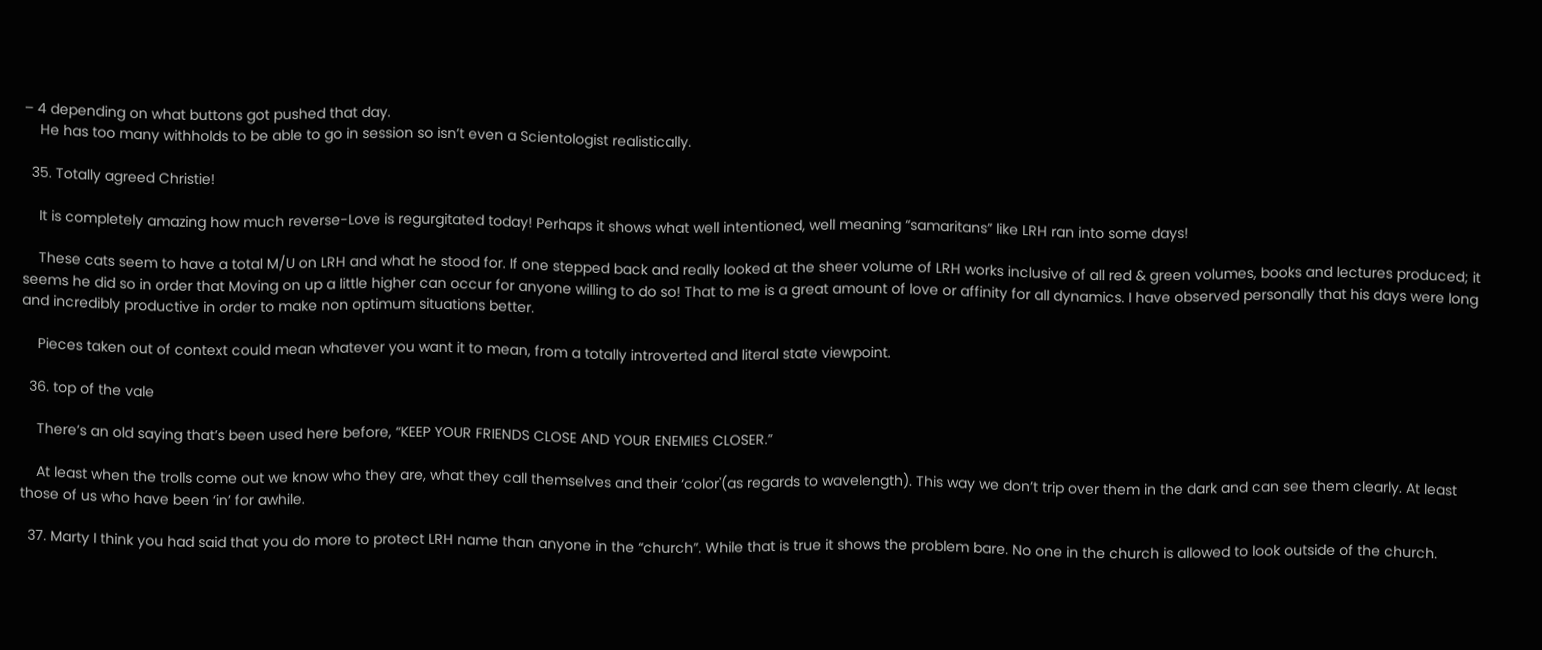– 4 depending on what buttons got pushed that day.
    He has too many withholds to be able to go in session so isn’t even a Scientologist realistically.

  35. Totally agreed Christie!

    It is completely amazing how much reverse-Love is regurgitated today! Perhaps it shows what well intentioned, well meaning “samaritans” like LRH ran into some days!

    These cats seem to have a total M/U on LRH and what he stood for. If one stepped back and really looked at the sheer volume of LRH works inclusive of all red & green volumes, books and lectures produced; it seems he did so in order that Moving on up a little higher can occur for anyone willing to do so! That to me is a great amount of love or affinity for all dynamics. I have observed personally that his days were long and incredibly productive in order to make non optimum situations better.

    Pieces taken out of context could mean whatever you want it to mean, from a totally introverted and literal state viewpoint.

  36. top of the vale

    There’s an old saying that’s been used here before, “KEEP YOUR FRIENDS CLOSE AND YOUR ENEMIES CLOSER.”

    At least when the trolls come out we know who they are, what they call themselves and their ‘color'(as regards to wavelength). This way we don’t trip over them in the dark and can see them clearly. At least those of us who have been ‘in’ for awhile.

  37. Marty I think you had said that you do more to protect LRH name than anyone in the “church”. While that is true it shows the problem bare. No one in the church is allowed to look outside of the church.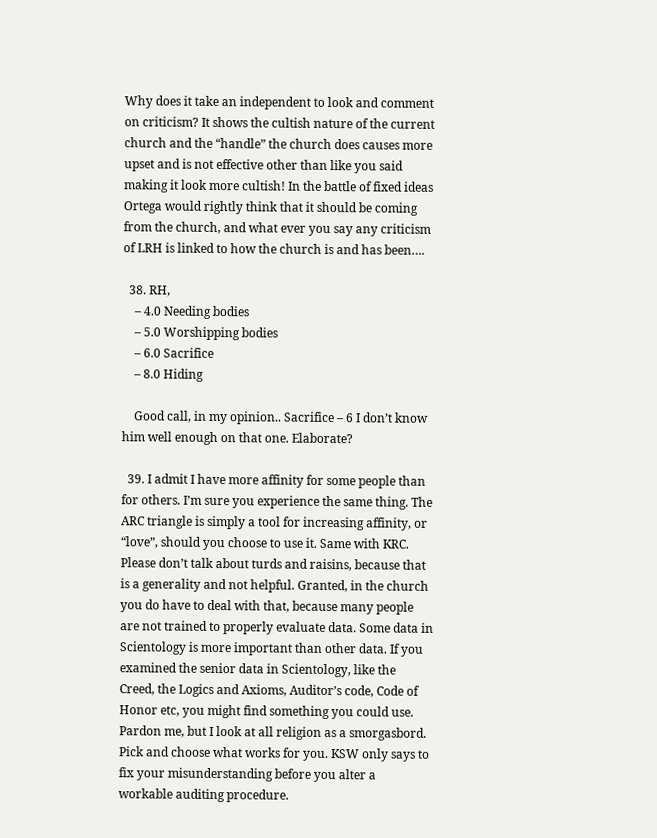Why does it take an independent to look and comment on criticism? It shows the cultish nature of the current church and the “handle” the church does causes more upset and is not effective other than like you said making it look more cultish! In the battle of fixed ideas Ortega would rightly think that it should be coming from the church, and what ever you say any criticism of LRH is linked to how the church is and has been….

  38. RH,
    – 4.0 Needing bodies
    – 5.0 Worshipping bodies
    – 6.0 Sacrifice
    – 8.0 Hiding

    Good call, in my opinion.. Sacrifice – 6 I don’t know him well enough on that one. Elaborate?

  39. I admit I have more affinity for some people than for others. I’m sure you experience the same thing. The ARC triangle is simply a tool for increasing affinity, or “love”, should you choose to use it. Same with KRC. Please don’t talk about turds and raisins, because that is a generality and not helpful. Granted, in the church you do have to deal with that, because many people are not trained to properly evaluate data. Some data in Scientology is more important than other data. If you examined the senior data in Scientology, like the Creed, the Logics and Axioms, Auditor’s code, Code of Honor etc, you might find something you could use. Pardon me, but I look at all religion as a smorgasbord. Pick and choose what works for you. KSW only says to fix your misunderstanding before you alter a workable auditing procedure.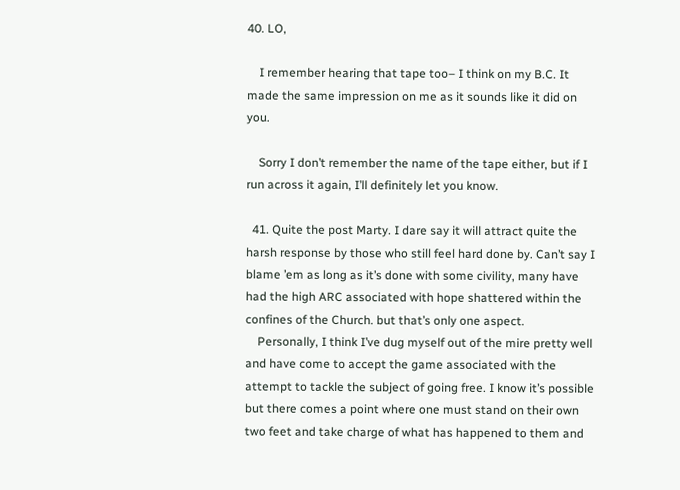40. LO,

    I remember hearing that tape too– I think on my B.C. It made the same impression on me as it sounds like it did on you.

    Sorry I don’t remember the name of the tape either, but if I run across it again, I’ll definitely let you know.

  41. Quite the post Marty. I dare say it will attract quite the harsh response by those who still feel hard done by. Can’t say I blame ’em as long as it’s done with some civility, many have had the high ARC associated with hope shattered within the confines of the Church. but that’s only one aspect.
    Personally, I think I’ve dug myself out of the mire pretty well and have come to accept the game associated with the attempt to tackle the subject of going free. I know it’s possible but there comes a point where one must stand on their own two feet and take charge of what has happened to them and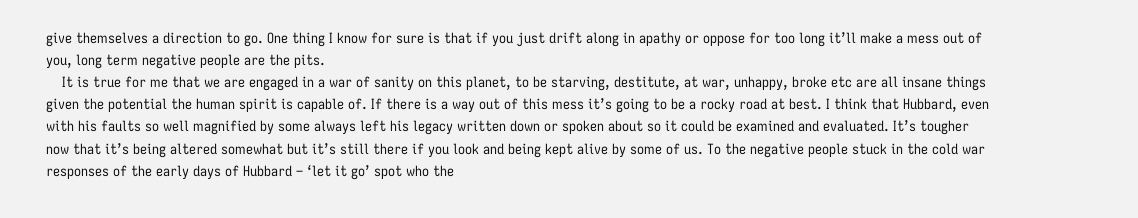give themselves a direction to go. One thing I know for sure is that if you just drift along in apathy or oppose for too long it’ll make a mess out of you, long term negative people are the pits.
    It is true for me that we are engaged in a war of sanity on this planet, to be starving, destitute, at war, unhappy, broke etc are all insane things given the potential the human spirit is capable of. If there is a way out of this mess it’s going to be a rocky road at best. I think that Hubbard, even with his faults so well magnified by some always left his legacy written down or spoken about so it could be examined and evaluated. It’s tougher now that it’s being altered somewhat but it’s still there if you look and being kept alive by some of us. To the negative people stuck in the cold war responses of the early days of Hubbard – ‘let it go’ spot who the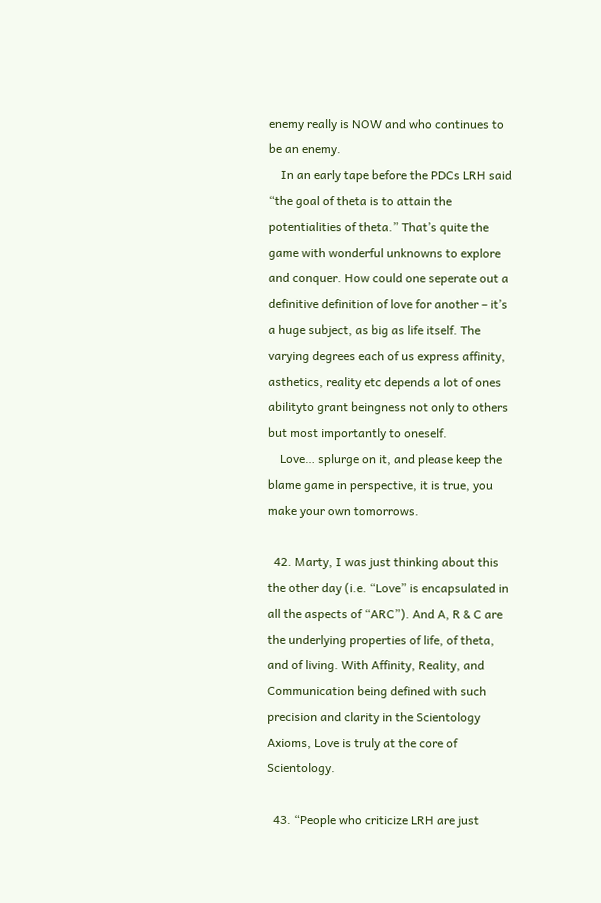enemy really is NOW and who continues to be an enemy.
    In an early tape before the PDCs LRH said “the goal of theta is to attain the potentialities of theta.” That’s quite the game with wonderful unknowns to explore and conquer. How could one seperate out a definitive definition of love for another – it’s a huge subject, as big as life itself. The varying degrees each of us express affinity, asthetics, reality etc depends a lot of ones abilityto grant beingness not only to others but most importantly to oneself.
    Love… splurge on it, and please keep the blame game in perspective, it is true, you make your own tomorrows.

  42. Marty, I was just thinking about this the other day (i.e. “Love” is encapsulated in all the aspects of “ARC”). And A, R & C are the underlying properties of life, of theta, and of living. With Affinity, Reality, and Communication being defined with such precision and clarity in the Scientology Axioms, Love is truly at the core of Scientology.

  43. “People who criticize LRH are just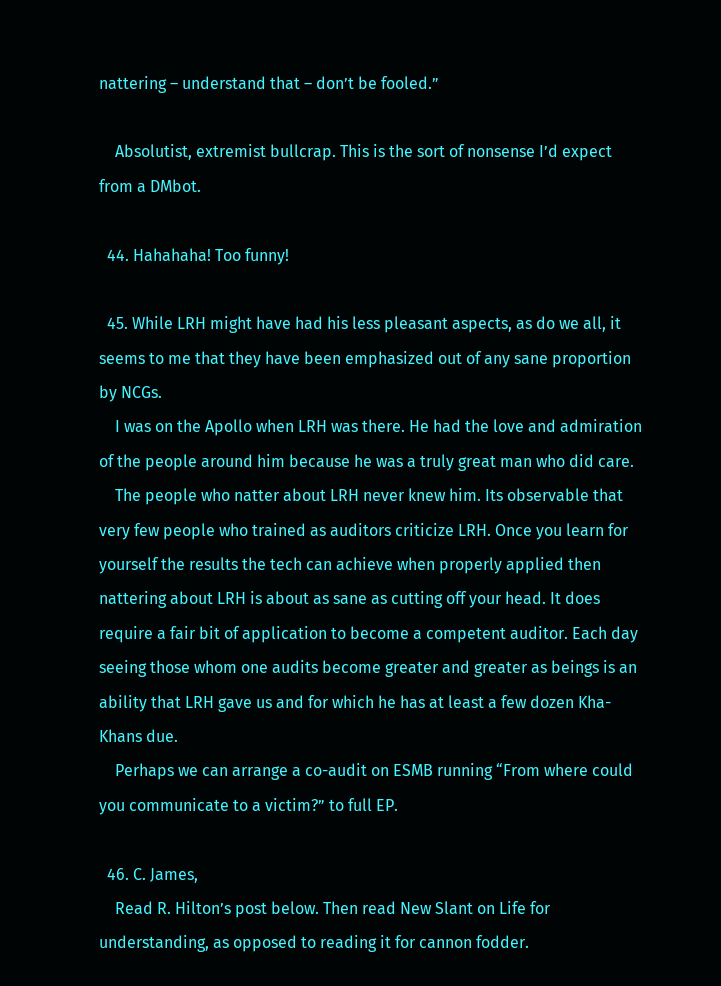nattering – understand that – don’t be fooled.”

    Absolutist, extremist bullcrap. This is the sort of nonsense I’d expect from a DMbot.

  44. Hahahaha! Too funny!

  45. While LRH might have had his less pleasant aspects, as do we all, it seems to me that they have been emphasized out of any sane proportion by NCGs.
    I was on the Apollo when LRH was there. He had the love and admiration of the people around him because he was a truly great man who did care.
    The people who natter about LRH never knew him. Its observable that very few people who trained as auditors criticize LRH. Once you learn for yourself the results the tech can achieve when properly applied then nattering about LRH is about as sane as cutting off your head. It does require a fair bit of application to become a competent auditor. Each day seeing those whom one audits become greater and greater as beings is an ability that LRH gave us and for which he has at least a few dozen Kha-Khans due.
    Perhaps we can arrange a co-audit on ESMB running “From where could you communicate to a victim?” to full EP.

  46. C. James,
    Read R. Hilton’s post below. Then read New Slant on Life for understanding, as opposed to reading it for cannon fodder.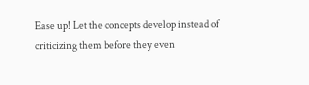Ease up! Let the concepts develop instead of criticizing them before they even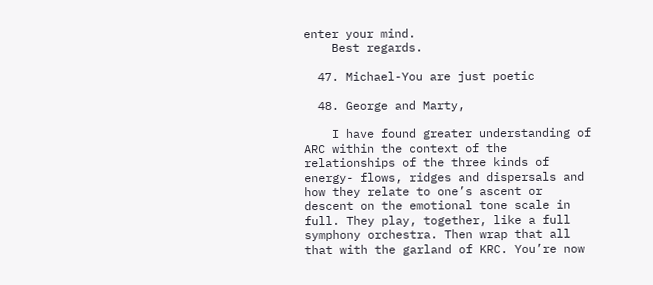enter your mind.
    Best regards.

  47. Michael-You are just poetic

  48. George and Marty,

    I have found greater understanding of ARC within the context of the relationships of the three kinds of energy- flows, ridges and dispersals and how they relate to one’s ascent or descent on the emotional tone scale in full. They play, together, like a full symphony orchestra. Then wrap that all that with the garland of KRC. You’re now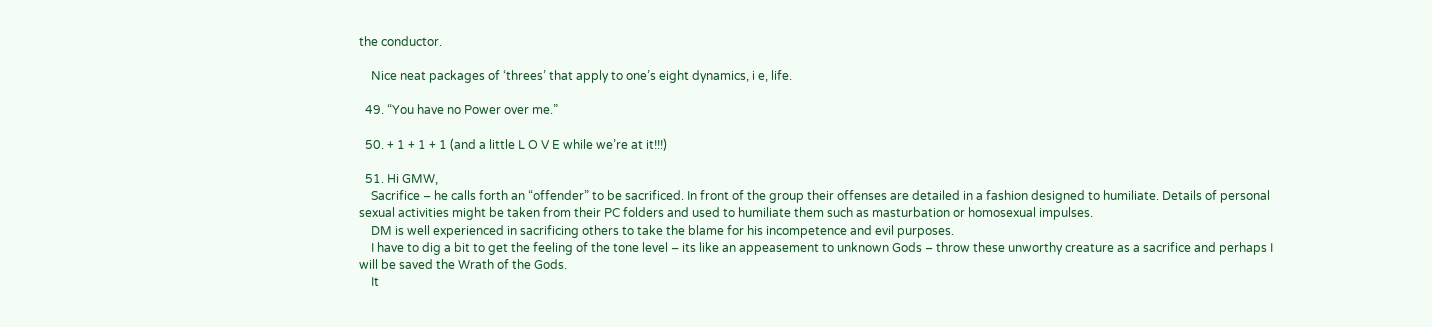the conductor.

    Nice neat packages of ‘threes’ that apply to one’s eight dynamics, i e, life.

  49. “You have no Power over me.”

  50. + 1 + 1 + 1 (and a little L O V E while we’re at it!!!)

  51. Hi GMW,
    Sacrifice – he calls forth an “offender” to be sacrificed. In front of the group their offenses are detailed in a fashion designed to humiliate. Details of personal sexual activities might be taken from their PC folders and used to humiliate them such as masturbation or homosexual impulses.
    DM is well experienced in sacrificing others to take the blame for his incompetence and evil purposes.
    I have to dig a bit to get the feeling of the tone level – its like an appeasement to unknown Gods – throw these unworthy creature as a sacrifice and perhaps I will be saved the Wrath of the Gods.
    It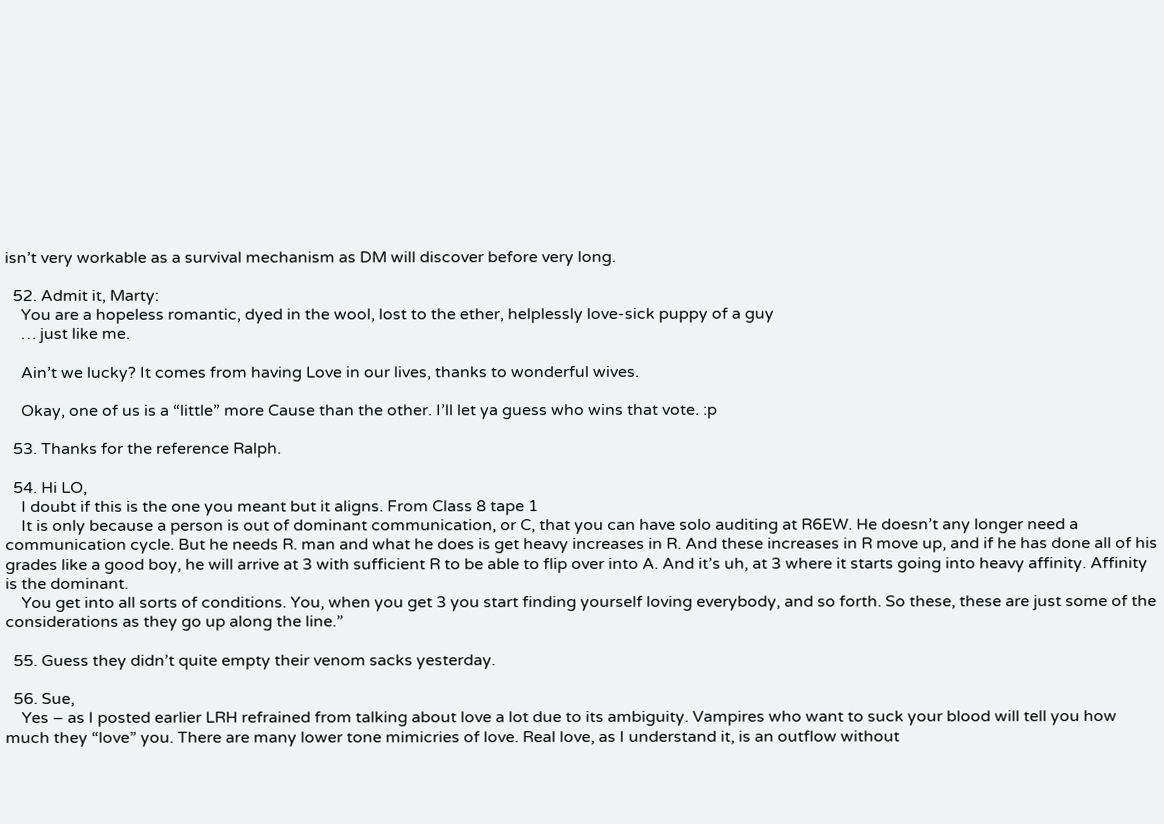isn’t very workable as a survival mechanism as DM will discover before very long.

  52. Admit it, Marty:
    You are a hopeless romantic, dyed in the wool, lost to the ether, helplessly love-sick puppy of a guy
    … just like me.

    Ain’t we lucky? It comes from having Love in our lives, thanks to wonderful wives.

    Okay, one of us is a “little” more Cause than the other. I’ll let ya guess who wins that vote. :p

  53. Thanks for the reference Ralph.

  54. Hi LO,
    I doubt if this is the one you meant but it aligns. From Class 8 tape 1
    It is only because a person is out of dominant communication, or C, that you can have solo auditing at R6EW. He doesn’t any longer need a communication cycle. But he needs R. man and what he does is get heavy increases in R. And these increases in R move up, and if he has done all of his grades like a good boy, he will arrive at 3 with sufficient R to be able to flip over into A. And it’s uh, at 3 where it starts going into heavy affinity. Affinity is the dominant.
    You get into all sorts of conditions. You, when you get 3 you start finding yourself loving everybody, and so forth. So these, these are just some of the considerations as they go up along the line.”

  55. Guess they didn’t quite empty their venom sacks yesterday.

  56. Sue,
    Yes – as I posted earlier LRH refrained from talking about love a lot due to its ambiguity. Vampires who want to suck your blood will tell you how much they “love” you. There are many lower tone mimicries of love. Real love, as I understand it, is an outflow without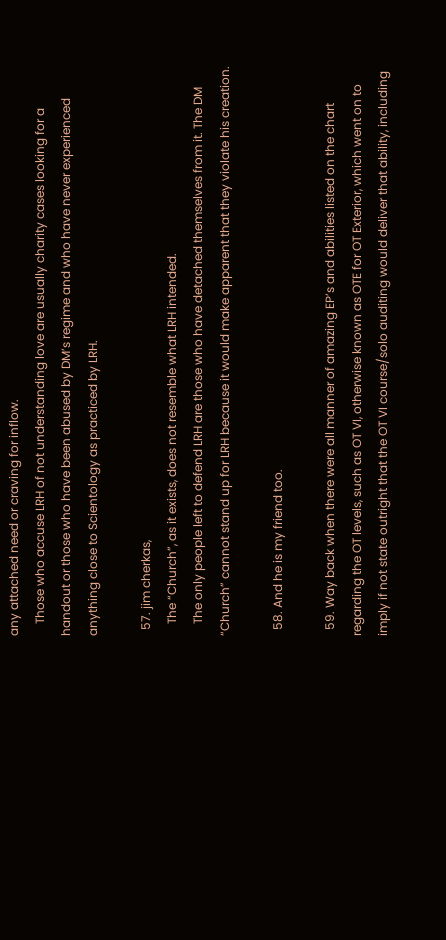any attached need or craving for inflow.
    Those who accuse LRH of not understanding love are usually charity cases looking for a handout or those who have been abused by DM’s regime and who have never experienced anything close to Scientology as practiced by LRH.

  57. jim cherkas,
    The “Church”, as it exists, does not resemble what LRH intended.
    The only people left to defend LRH are those who have detached themselves from it. The DM “Church” cannot stand up for LRH because it would make apparent that they violate his creation.

  58. And he is my friend too.

  59. Way back when there were all manner of amazing EP’s and abilities listed on the chart regarding the OT levels, such as OT VI, otherwise known as OTE for OT Exterior, which went on to imply if not state outright that the OT VI course/solo auditing would deliver that ability, including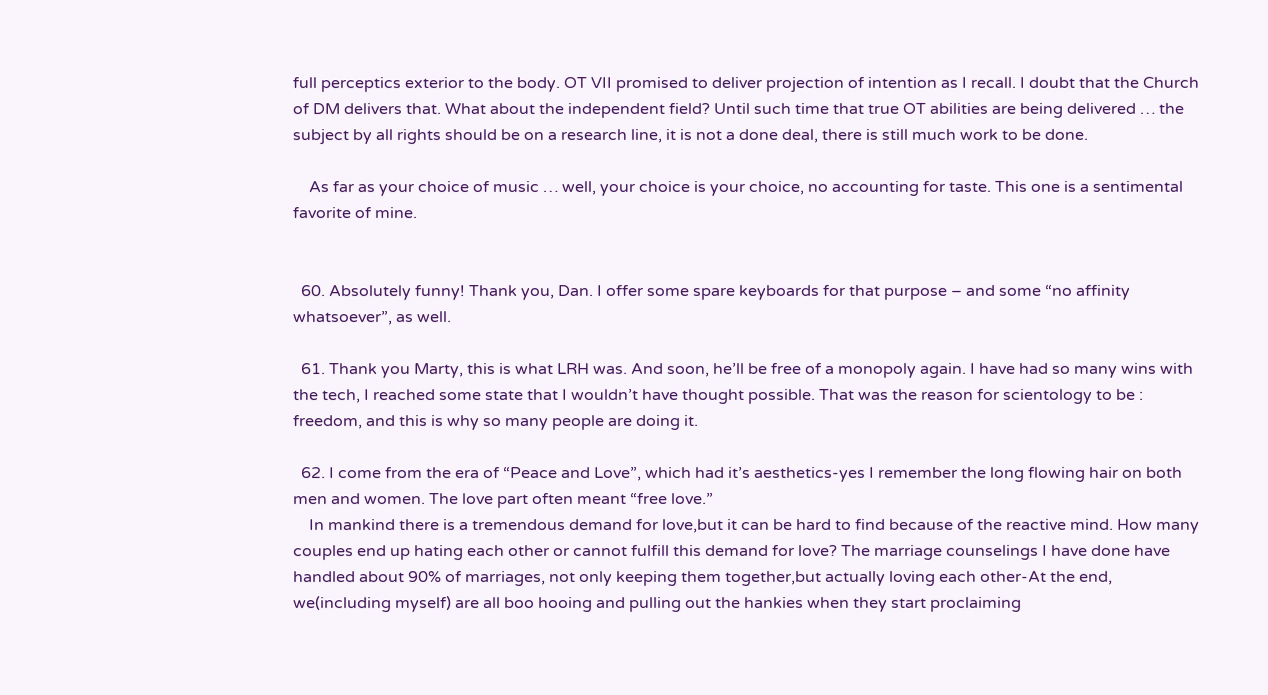full perceptics exterior to the body. OT VII promised to deliver projection of intention as I recall. I doubt that the Church of DM delivers that. What about the independent field? Until such time that true OT abilities are being delivered … the subject by all rights should be on a research line, it is not a done deal, there is still much work to be done.

    As far as your choice of music … well, your choice is your choice, no accounting for taste. This one is a sentimental favorite of mine.


  60. Absolutely funny! Thank you, Dan. I offer some spare keyboards for that purpose – and some “no affinity whatsoever”, as well.

  61. Thank you Marty, this is what LRH was. And soon, he’ll be free of a monopoly again. I have had so many wins with the tech, I reached some state that I wouldn’t have thought possible. That was the reason for scientology to be : freedom, and this is why so many people are doing it.

  62. I come from the era of “Peace and Love”, which had it’s aesthetics-yes I remember the long flowing hair on both men and women. The love part often meant “free love.”
    In mankind there is a tremendous demand for love,but it can be hard to find because of the reactive mind. How many couples end up hating each other or cannot fulfill this demand for love? The marriage counselings I have done have handled about 90% of marriages, not only keeping them together,but actually loving each other-At the end, we(including myself) are all boo hooing and pulling out the hankies when they start proclaiming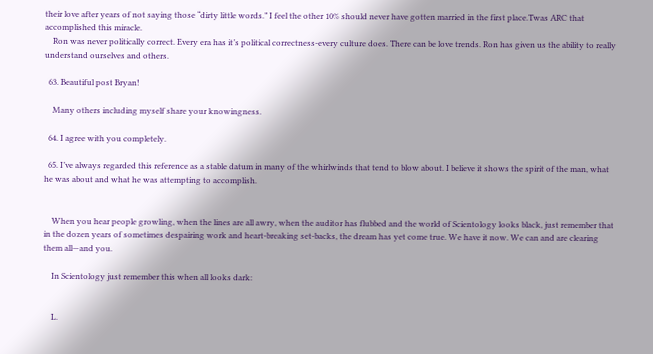their love after years of not saying those “dirty little words.” I feel the other 10% should never have gotten married in the first place.Twas ARC that accomplished this miracle.
    Ron was never politically correct. Every era has it’s political correctness-every culture does. There can be love trends. Ron has given us the ability to really understand ourselves and others.

  63. Beautiful post Bryan!

    Many others including myself share your knowingness.

  64. I agree with you completely.

  65. I’ve always regarded this reference as a stable datum in many of the whirlwinds that tend to blow about. I believe it shows the spirit of the man, what he was about and what he was attempting to accomplish.


    When you hear people growling, when the lines are all awry, when the auditor has flubbed and the world of Scientology looks black, just remember that in the dozen years of sometimes despairing work and heart-breaking set-backs, the dream has yet come true. We have it now. We can and are clearing them all—and you.

    In Scientology just remember this when all looks dark:


    L.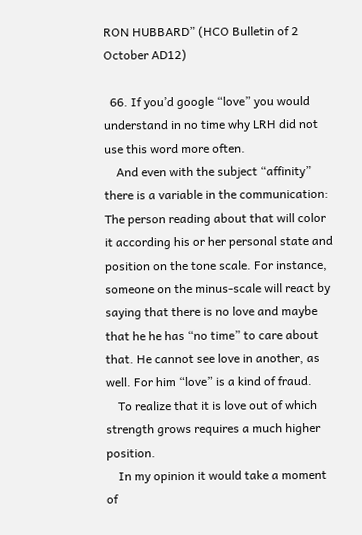RON HUBBARD” (HCO Bulletin of 2 October AD12)

  66. If you’d google “love” you would understand in no time why LRH did not use this word more often.
    And even with the subject “affinity” there is a variable in the communication: The person reading about that will color it according his or her personal state and position on the tone scale. For instance, someone on the minus-scale will react by saying that there is no love and maybe that he he has “no time” to care about that. He cannot see love in another, as well. For him “love” is a kind of fraud.
    To realize that it is love out of which strength grows requires a much higher position.
    In my opinion it would take a moment of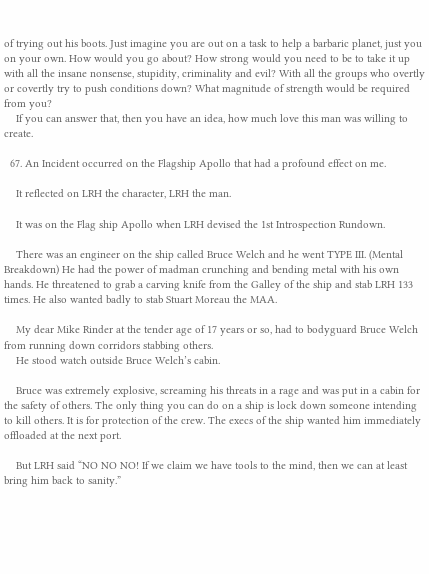of trying out his boots. Just imagine you are out on a task to help a barbaric planet, just you on your own. How would you go about? How strong would you need to be to take it up with all the insane nonsense, stupidity, criminality and evil? With all the groups who overtly or covertly try to push conditions down? What magnitude of strength would be required from you?
    If you can answer that, then you have an idea, how much love this man was willing to create.

  67. An Incident occurred on the Flagship Apollo that had a profound effect on me.

    It reflected on LRH the character, LRH the man.

    It was on the Flag ship Apollo when LRH devised the 1st Introspection Rundown.

    There was an engineer on the ship called Bruce Welch and he went TYPE III. (Mental Breakdown) He had the power of madman crunching and bending metal with his own hands. He threatened to grab a carving knife from the Galley of the ship and stab LRH 133 times. He also wanted badly to stab Stuart Moreau the MAA.

    My dear Mike Rinder at the tender age of 17 years or so, had to bodyguard Bruce Welch from running down corridors stabbing others.
    He stood watch outside Bruce Welch’s cabin.

    Bruce was extremely explosive, screaming his threats in a rage and was put in a cabin for the safety of others. The only thing you can do on a ship is lock down someone intending to kill others. It is for protection of the crew. The execs of the ship wanted him immediately offloaded at the next port.

    But LRH said “NO NO NO! If we claim we have tools to the mind, then we can at least bring him back to sanity.”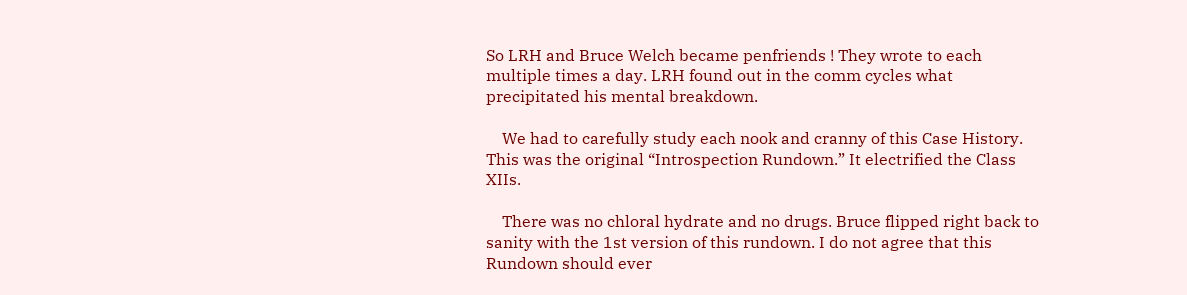So LRH and Bruce Welch became penfriends ! They wrote to each multiple times a day. LRH found out in the comm cycles what precipitated his mental breakdown.

    We had to carefully study each nook and cranny of this Case History. This was the original “Introspection Rundown.” It electrified the Class XIIs.

    There was no chloral hydrate and no drugs. Bruce flipped right back to sanity with the 1st version of this rundown. I do not agree that this Rundown should ever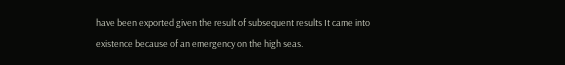have been exported given the result of subsequent results It came into existence because of an emergency on the high seas.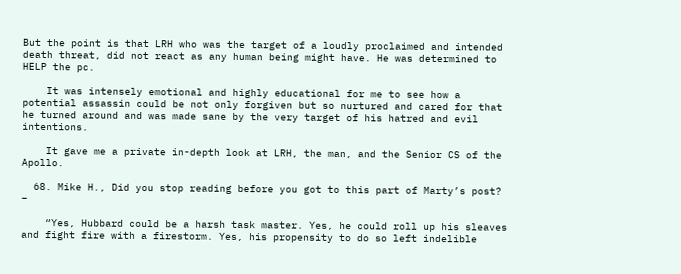But the point is that LRH who was the target of a loudly proclaimed and intended death threat, did not react as any human being might have. He was determined to HELP the pc.

    It was intensely emotional and highly educational for me to see how a potential assassin could be not only forgiven but so nurtured and cared for that he turned around and was made sane by the very target of his hatred and evil intentions.

    It gave me a private in-depth look at LRH, the man, and the Senior CS of the Apollo.

  68. Mike H., Did you stop reading before you got to this part of Marty’s post? –

    “Yes, Hubbard could be a harsh task master. Yes, he could roll up his sleaves and fight fire with a firestorm. Yes, his propensity to do so left indelible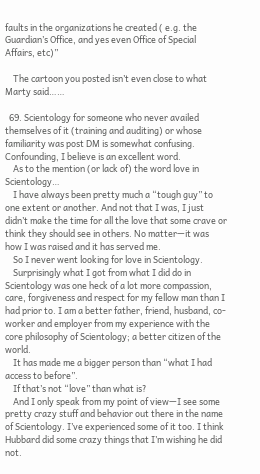faults in the organizations he created ( e.g. the Guardian’s Office, and yes even Office of Special Affairs, etc)”

    The cartoon you posted isn’t even close to what Marty said……

  69. Scientology for someone who never availed themselves of it (training and auditing) or whose familiarity was post DM is somewhat confusing. Confounding, I believe is an excellent word.
    As to the mention (or lack of) the word love in Scientology…
    I have always been pretty much a “tough guy” to one extent or another. And not that I was, I just didn’t make the time for all the love that some crave or think they should see in others. No matter—it was how I was raised and it has served me.
    So I never went looking for love in Scientology.
    Surprisingly what I got from what I did do in Scientology was one heck of a lot more compassion, care, forgiveness and respect for my fellow man than I had prior to. I am a better father, friend, husband, co-worker and employer from my experience with the core philosophy of Scientology; a better citizen of the world.
    It has made me a bigger person than “what I had access to before”.
    If that’s not “love” than what is?
    And I only speak from my point of view—I see some pretty crazy stuff and behavior out there in the name of Scientology. I’ve experienced some of it too. I think Hubbard did some crazy things that I’m wishing he did not.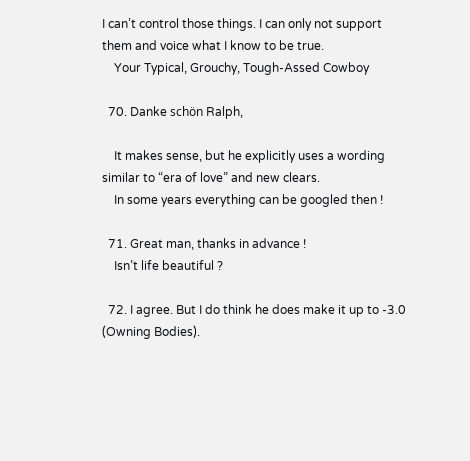I can’t control those things. I can only not support them and voice what I know to be true.
    Your Typical, Grouchy, Tough-Assed Cowboy

  70. Danke schön Ralph,

    It makes sense, but he explicitly uses a wording similar to “era of love” and new clears.
    In some years everything can be googled then !

  71. Great man, thanks in advance !
    Isn’t life beautiful ?

  72. I agree. But I do think he does make it up to -3.0 (Owning Bodies).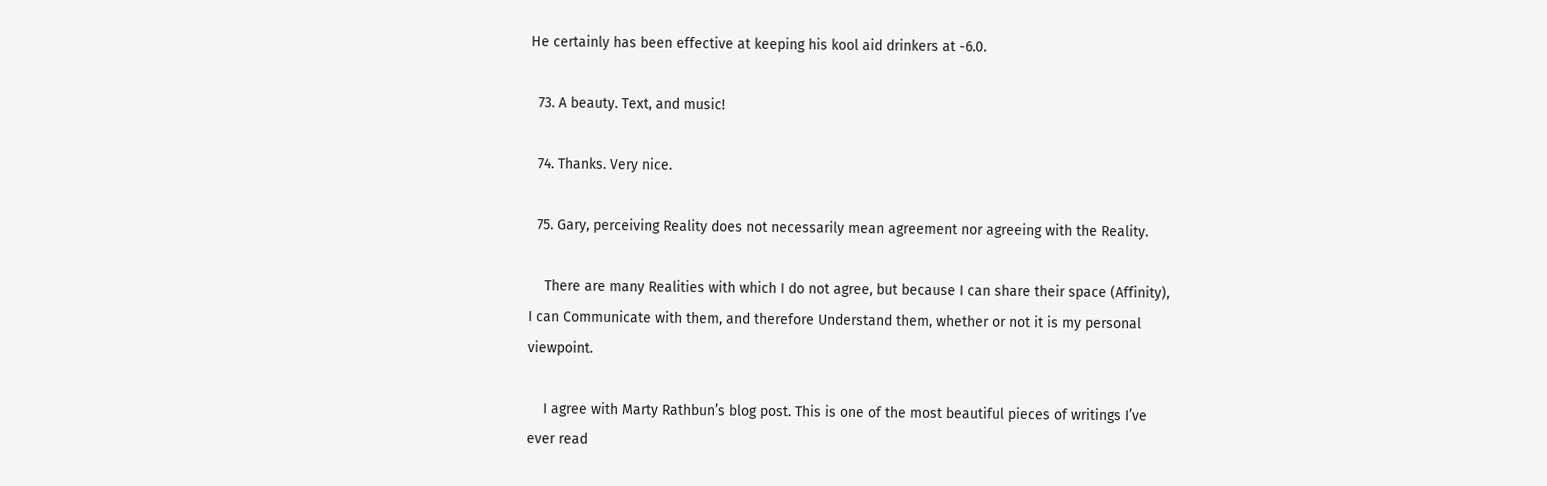He certainly has been effective at keeping his kool aid drinkers at -6.0.

  73. A beauty. Text, and music!

  74. Thanks. Very nice.

  75. Gary, perceiving Reality does not necessarily mean agreement nor agreeing with the Reality.

    There are many Realities with which I do not agree, but because I can share their space (Affinity), I can Communicate with them, and therefore Understand them, whether or not it is my personal viewpoint.

    I agree with Marty Rathbun’s blog post. This is one of the most beautiful pieces of writings I’ve ever read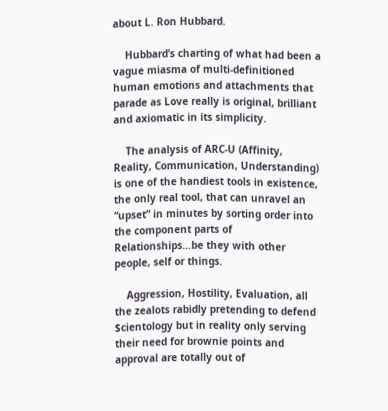about L. Ron Hubbard.

    Hubbard’s charting of what had been a vague miasma of multi-definitioned human emotions and attachments that parade as Love really is original, brilliant and axiomatic in its simplicity.

    The analysis of ARC-U (Affinity, Reality, Communication, Understanding) is one of the handiest tools in existence, the only real tool, that can unravel an “upset” in minutes by sorting order into the component parts of Relationships…be they with other people, self or things.

    Aggression, Hostility, Evaluation, all the zealots rabidly pretending to defend $cientology but in reality only serving their need for brownie points and approval are totally out of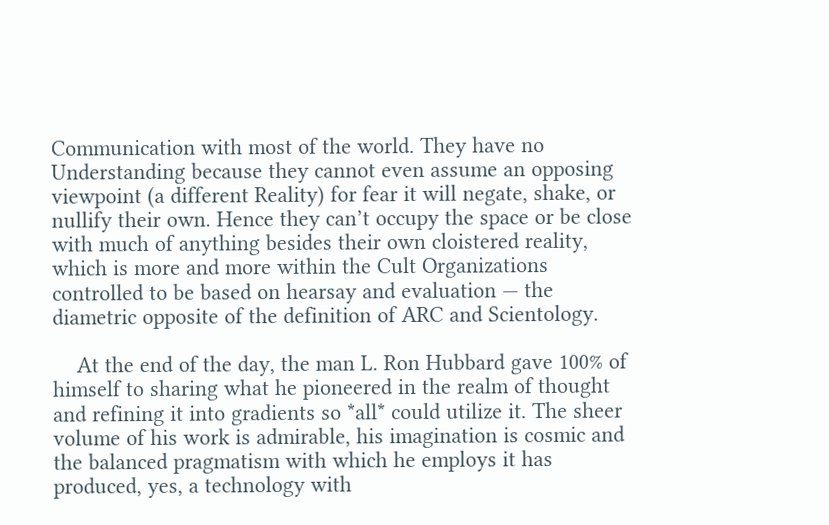Communication with most of the world. They have no Understanding because they cannot even assume an opposing viewpoint (a different Reality) for fear it will negate, shake, or nullify their own. Hence they can’t occupy the space or be close with much of anything besides their own cloistered reality, which is more and more within the Cult Organizations controlled to be based on hearsay and evaluation — the diametric opposite of the definition of ARC and Scientology.

    At the end of the day, the man L. Ron Hubbard gave 100% of himself to sharing what he pioneered in the realm of thought and refining it into gradients so *all* could utilize it. The sheer volume of his work is admirable, his imagination is cosmic and the balanced pragmatism with which he employs it has produced, yes, a technology with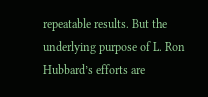repeatable results. But the underlying purpose of L. Ron Hubbard’s efforts are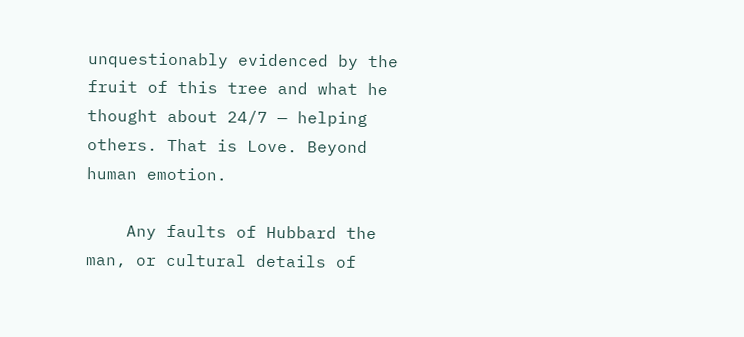unquestionably evidenced by the fruit of this tree and what he thought about 24/7 — helping others. That is Love. Beyond human emotion.

    Any faults of Hubbard the man, or cultural details of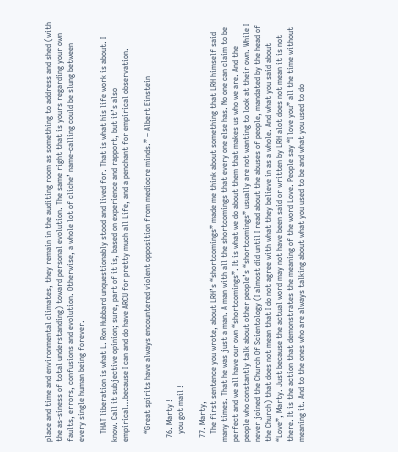place and time and environmental climates, they remain in the auditing room as something to address and shed (with the as-siness of total understanding) toward personal evolution. The same right that is yours regarding your own faults, errors, confusions and evolution. Otherwise, a whole lot of cliche’ name-calling could be slung between every single human being forever.

    THAT liberation is what L. Ron Hubbard unquestionably stood and lived for. That is what his life work is about. I know. Call it subjective opinion; sure, part of it is, based on experience and rapport, but it’s also empirical…because I can and do have ARCU for pretty much all Life, and a penchant for empirical observation.

    “Great spirits have always encountered violent opposition from mediocre minds.” – Albert Einstein

  76. Marty !
    you got mail !

  77. Marty,
    The first sentence you wrote, about LRH’s “shortcomings” made me think about something that LRH himself said many times. That he was just a man. A man with all the shortcomings that every one else has. No one can claim to be perfect and we all have our own “shortcomings”. It is what we do about them that makes us who we are. And the people who constantly talk about other people’s “shortcomings” usually are not wanting to look at their own. While I never joined the Church Of Scientology (I almost did until I read about the abuses of people, mandated by the head of the Church) that does not mean that I do not agree with what they believe in as a whole. And what you said about “Love”, Marty. Just because the actual word may not have been said or written by LRH alot does not mean it is not there. It is the action that demonstrates the meaning of the word Love. People say “I love you” all the time without meaning it. And to the ones who are always talking about what you used to be and what you used to do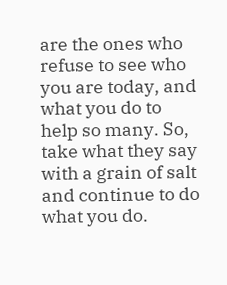are the ones who refuse to see who you are today, and what you do to help so many. So, take what they say with a grain of salt and continue to do what you do.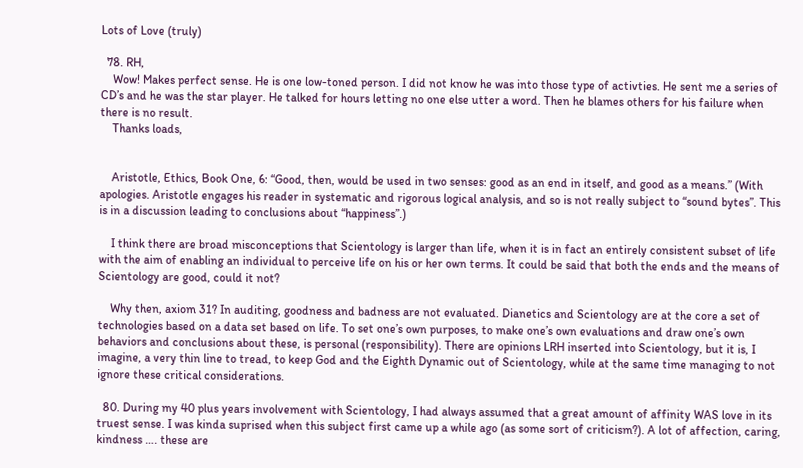Lots of Love (truly)

  78. RH,
    Wow! Makes perfect sense. He is one low-toned person. I did not know he was into those type of activties. He sent me a series of CD’s and he was the star player. He talked for hours letting no one else utter a word. Then he blames others for his failure when there is no result.
    Thanks loads,


    Aristotle, Ethics, Book One, 6: “Good, then, would be used in two senses: good as an end in itself, and good as a means.” (With apologies. Aristotle engages his reader in systematic and rigorous logical analysis, and so is not really subject to “sound bytes”. This is in a discussion leading to conclusions about “happiness”.)

    I think there are broad misconceptions that Scientology is larger than life, when it is in fact an entirely consistent subset of life with the aim of enabling an individual to perceive life on his or her own terms. It could be said that both the ends and the means of Scientology are good, could it not?

    Why then, axiom 31? In auditing, goodness and badness are not evaluated. Dianetics and Scientology are at the core a set of technologies based on a data set based on life. To set one’s own purposes, to make one’s own evaluations and draw one’s own behaviors and conclusions about these, is personal (responsibility). There are opinions LRH inserted into Scientology, but it is, I imagine, a very thin line to tread, to keep God and the Eighth Dynamic out of Scientology, while at the same time managing to not ignore these critical considerations.

  80. During my 40 plus years involvement with Scientology, I had always assumed that a great amount of affinity WAS love in its truest sense. I was kinda suprised when this subject first came up a while ago (as some sort of criticism?). A lot of affection, caring, kindness …. these are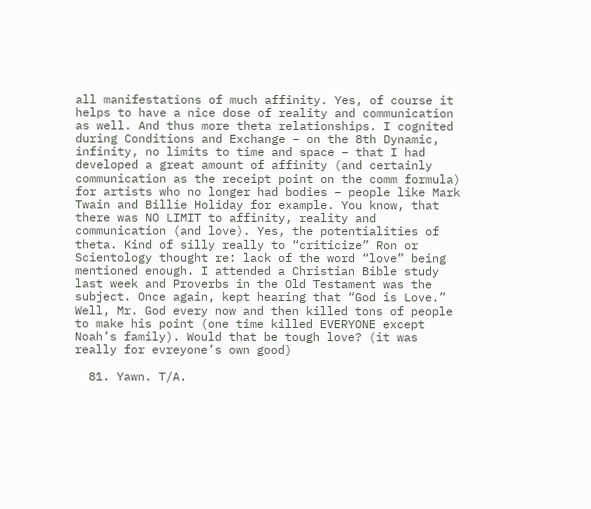all manifestations of much affinity. Yes, of course it helps to have a nice dose of reality and communication as well. And thus more theta relationships. I cognited during Conditions and Exchange – on the 8th Dynamic, infinity, no limits to time and space – that I had developed a great amount of affinity (and certainly communication as the receipt point on the comm formula) for artists who no longer had bodies – people like Mark Twain and Billie Holiday for example. You know, that there was NO LIMIT to affinity, reality and communication (and love). Yes, the potentialities of theta. Kind of silly really to “criticize” Ron or Scientology thought re: lack of the word “love” being mentioned enough. I attended a Christian Bible study last week and Proverbs in the Old Testament was the subject. Once again, kept hearing that “God is Love.” Well, Mr. God every now and then killed tons of people to make his point (one time killed EVERYONE except Noah’s family). Would that be tough love? (it was really for evreyone’s own good)

  81. Yawn. T/A.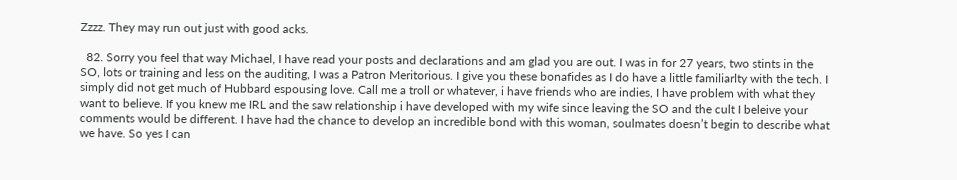Zzzz. They may run out just with good acks.

  82. Sorry you feel that way Michael, I have read your posts and declarations and am glad you are out. I was in for 27 years, two stints in the SO, lots or training and less on the auditing, I was a Patron Meritorious. I give you these bonafides as I do have a little familiarlty with the tech. I simply did not get much of Hubbard espousing love. Call me a troll or whatever, i have friends who are indies, I have problem with what they want to believe. If you knew me IRL and the saw relationship i have developed with my wife since leaving the SO and the cult I beleive your comments would be different. I have had the chance to develop an incredible bond with this woman, soulmates doesn’t begin to describe what we have. So yes I can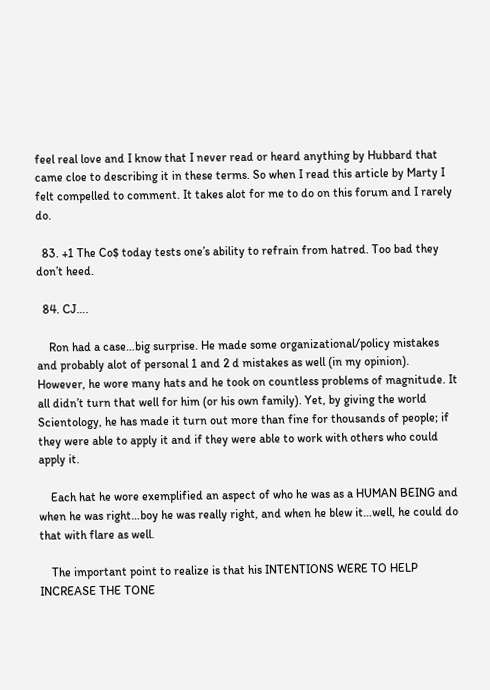feel real love and I know that I never read or heard anything by Hubbard that came cloe to describing it in these terms. So when I read this article by Marty I felt compelled to comment. It takes alot for me to do on this forum and I rarely do.

  83. +1 The Co$ today tests one’s ability to refrain from hatred. Too bad they don’t heed.

  84. CJ….

    Ron had a case…big surprise. He made some organizational/policy mistakes and probably alot of personal 1 and 2 d mistakes as well (in my opinion). However, he wore many hats and he took on countless problems of magnitude. It all didn’t turn that well for him (or his own family). Yet, by giving the world Scientology, he has made it turn out more than fine for thousands of people; if they were able to apply it and if they were able to work with others who could apply it.

    Each hat he wore exemplified an aspect of who he was as a HUMAN BEING and when he was right…boy he was really right, and when he blew it…well, he could do that with flare as well.

    The important point to realize is that his INTENTIONS WERE TO HELP INCREASE THE TONE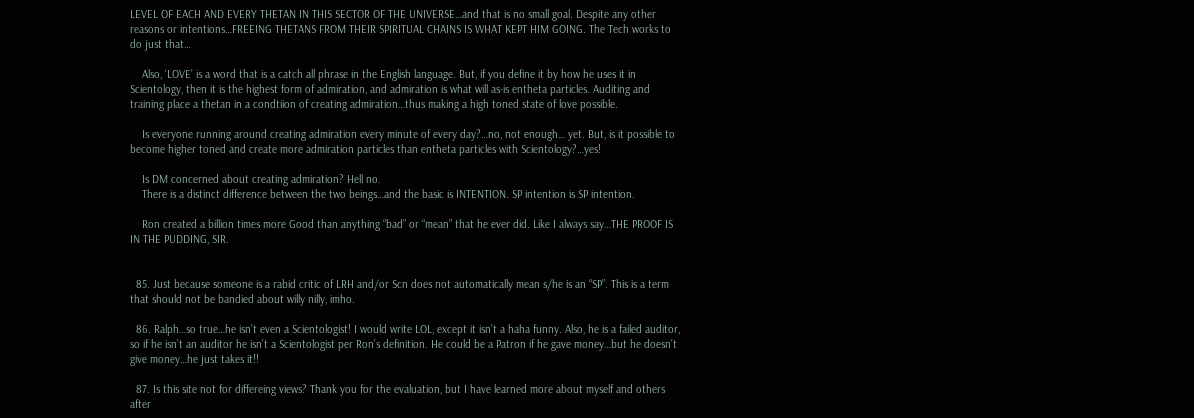LEVEL OF EACH AND EVERY THETAN IN THIS SECTOR OF THE UNIVERSE…and that is no small goal. Despite any other reasons or intentions…FREEING THETANS FROM THEIR SPIRITUAL CHAINS IS WHAT KEPT HIM GOING. The Tech works to do just that…

    Also, ‘LOVE’ is a word that is a catch all phrase in the English language. But, if you define it by how he uses it in Scientology, then it is the highest form of admiration, and admiration is what will as-is entheta particles. Auditing and training place a thetan in a condtiion of creating admiration…thus making a high toned state of love possible.

    Is everyone running around creating admiration every minute of every day?…no, not enough… yet. But, is it possible to become higher toned and create more admiration particles than entheta particles with Scientology?…yes!

    Is DM concerned about creating admiration? Hell no.
    There is a distinct difference between the two beings…and the basic is INTENTION. SP intention is SP intention.

    Ron created a billion times more Good than anything “bad” or “mean” that he ever did. Like I always say…THE PROOF IS IN THE PUDDING, SIR.


  85. Just because someone is a rabid critic of LRH and/or Scn does not automatically mean s/he is an “SP”. This is a term that should not be bandied about willy nilly, imho.

  86. Ralph…so true…he isn’t even a Scientologist! I would write LOL, except it isn’t a haha funny. Also, he is a failed auditor, so if he isn’t an auditor he isn’t a Scientologist per Ron’s definition. He could be a Patron if he gave money…but he doesn’t give money…he just takes it!!

  87. Is this site not for differeing views? Thank you for the evaluation, but I have learned more about myself and others after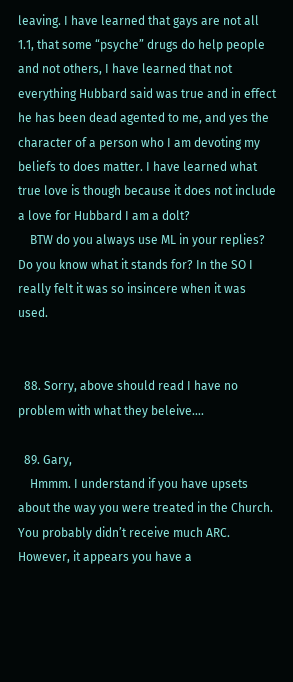leaving. I have learned that gays are not all 1.1, that some “psyche” drugs do help people and not others, I have learned that not everything Hubbard said was true and in effect he has been dead agented to me, and yes the character of a person who I am devoting my beliefs to does matter. I have learned what true love is though because it does not include a love for Hubbard I am a dolt?
    BTW do you always use ML in your replies? Do you know what it stands for? In the SO I really felt it was so insincere when it was used.


  88. Sorry, above should read I have no problem with what they beleive….

  89. Gary,
    Hmmm. I understand if you have upsets about the way you were treated in the Church. You probably didn’t receive much ARC. However, it appears you have a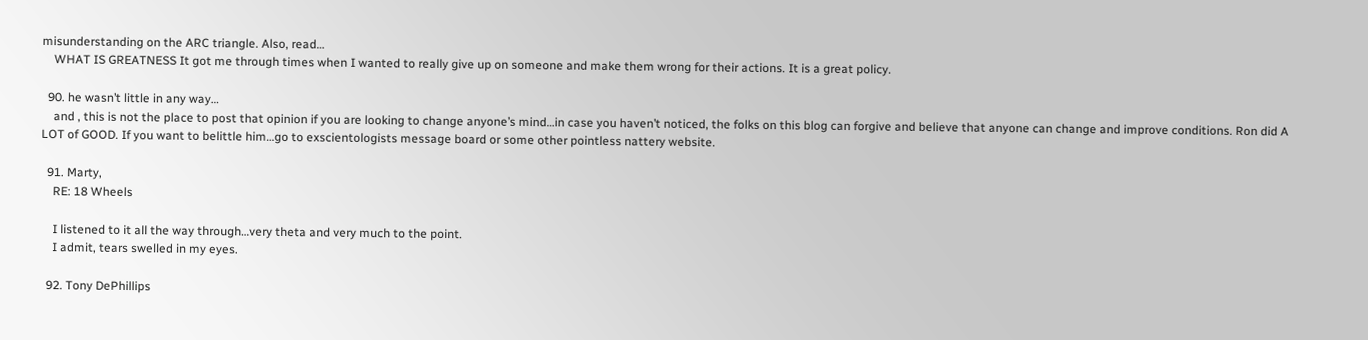misunderstanding on the ARC triangle. Also, read…
    WHAT IS GREATNESS It got me through times when I wanted to really give up on someone and make them wrong for their actions. It is a great policy.

  90. he wasn’t little in any way…
    and , this is not the place to post that opinion if you are looking to change anyone’s mind…in case you haven’t noticed, the folks on this blog can forgive and believe that anyone can change and improve conditions. Ron did A LOT of GOOD. If you want to belittle him…go to exscientologists message board or some other pointless nattery website.

  91. Marty,
    RE: 18 Wheels

    I listened to it all the way through…very theta and very much to the point.
    I admit, tears swelled in my eyes.

  92. Tony DePhillips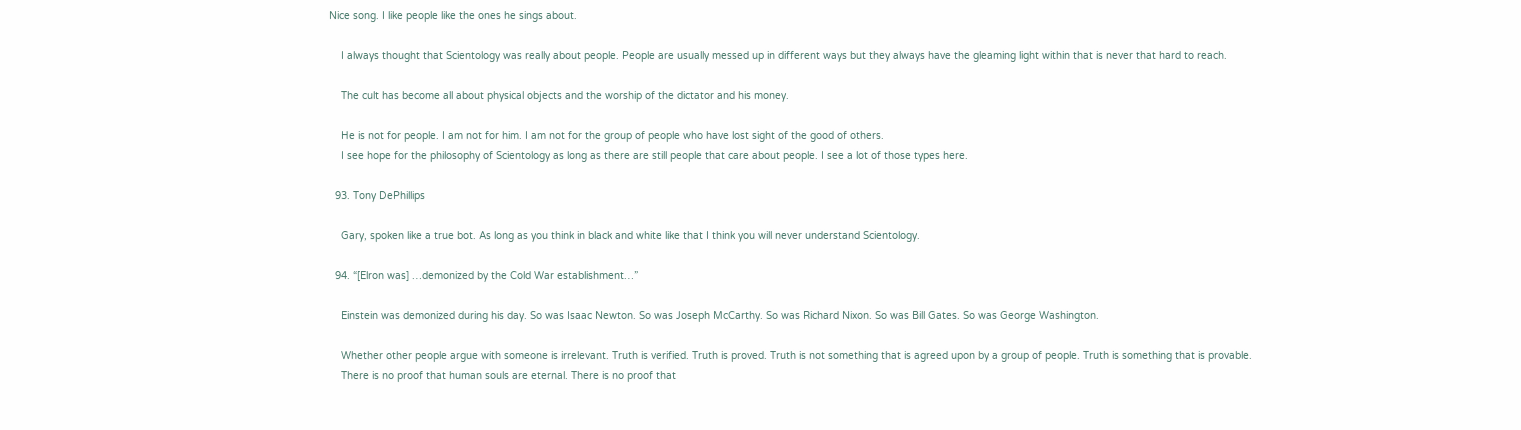Nice song. I like people like the ones he sings about.

    I always thought that Scientology was really about people. People are usually messed up in different ways but they always have the gleaming light within that is never that hard to reach.

    The cult has become all about physical objects and the worship of the dictator and his money.

    He is not for people. I am not for him. I am not for the group of people who have lost sight of the good of others.
    I see hope for the philosophy of Scientology as long as there are still people that care about people. I see a lot of those types here.

  93. Tony DePhillips

    Gary, spoken like a true bot. As long as you think in black and white like that I think you will never understand Scientology.

  94. “[Elron was] …demonized by the Cold War establishment…”

    Einstein was demonized during his day. So was Isaac Newton. So was Joseph McCarthy. So was Richard Nixon. So was Bill Gates. So was George Washington.

    Whether other people argue with someone is irrelevant. Truth is verified. Truth is proved. Truth is not something that is agreed upon by a group of people. Truth is something that is provable.
    There is no proof that human souls are eternal. There is no proof that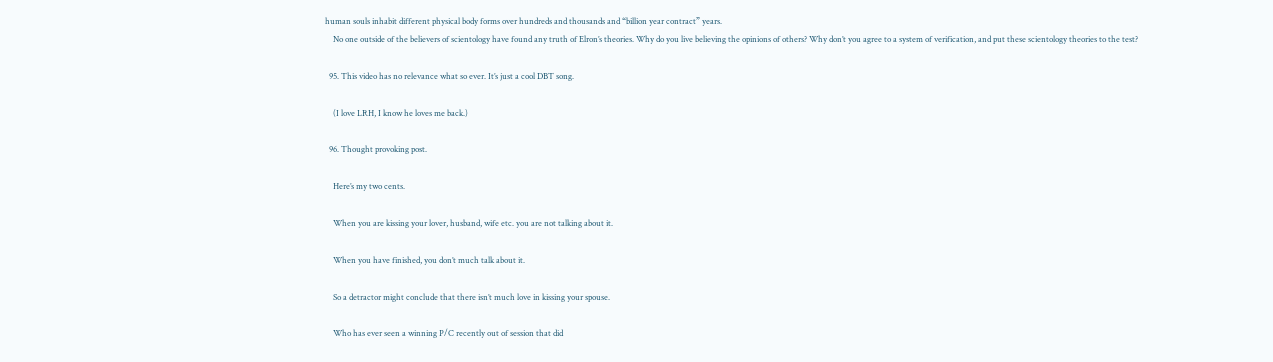human souls inhabit different physical body forms over hundreds and thousands and “billion year contract” years.
    No one outside of the believers of scientology have found any truth of Elron’s theories. Why do you live believing the opinions of others? Why don’t you agree to a system of verification, and put these scientology theories to the test?

  95. This video has no relevance what so ever. It’s just a cool DBT song.

    (I love LRH, I know he loves me back.)

  96. Thought provoking post.

    Here’s my two cents.

    When you are kissing your lover, husband, wife etc. you are not talking about it.

    When you have finished, you don’t much talk about it.

    So a detractor might conclude that there isn’t much love in kissing your spouse.

    Who has ever seen a winning P/C recently out of session that did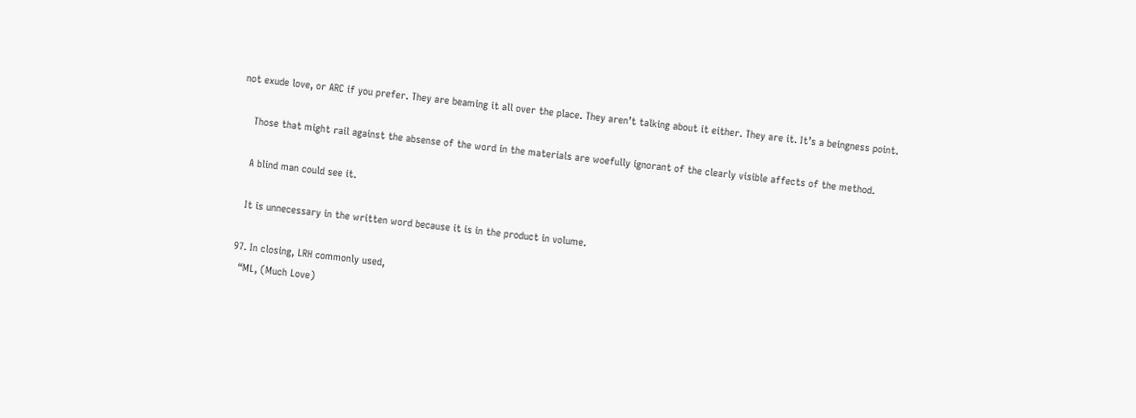not exude love, or ARC if you prefer. They are beaming it all over the place. They aren’t talking about it either. They are it. It’s a beingness point.

    Those that might rail against the absense of the word in the materials are woefully ignorant of the clearly visible affects of the method.

    A blind man could see it.

    It is unnecessary in the written word because it is in the product in volume.

  97. In closing, LRH commonly used,
    “ML, (Much Love)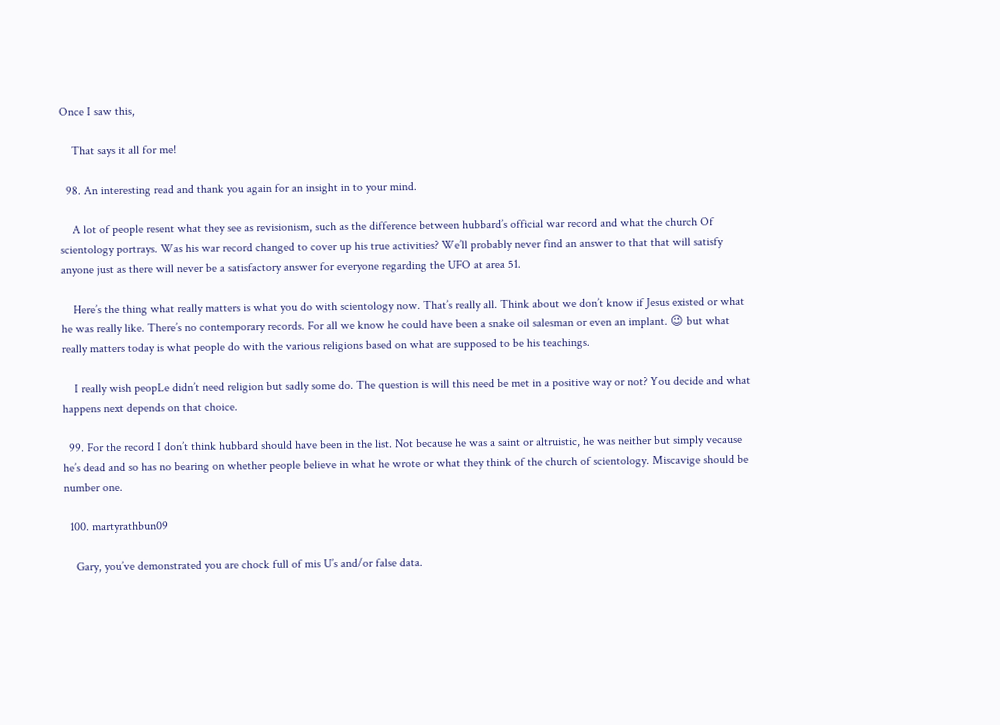Once I saw this,

    That says it all for me!

  98. An interesting read and thank you again for an insight in to your mind.

    A lot of people resent what they see as revisionism, such as the difference between hubbard’s official war record and what the church Of scientology portrays. Was his war record changed to cover up his true activities? We’ll probably never find an answer to that that will satisfy anyone just as there will never be a satisfactory answer for everyone regarding the UFO at area 51.

    Here’s the thing what really matters is what you do with scientology now. That’s really all. Think about we don’t know if Jesus existed or what he was really like. There’s no contemporary records. For all we know he could have been a snake oil salesman or even an implant. 😉 but what really matters today is what people do with the various religions based on what are supposed to be his teachings.

    I really wish peopLe didn’t need religion but sadly some do. The question is will this need be met in a positive way or not? You decide and what happens next depends on that choice.

  99. For the record I don’t think hubbard should have been in the list. Not because he was a saint or altruistic, he was neither but simply vecause he’s dead and so has no bearing on whether people believe in what he wrote or what they think of the church of scientology. Miscavige should be number one.

  100. martyrathbun09

    Gary, you’ve demonstrated you are chock full of mis U’s and/or false data.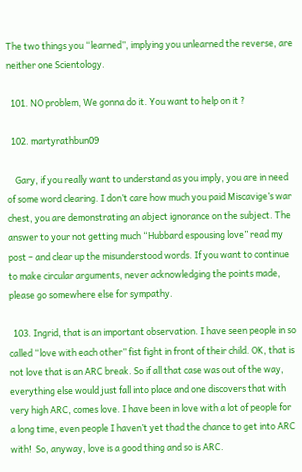The two things you “learned”, implying you unlearned the reverse, are neither one Scientology.

  101. NO problem, We gonna do it. You want to help on it ?

  102. martyrathbun09

    Gary, if you really want to understand as you imply, you are in need of some word clearing. I don’t care how much you paid Miscavige’s war chest, you are demonstrating an abject ignorance on the subject. The answer to your not getting much “Hubbard espousing love” read my post – and clear up the misunderstood words. If you want to continue to make circular arguments, never acknowledging the points made, please go somewhere else for sympathy.

  103. Ingrid, that is an important observation. I have seen people in so called “love with each other” fist fight in front of their child. OK, that is not love that is an ARC break. So if all that case was out of the way, everything else would just fall into place and one discovers that with very high ARC, comes love. I have been in love with a lot of people for a long time, even people I haven’t yet thad the chance to get into ARC with!  So, anyway, love is a good thing and so is ARC.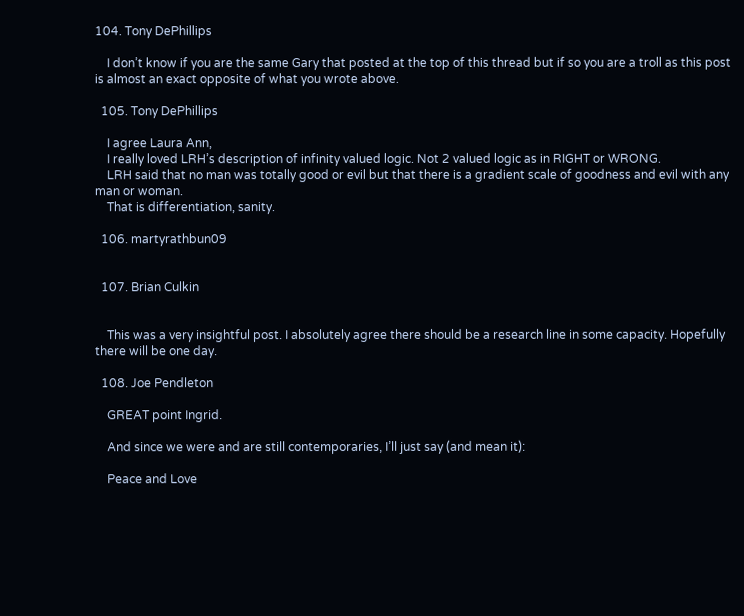104. Tony DePhillips

    I don’t know if you are the same Gary that posted at the top of this thread but if so you are a troll as this post is almost an exact opposite of what you wrote above.

  105. Tony DePhillips

    I agree Laura Ann,
    I really loved LRH’s description of infinity valued logic. Not 2 valued logic as in RIGHT or WRONG.
    LRH said that no man was totally good or evil but that there is a gradient scale of goodness and evil with any man or woman.
    That is differentiation, sanity.

  106. martyrathbun09


  107. Brian Culkin


    This was a very insightful post. I absolutely agree there should be a research line in some capacity. Hopefully there will be one day.

  108. Joe Pendleton

    GREAT point Ingrid.

    And since we were and are still contemporaries, I’ll just say (and mean it):

    Peace and Love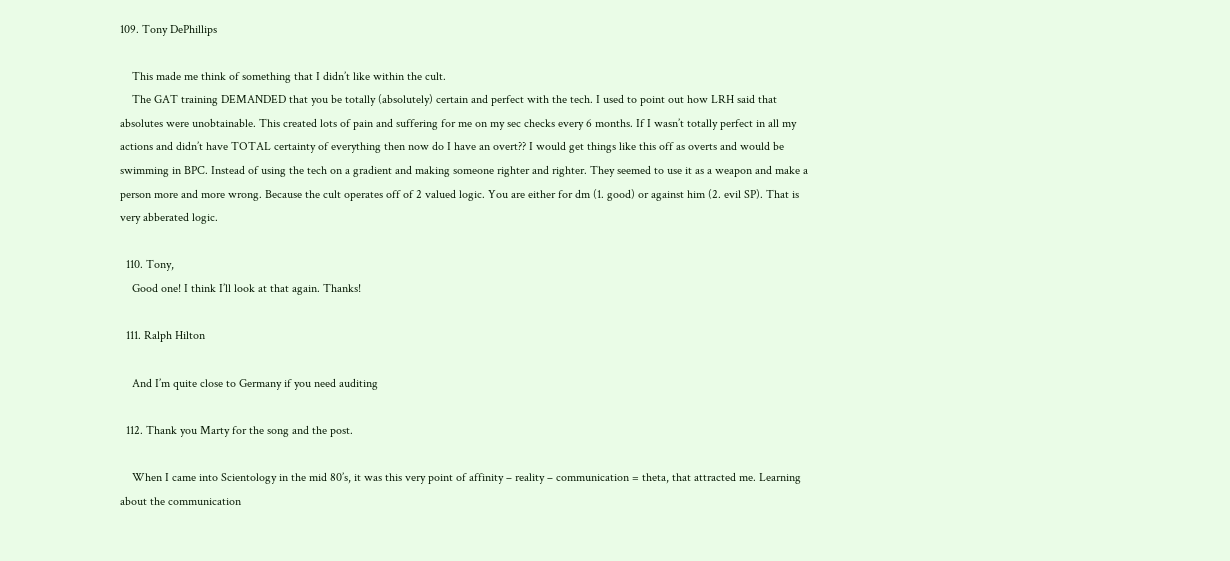109. Tony DePhillips

    This made me think of something that I didn’t like within the cult.
    The GAT training DEMANDED that you be totally (absolutely) certain and perfect with the tech. I used to point out how LRH said that absolutes were unobtainable. This created lots of pain and suffering for me on my sec checks every 6 months. If I wasn’t totally perfect in all my actions and didn’t have TOTAL certainty of everything then now do I have an overt?? I would get things like this off as overts and would be swimming in BPC. Instead of using the tech on a gradient and making someone righter and righter. They seemed to use it as a weapon and make a person more and more wrong. Because the cult operates off of 2 valued logic. You are either for dm (1. good) or against him (2. evil SP). That is very abberated logic.

  110. Tony,
    Good one! I think I’ll look at that again. Thanks!

  111. Ralph Hilton

    And I’m quite close to Germany if you need auditing

  112. Thank you Marty for the song and the post.

    When I came into Scientology in the mid 80’s, it was this very point of affinity – reality – communication = theta, that attracted me. Learning about the communication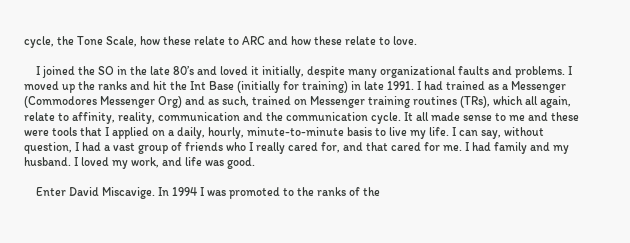cycle, the Tone Scale, how these relate to ARC and how these relate to love.

    I joined the SO in the late 80’s and loved it initially, despite many organizational faults and problems. I moved up the ranks and hit the Int Base (initially for training) in late 1991. I had trained as a Messenger (Commodores Messenger Org) and as such, trained on Messenger training routines (TRs), which all again, relate to affinity, reality, communication and the communication cycle. It all made sense to me and these were tools that I applied on a daily, hourly, minute-to-minute basis to live my life. I can say, without question, I had a vast group of friends who I really cared for, and that cared for me. I had family and my husband. I loved my work, and life was good.

    Enter David Miscavige. In 1994 I was promoted to the ranks of the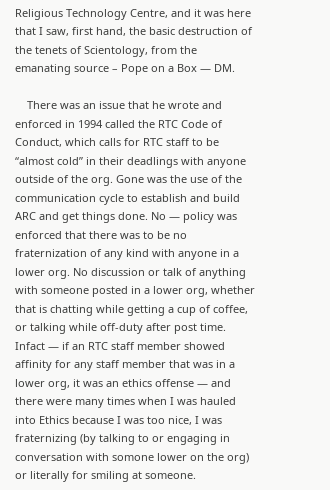Religious Technology Centre, and it was here that I saw, first hand, the basic destruction of the tenets of Scientology, from the emanating source – Pope on a Box — DM.

    There was an issue that he wrote and enforced in 1994 called the RTC Code of Conduct, which calls for RTC staff to be “almost cold” in their deadlings with anyone outside of the org. Gone was the use of the communication cycle to establish and build ARC and get things done. No — policy was enforced that there was to be no fraternization of any kind with anyone in a lower org. No discussion or talk of anything with someone posted in a lower org, whether that is chatting while getting a cup of coffee, or talking while off-duty after post time. Infact — if an RTC staff member showed affinity for any staff member that was in a lower org, it was an ethics offense — and there were many times when I was hauled into Ethics because I was too nice, I was fraternizing (by talking to or engaging in conversation with somone lower on the org) or literally for smiling at someone.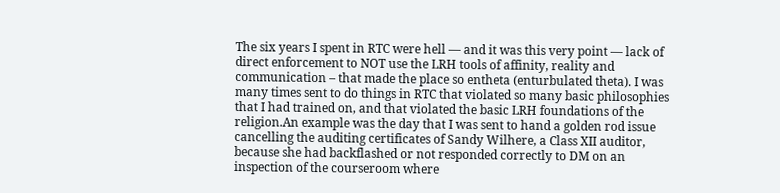The six years I spent in RTC were hell — and it was this very point — lack of direct enforcement to NOT use the LRH tools of affinity, reality and communication – that made the place so entheta (enturbulated theta). I was many times sent to do things in RTC that violated so many basic philosophies that I had trained on, and that violated the basic LRH foundations of the religion.An example was the day that I was sent to hand a golden rod issue cancelling the auditing certificates of Sandy Wilhere, a Class XII auditor, because she had backflashed or not responded correctly to DM on an inspection of the courseroom where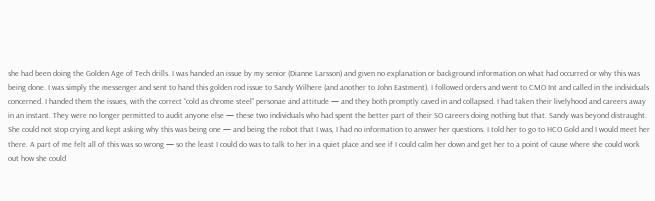she had been doing the Golden Age of Tech drills. I was handed an issue by my senior (Dianne Larsson) and given no explanation or background information on what had occurred or why this was being done. I was simply the messenger and sent to hand this golden rod issue to Sandy Wilhere (and another to John Eastment). I followed orders and went to CMO Int and called in the individuals concerned. I handed them the issues, with the correct “cold as chrome steel” personae and attitude — and they both promptly caved in and collapsed. I had taken their livelyhood and careers away in an instant. They were no longer permitted to audit anyone else — these two individuals who had spent the better part of their SO careers doing nothing but that. Sandy was beyond distraught. She could not stop crying and kept asking why this was being one — and being the robot that I was, I had no information to answer her questions. I told her to go to HCO Gold and I would meet her there. A part of me felt all of this was so wrong — so the least I could do was to talk to her in a quiet place and see if I could calm her down and get her to a point of cause where she could work out how she could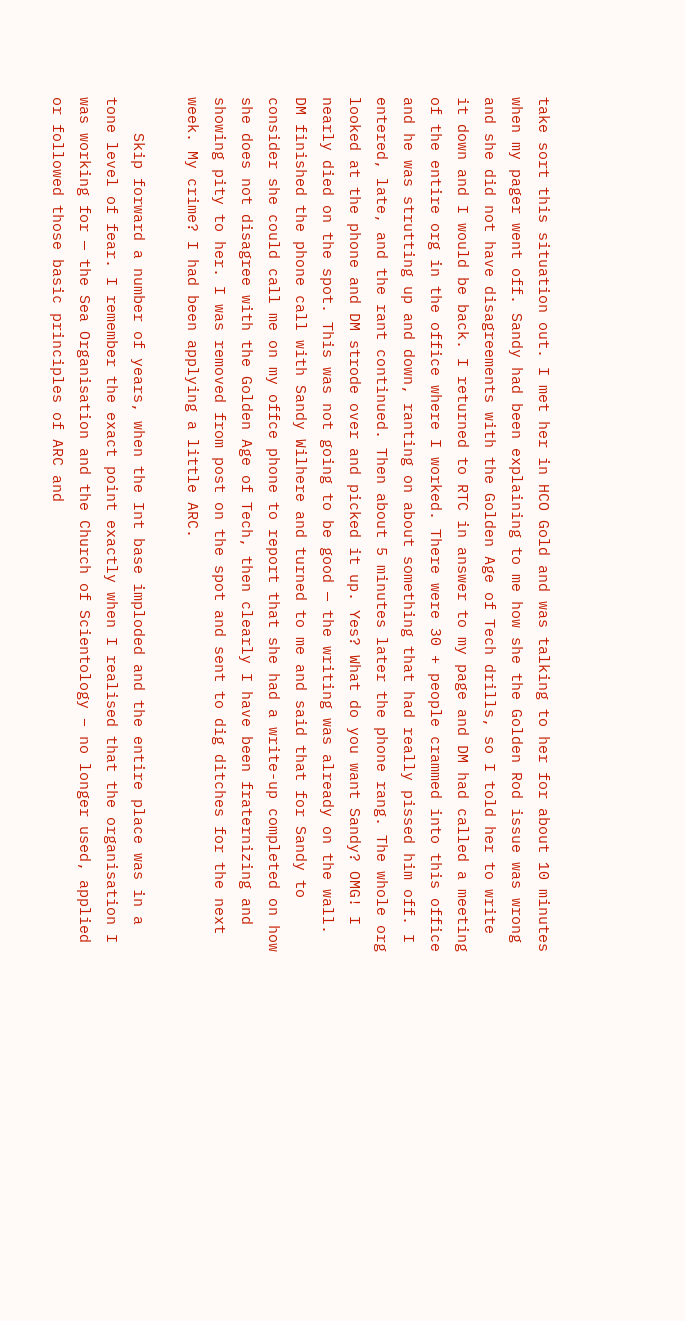take sort this situation out. I met her in HCO Gold and was talking to her for about 10 minutes when my pager went off. Sandy had been explaining to me how she the Golden Rod issue was wrong and she did not have disagreements with the Golden Age of Tech drills, so I told her to write it down and I would be back. I returned to RTC in answer to my page and DM had called a meeting of the entire org in the office where I worked. There were 30 + people crammed into this office and he was strutting up and down, ranting on about something that had really pissed him off. I entered, late, and the rant continued. Then about 5 minutes later the phone rang. The whole org looked at the phone and DM strode over and picked it up. Yes? What do you want Sandy? OMG! I nearly died on the spot. This was not going to be good — the writing was already on the wall. DM finished the phone call with Sandy Wilhere and turned to me and said that for Sandy to consider she could call me on my offce phone to report that she had a write-up completed on how she does not disagree with the Golden Age of Tech, then clearly I have been fraternizing and showing pity to her. I was removed from post on the spot and sent to dig ditches for the next week. My crime? I had been applying a little ARC.

    Skip forward a number of years, when the Int base imploded and the entire place was in a tone level of fear. I remember the exact point exactly when I realised that the organisation I was working for — the Sea Organisation and the Church of Scientology – no longer used, applied or followed those basic principles of ARC and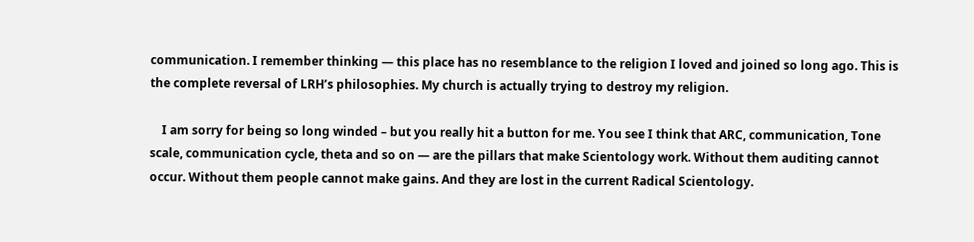communication. I remember thinking — this place has no resemblance to the religion I loved and joined so long ago. This is the complete reversal of LRH’s philosophies. My church is actually trying to destroy my religion.

    I am sorry for being so long winded – but you really hit a button for me. You see I think that ARC, communication, Tone scale, communication cycle, theta and so on — are the pillars that make Scientology work. Without them auditing cannot occur. Without them people cannot make gains. And they are lost in the current Radical Scientology.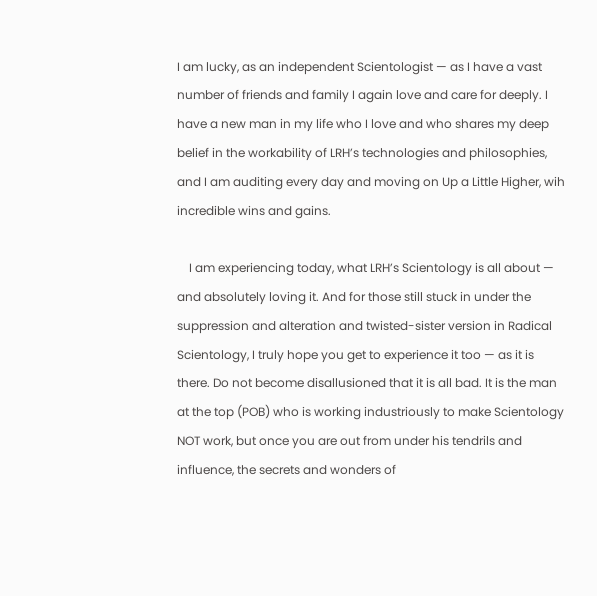I am lucky, as an independent Scientologist — as I have a vast number of friends and family I again love and care for deeply. I have a new man in my life who I love and who shares my deep belief in the workability of LRH’s technologies and philosophies, and I am auditing every day and moving on Up a Little Higher, wih incredible wins and gains.

    I am experiencing today, what LRH’s Scientology is all about — and absolutely loving it. And for those still stuck in under the suppression and alteration and twisted-sister version in Radical Scientology, I truly hope you get to experience it too — as it is there. Do not become disallusioned that it is all bad. It is the man at the top (POB) who is working industriously to make Scientology NOT work, but once you are out from under his tendrils and influence, the secrets and wonders of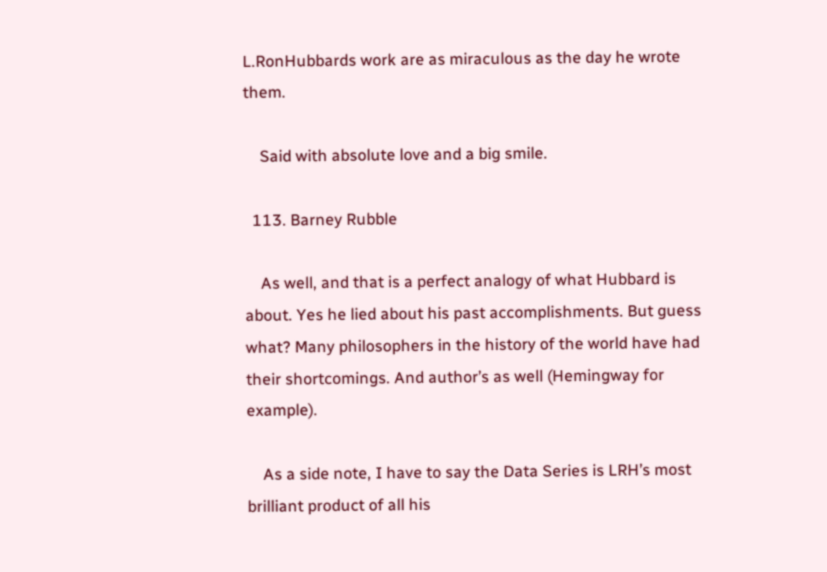L.RonHubbards work are as miraculous as the day he wrote them.

    Said with absolute love and a big smile.

  113. Barney Rubble

    As well, and that is a perfect analogy of what Hubbard is about. Yes he lied about his past accomplishments. But guess what? Many philosophers in the history of the world have had their shortcomings. And author’s as well (Hemingway for example).

    As a side note, I have to say the Data Series is LRH’s most brilliant product of all his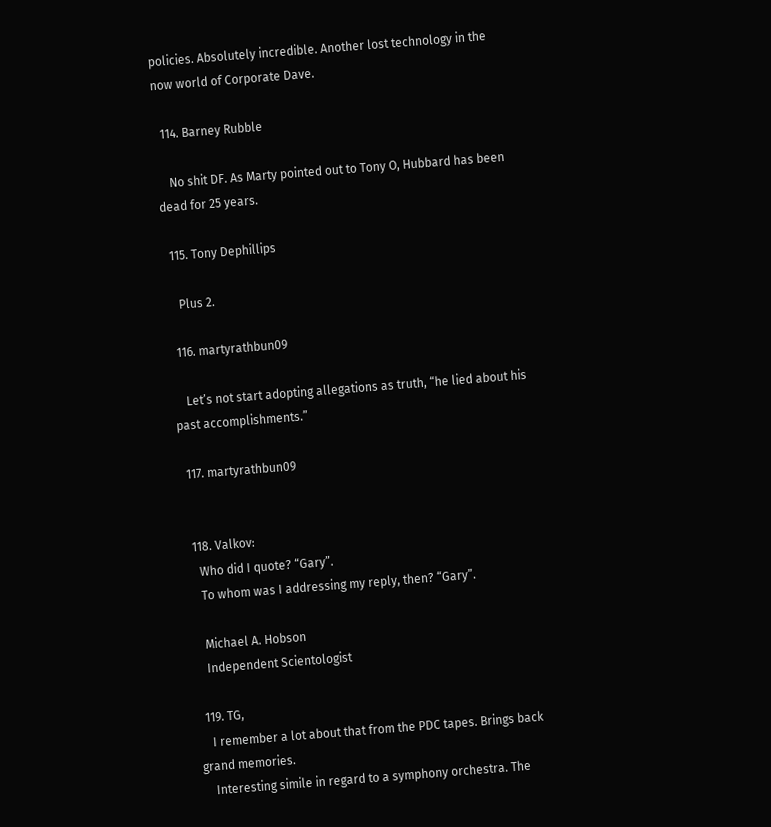policies. Absolutely incredible. Another lost technology in the now world of Corporate Dave.

  114. Barney Rubble

    No shit DF. As Marty pointed out to Tony O, Hubbard has been dead for 25 years.

  115. Tony Dephillips

    Plus 2.

  116. martyrathbun09

    Let’s not start adopting allegations as truth, “he lied about his past accomplishments.”

  117. martyrathbun09


  118. Valkov:
    Who did I quote? “Gary”.
    To whom was I addressing my reply, then? “Gary”.

    Michael A. Hobson
    Independent Scientologist

  119. TG,
    I remember a lot about that from the PDC tapes. Brings back grand memories.
    Interesting simile in regard to a symphony orchestra. The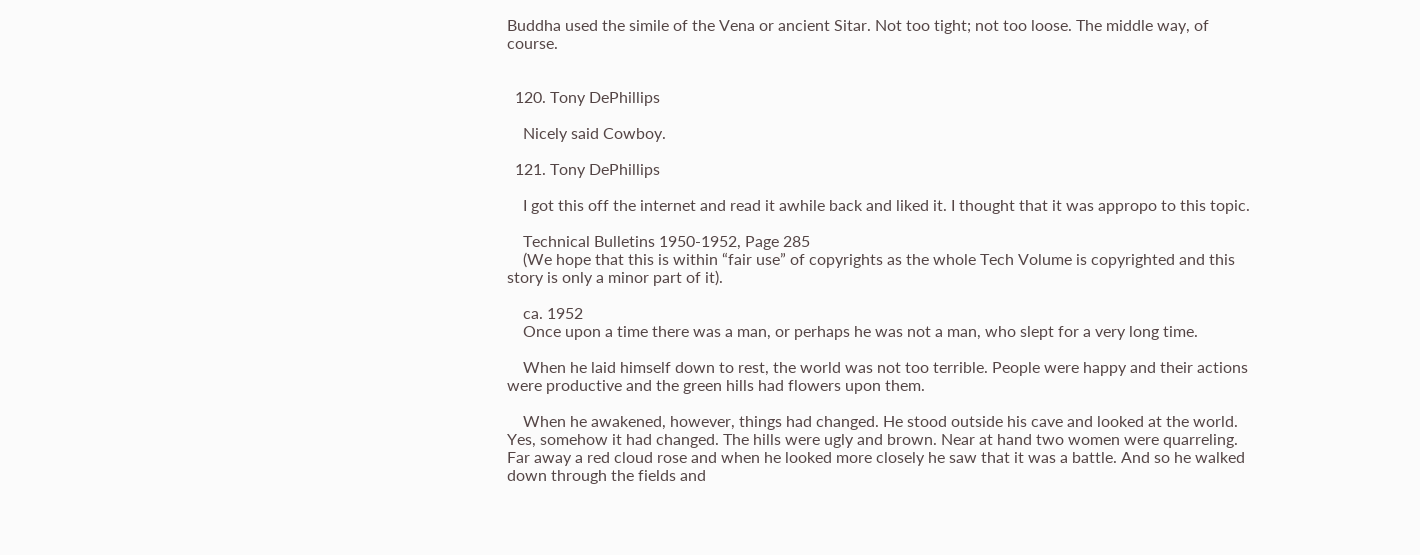Buddha used the simile of the Vena or ancient Sitar. Not too tight; not too loose. The middle way, of course.


  120. Tony DePhillips

    Nicely said Cowboy.

  121. Tony DePhillips

    I got this off the internet and read it awhile back and liked it. I thought that it was appropo to this topic.

    Technical Bulletins 1950-1952, Page 285
    (We hope that this is within “fair use” of copyrights as the whole Tech Volume is copyrighted and this story is only a minor part of it).

    ca. 1952
    Once upon a time there was a man, or perhaps he was not a man, who slept for a very long time.

    When he laid himself down to rest, the world was not too terrible. People were happy and their actions were productive and the green hills had flowers upon them.

    When he awakened, however, things had changed. He stood outside his cave and looked at the world. Yes, somehow it had changed. The hills were ugly and brown. Near at hand two women were quarreling. Far away a red cloud rose and when he looked more closely he saw that it was a battle. And so he walked down through the fields and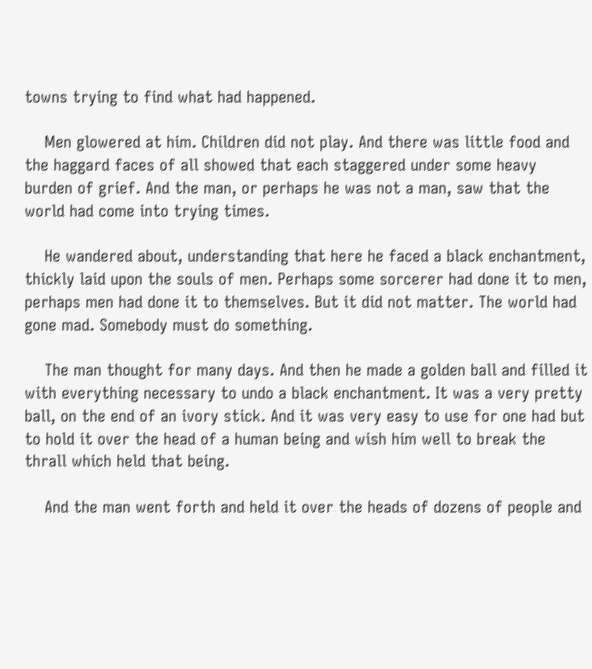towns trying to find what had happened.

    Men glowered at him. Children did not play. And there was little food and the haggard faces of all showed that each staggered under some heavy burden of grief. And the man, or perhaps he was not a man, saw that the world had come into trying times.

    He wandered about, understanding that here he faced a black enchantment, thickly laid upon the souls of men. Perhaps some sorcerer had done it to men, perhaps men had done it to themselves. But it did not matter. The world had gone mad. Somebody must do something.

    The man thought for many days. And then he made a golden ball and filled it with everything necessary to undo a black enchantment. It was a very pretty ball, on the end of an ivory stick. And it was very easy to use for one had but to hold it over the head of a human being and wish him well to break the thrall which held that being.

    And the man went forth and held it over the heads of dozens of people and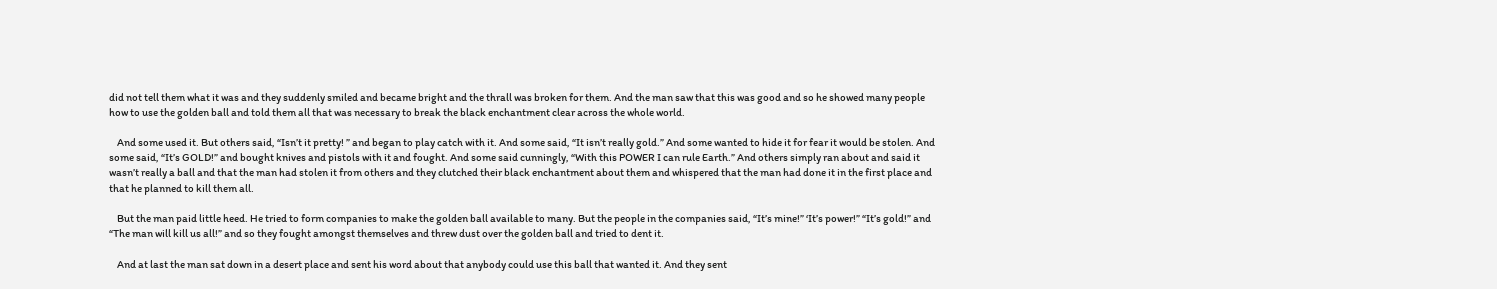did not tell them what it was and they suddenly smiled and became bright and the thrall was broken for them. And the man saw that this was good and so he showed many people how to use the golden ball and told them all that was necessary to break the black enchantment clear across the whole world.

    And some used it. But others said, “Isn’t it pretty! ” and began to play catch with it. And some said, “It isn’t really gold.” And some wanted to hide it for fear it would be stolen. And some said, “It’s GOLD!” and bought knives and pistols with it and fought. And some said cunningly, “With this POWER I can rule Earth.” And others simply ran about and said it wasn’t really a ball and that the man had stolen it from others and they clutched their black enchantment about them and whispered that the man had done it in the first place and that he planned to kill them all.

    But the man paid little heed. He tried to form companies to make the golden ball available to many. But the people in the companies said, “It’s mine!” ‘It’s power!” “It’s gold!” and “The man will kill us all!” and so they fought amongst themselves and threw dust over the golden ball and tried to dent it.

    And at last the man sat down in a desert place and sent his word about that anybody could use this ball that wanted it. And they sent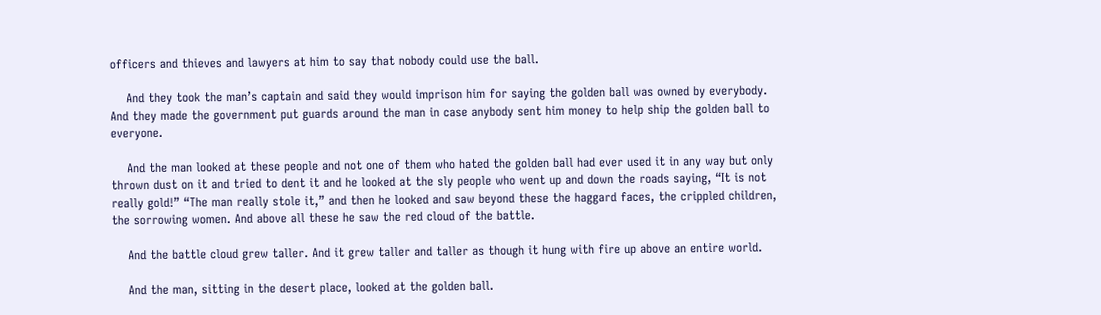officers and thieves and lawyers at him to say that nobody could use the ball.

    And they took the man’s captain and said they would imprison him for saying the golden ball was owned by everybody. And they made the government put guards around the man in case anybody sent him money to help ship the golden ball to everyone.

    And the man looked at these people and not one of them who hated the golden ball had ever used it in any way but only thrown dust on it and tried to dent it and he looked at the sly people who went up and down the roads saying, “It is not really gold!” “The man really stole it,” and then he looked and saw beyond these the haggard faces, the crippled children, the sorrowing women. And above all these he saw the red cloud of the battle.

    And the battle cloud grew taller. And it grew taller and taller as though it hung with fire up above an entire world.

    And the man, sitting in the desert place, looked at the golden ball.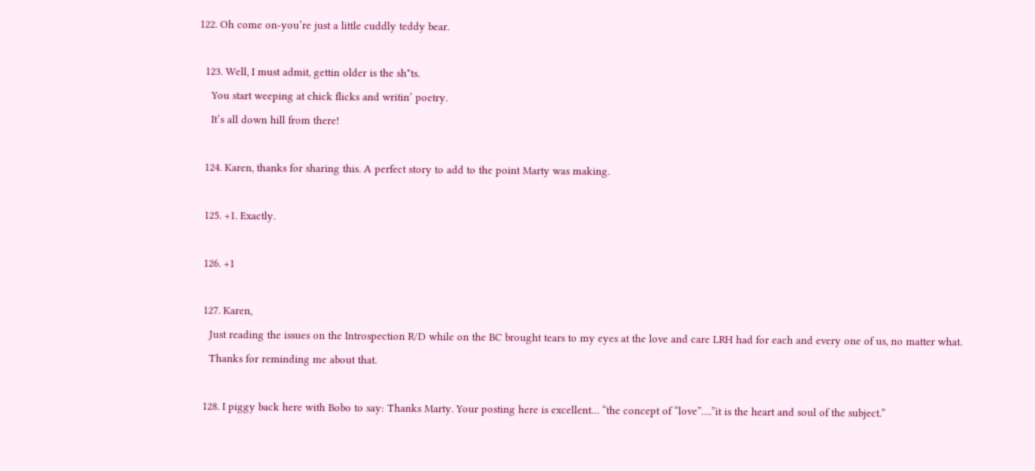122. Oh come on-you’re just a little cuddly teddy bear.

  123. Well, I must admit, gettin older is the sh*ts.
    You start weeping at chick flicks and writin’ poetry.
    It’s all down hill from there!

  124. Karen, thanks for sharing this. A perfect story to add to the point Marty was making.

  125. +1. Exactly.

  126. +1

  127. Karen,
    Just reading the issues on the Introspection R/D while on the BC brought tears to my eyes at the love and care LRH had for each and every one of us, no matter what.
    Thanks for reminding me about that.

  128. I piggy back here with Bobo to say: Thanks Marty. Your posting here is excellent… “the concept of “love”….”it is the heart and soul of the subject.”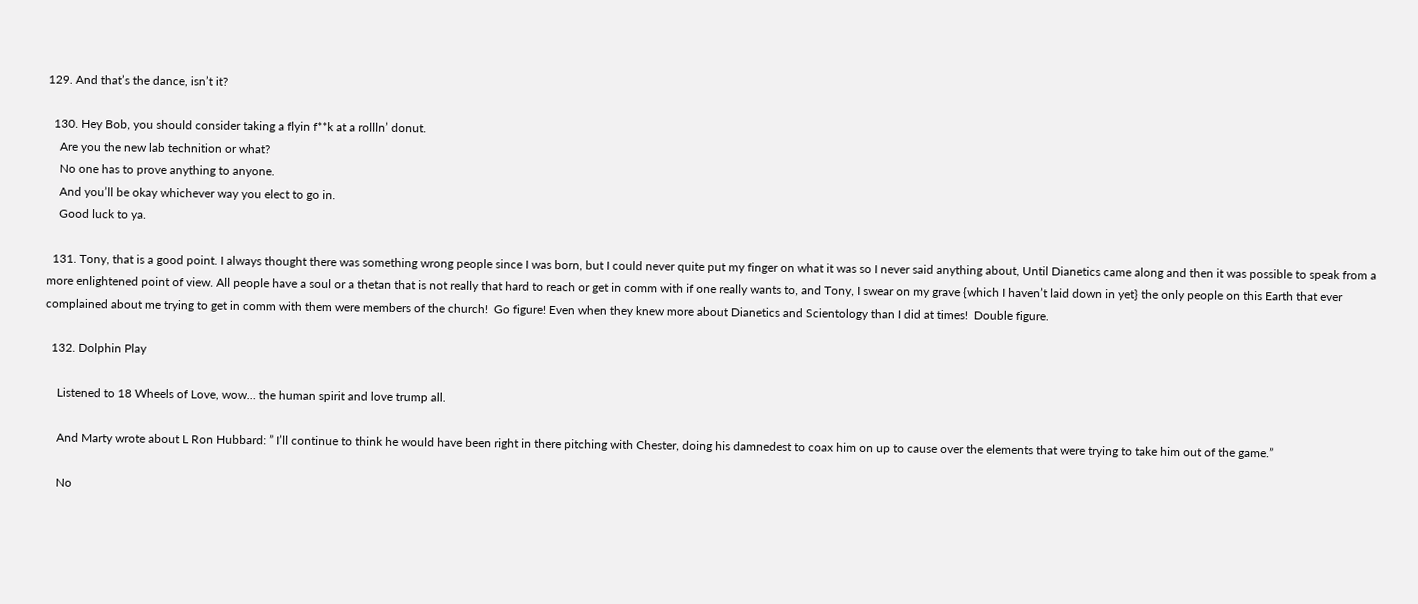129. And that’s the dance, isn’t it?

  130. Hey Bob, you should consider taking a flyin f**k at a rollln’ donut.
    Are you the new lab technition or what?
    No one has to prove anything to anyone.
    And you’ll be okay whichever way you elect to go in.
    Good luck to ya.

  131. Tony, that is a good point. I always thought there was something wrong people since I was born, but I could never quite put my finger on what it was so I never said anything about, Until Dianetics came along and then it was possible to speak from a more enlightened point of view. All people have a soul or a thetan that is not really that hard to reach or get in comm with if one really wants to, and Tony, I swear on my grave {which I haven’t laid down in yet} the only people on this Earth that ever complained about me trying to get in comm with them were members of the church!  Go figure! Even when they knew more about Dianetics and Scientology than I did at times!  Double figure.

  132. Dolphin Play

    Listened to 18 Wheels of Love, wow… the human spirit and love trump all.

    And Marty wrote about L Ron Hubbard: ” I’ll continue to think he would have been right in there pitching with Chester, doing his damnedest to coax him on up to cause over the elements that were trying to take him out of the game.”

    No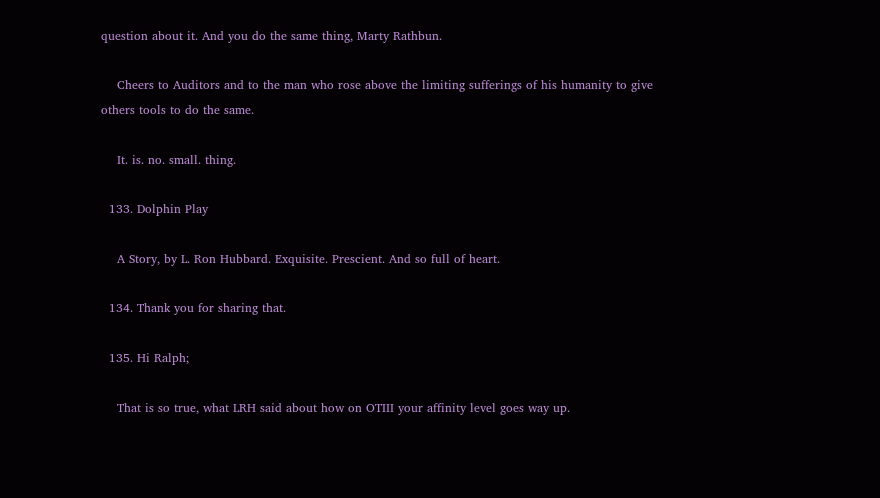question about it. And you do the same thing, Marty Rathbun.

    Cheers to Auditors and to the man who rose above the limiting sufferings of his humanity to give others tools to do the same.

    It. is. no. small. thing.

  133. Dolphin Play

    A Story, by L. Ron Hubbard. Exquisite. Prescient. And so full of heart.

  134. Thank you for sharing that.

  135. Hi Ralph;

    That is so true, what LRH said about how on OTIII your affinity level goes way up.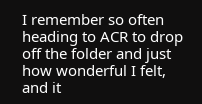I remember so often heading to ACR to drop off the folder and just how wonderful I felt, and it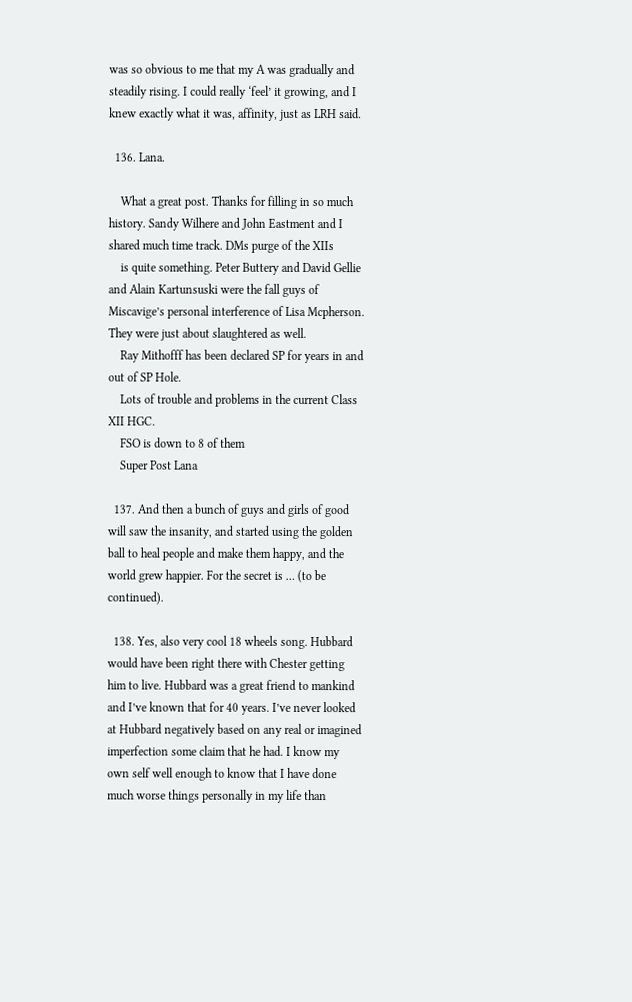was so obvious to me that my A was gradually and steadily rising. I could really ‘feel’ it growing, and I knew exactly what it was, affinity, just as LRH said.

  136. Lana.

    What a great post. Thanks for filling in so much history. Sandy Wilhere and John Eastment and I shared much time track. DMs purge of the XIIs
    is quite something. Peter Buttery and David Gellie and Alain Kartunsuski were the fall guys of Miscavige’s personal interference of Lisa Mcpherson. They were just about slaughtered as well.
    Ray Mithofff has been declared SP for years in and out of SP Hole.
    Lots of trouble and problems in the current Class XII HGC.
    FSO is down to 8 of them
    Super Post Lana

  137. And then a bunch of guys and girls of good will saw the insanity, and started using the golden ball to heal people and make them happy, and the world grew happier. For the secret is … (to be continued).

  138. Yes, also very cool 18 wheels song. Hubbard would have been right there with Chester getting him to live. Hubbard was a great friend to mankind and I’ve known that for 40 years. I’ve never looked at Hubbard negatively based on any real or imagined imperfection some claim that he had. I know my own self well enough to know that I have done much worse things personally in my life than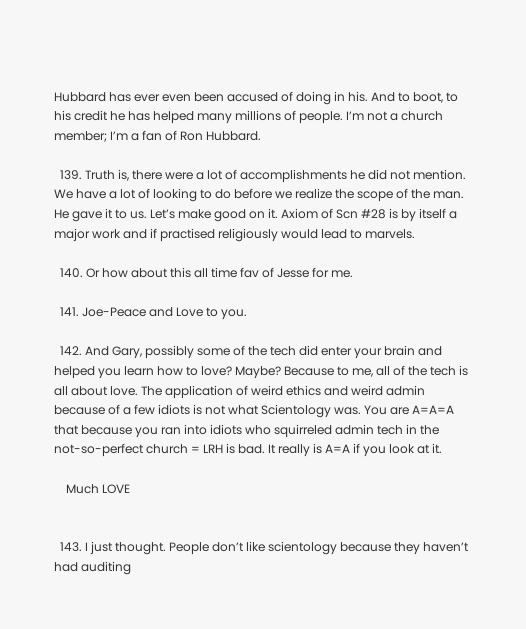Hubbard has ever even been accused of doing in his. And to boot, to his credit he has helped many millions of people. I’m not a church member; I’m a fan of Ron Hubbard.

  139. Truth is, there were a lot of accomplishments he did not mention. We have a lot of looking to do before we realize the scope of the man. He gave it to us. Let’s make good on it. Axiom of Scn #28 is by itself a major work and if practised religiously would lead to marvels.

  140. Or how about this all time fav of Jesse for me.

  141. Joe-Peace and Love to you.

  142. And Gary, possibly some of the tech did enter your brain and helped you learn how to love? Maybe? Because to me, all of the tech is all about love. The application of weird ethics and weird admin because of a few idiots is not what Scientology was. You are A=A=A that because you ran into idiots who squirreled admin tech in the not-so-perfect church = LRH is bad. It really is A=A if you look at it.

    Much LOVE


  143. I just thought. People don’t like scientology because they haven’t had auditing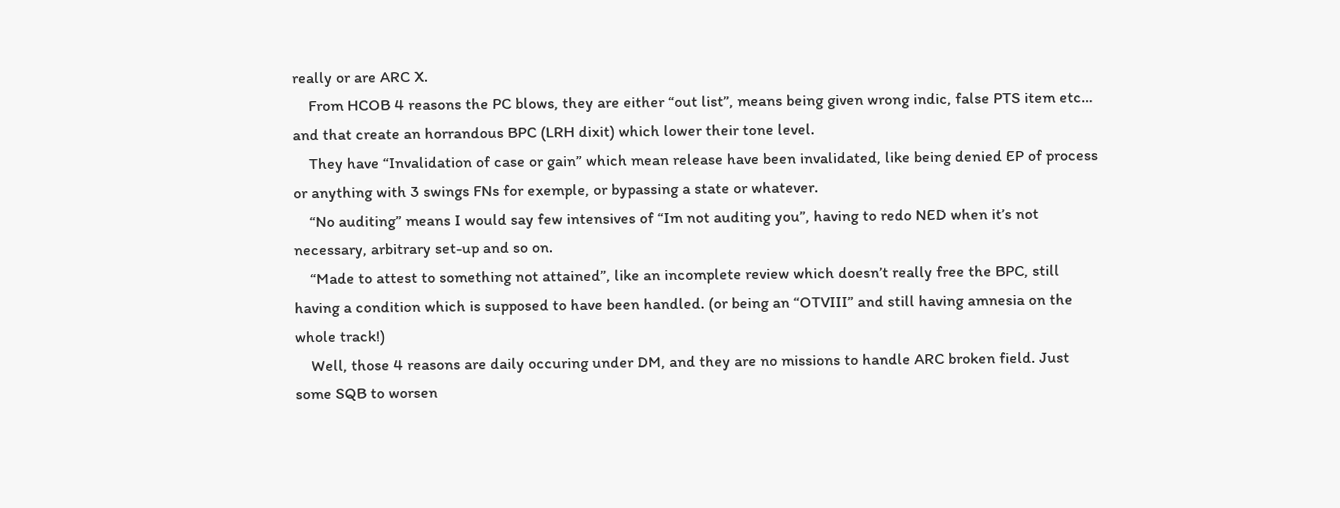really or are ARC X.
    From HCOB 4 reasons the PC blows, they are either “out list”, means being given wrong indic, false PTS item etc… and that create an horrandous BPC (LRH dixit) which lower their tone level.
    They have “Invalidation of case or gain” which mean release have been invalidated, like being denied EP of process or anything with 3 swings FNs for exemple, or bypassing a state or whatever.
    “No auditing” means I would say few intensives of “Im not auditing you”, having to redo NED when it’s not necessary, arbitrary set-up and so on.
    “Made to attest to something not attained”, like an incomplete review which doesn’t really free the BPC, still having a condition which is supposed to have been handled. (or being an “OTVIII” and still having amnesia on the whole track!)
    Well, those 4 reasons are daily occuring under DM, and they are no missions to handle ARC broken field. Just some SQB to worsen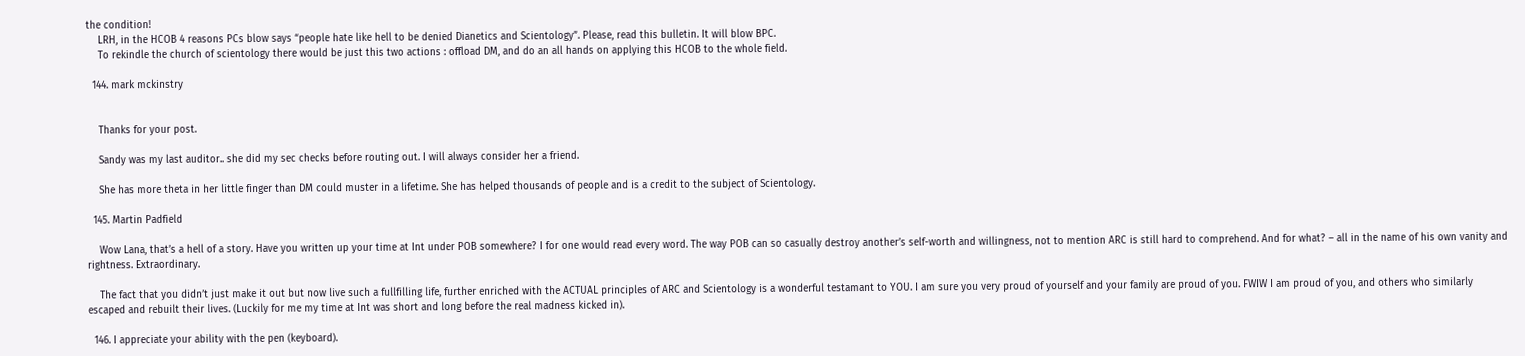the condition!
    LRH, in the HCOB 4 reasons PCs blow says “people hate like hell to be denied Dianetics and Scientology”. Please, read this bulletin. It will blow BPC.
    To rekindle the church of scientology there would be just this two actions : offload DM, and do an all hands on applying this HCOB to the whole field.

  144. mark mckinstry


    Thanks for your post.

    Sandy was my last auditor.. she did my sec checks before routing out. I will always consider her a friend.

    She has more theta in her little finger than DM could muster in a lifetime. She has helped thousands of people and is a credit to the subject of Scientology.

  145. Martin Padfield

    Wow Lana, that’s a hell of a story. Have you written up your time at Int under POB somewhere? I for one would read every word. The way POB can so casually destroy another’s self-worth and willingness, not to mention ARC is still hard to comprehend. And for what? – all in the name of his own vanity and rightness. Extraordinary.

    The fact that you didn’t just make it out but now live such a fullfilling life, further enriched with the ACTUAL principles of ARC and Scientology is a wonderful testamant to YOU. I am sure you very proud of yourself and your family are proud of you. FWIW I am proud of you, and others who similarly escaped and rebuilt their lives. (Luckily for me my time at Int was short and long before the real madness kicked in).

  146. I appreciate your ability with the pen (keyboard).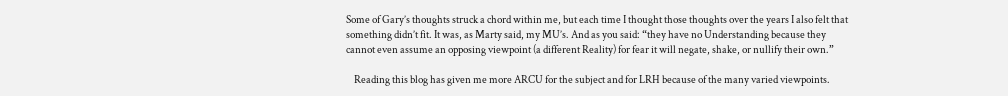Some of Gary’s thoughts struck a chord within me, but each time I thought those thoughts over the years I also felt that something didn’t fit. It was, as Marty said, my MU’s. And as you said: “they have no Understanding because they cannot even assume an opposing viewpoint (a different Reality) for fear it will negate, shake, or nullify their own.”

    Reading this blog has given me more ARCU for the subject and for LRH because of the many varied viewpoints.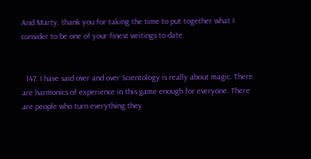And Marty, thank you for taking the time to put together what I consider to be one of your finest writings to date.


  147. I have said over and over Scientology is really about magic. There are harmonics of experience in this game enough for everyone. There are people who turn everything they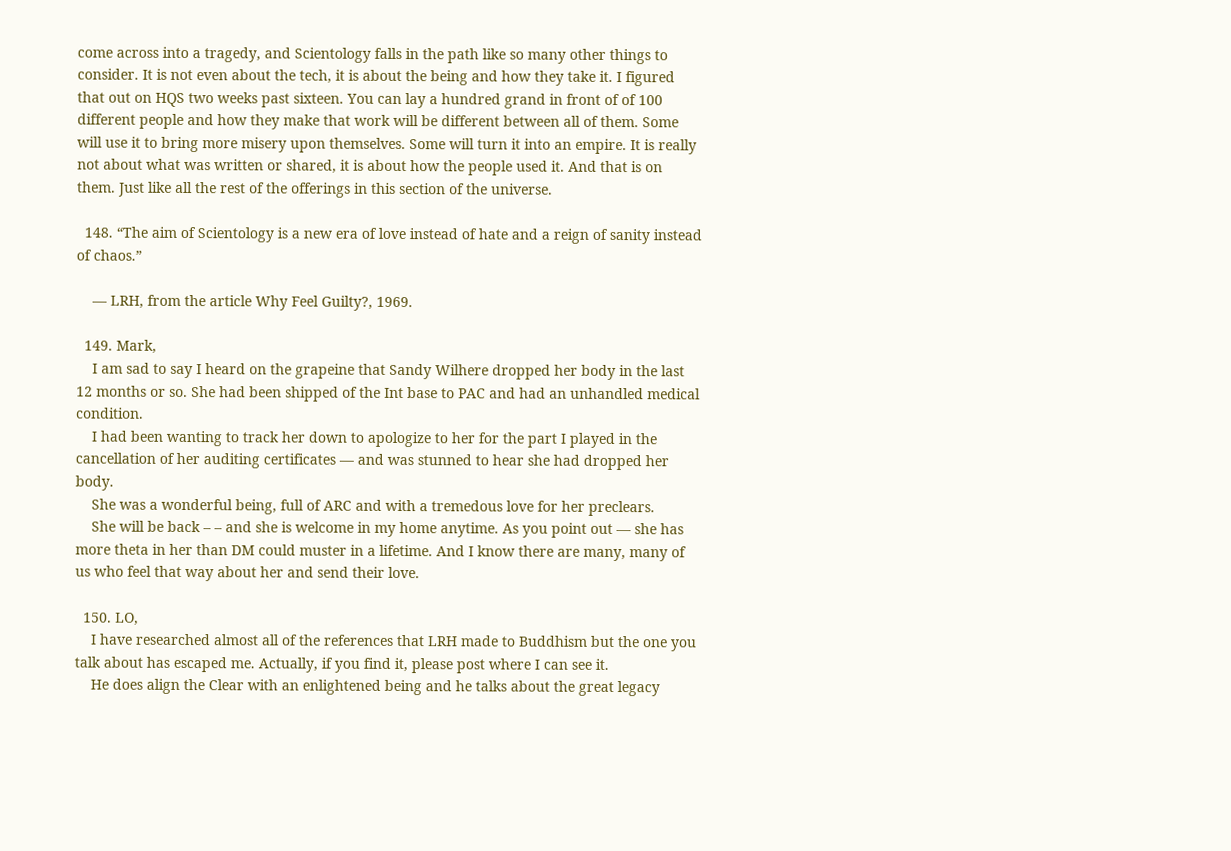come across into a tragedy, and Scientology falls in the path like so many other things to consider. It is not even about the tech, it is about the being and how they take it. I figured that out on HQS two weeks past sixteen. You can lay a hundred grand in front of of 100 different people and how they make that work will be different between all of them. Some will use it to bring more misery upon themselves. Some will turn it into an empire. It is really not about what was written or shared, it is about how the people used it. And that is on them. Just like all the rest of the offerings in this section of the universe.

  148. “The aim of Scientology is a new era of love instead of hate and a reign of sanity instead of chaos.”

    — LRH, from the article Why Feel Guilty?, 1969.

  149. Mark,
    I am sad to say I heard on the grapeine that Sandy Wilhere dropped her body in the last 12 months or so. She had been shipped of the Int base to PAC and had an unhandled medical condition.
    I had been wanting to track her down to apologize to her for the part I played in the cancellation of her auditing certificates — and was stunned to hear she had dropped her body.
    She was a wonderful being, full of ARC and with a tremedous love for her preclears.
    She will be back – – and she is welcome in my home anytime. As you point out — she has more theta in her than DM could muster in a lifetime. And I know there are many, many of us who feel that way about her and send their love.

  150. LO,
    I have researched almost all of the references that LRH made to Buddhism but the one you talk about has escaped me. Actually, if you find it, please post where I can see it.
    He does align the Clear with an enlightened being and he talks about the great legacy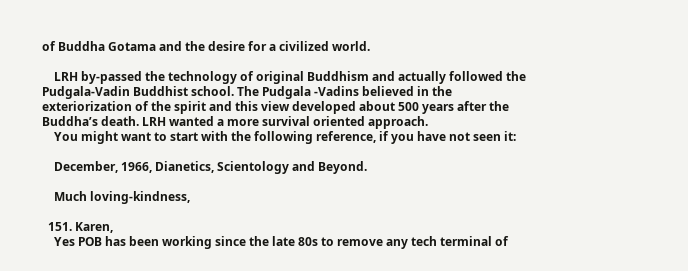of Buddha Gotama and the desire for a civilized world.

    LRH by-passed the technology of original Buddhism and actually followed the Pudgala-Vadin Buddhist school. The Pudgala -Vadins believed in the exteriorization of the spirit and this view developed about 500 years after the Buddha’s death. LRH wanted a more survival oriented approach.
    You might want to start with the following reference, if you have not seen it:

    December, 1966, Dianetics, Scientology and Beyond.

    Much loving-kindness,

  151. Karen,
    Yes POB has been working since the late 80s to remove any tech terminal of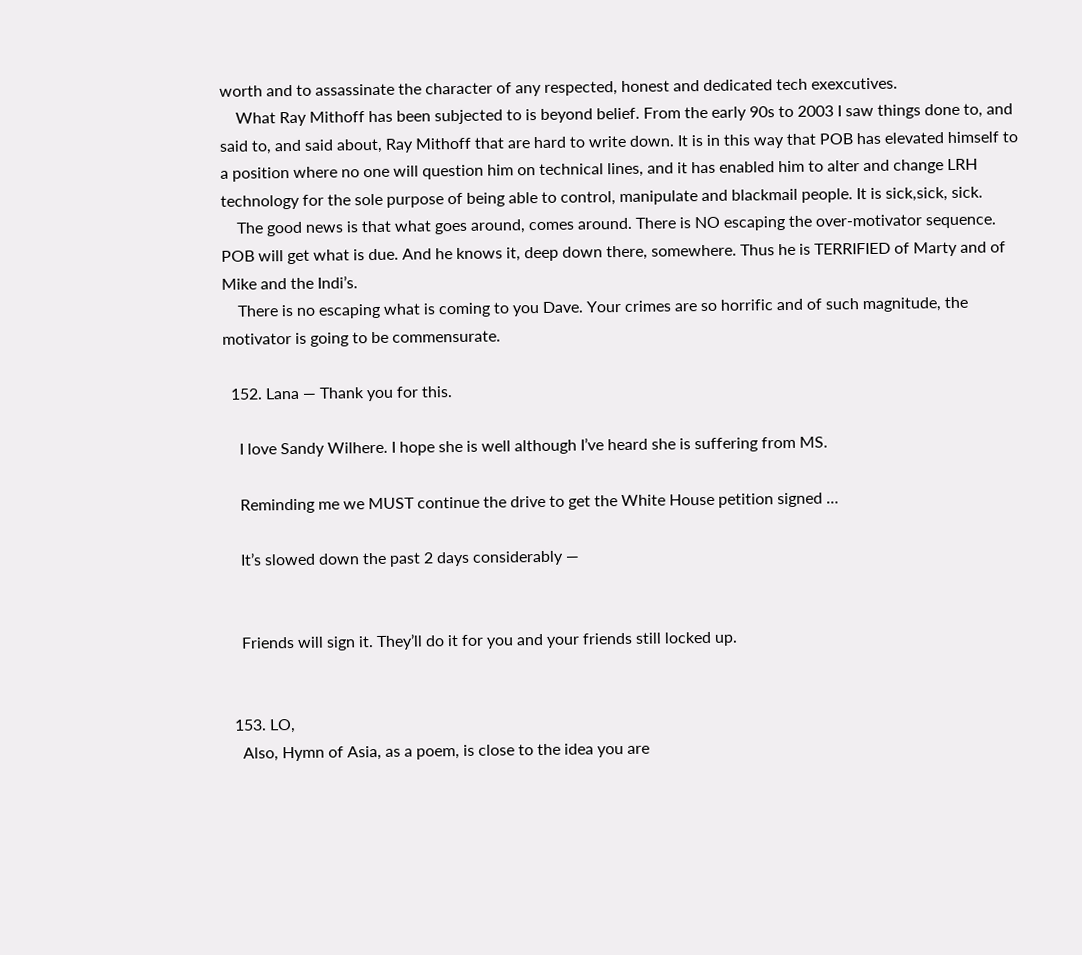worth and to assassinate the character of any respected, honest and dedicated tech exexcutives.
    What Ray Mithoff has been subjected to is beyond belief. From the early 90s to 2003 I saw things done to, and said to, and said about, Ray Mithoff that are hard to write down. It is in this way that POB has elevated himself to a position where no one will question him on technical lines, and it has enabled him to alter and change LRH technology for the sole purpose of being able to control, manipulate and blackmail people. It is sick,sick, sick.
    The good news is that what goes around, comes around. There is NO escaping the over-motivator sequence. POB will get what is due. And he knows it, deep down there, somewhere. Thus he is TERRIFIED of Marty and of Mike and the Indi’s.
    There is no escaping what is coming to you Dave. Your crimes are so horrific and of such magnitude, the motivator is going to be commensurate.

  152. Lana — Thank you for this.

    I love Sandy Wilhere. I hope she is well although I’ve heard she is suffering from MS.

    Reminding me we MUST continue the drive to get the White House petition signed …

    It’s slowed down the past 2 days considerably —


    Friends will sign it. They’ll do it for you and your friends still locked up.


  153. LO,
    Also, Hymn of Asia, as a poem, is close to the idea you are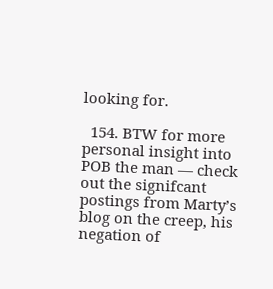looking for.

  154. BTW for more personal insight into POB the man — check out the signifcant postings from Marty’s blog on the creep, his negation of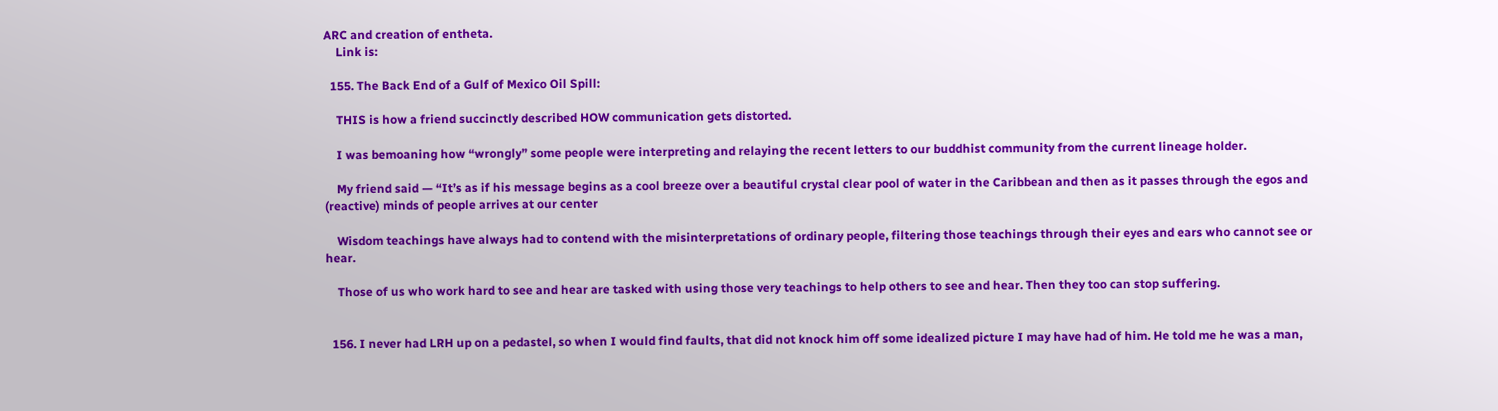ARC and creation of entheta.
    Link is:

  155. The Back End of a Gulf of Mexico Oil Spill:

    THIS is how a friend succinctly described HOW communication gets distorted.

    I was bemoaning how “wrongly” some people were interpreting and relaying the recent letters to our buddhist community from the current lineage holder.

    My friend said — “It’s as if his message begins as a cool breeze over a beautiful crystal clear pool of water in the Caribbean and then as it passes through the egos and (reactive) minds of people arrives at our center

    Wisdom teachings have always had to contend with the misinterpretations of ordinary people, filtering those teachings through their eyes and ears who cannot see or hear.

    Those of us who work hard to see and hear are tasked with using those very teachings to help others to see and hear. Then they too can stop suffering.


  156. I never had LRH up on a pedastel, so when I would find faults, that did not knock him off some idealized picture I may have had of him. He told me he was a man,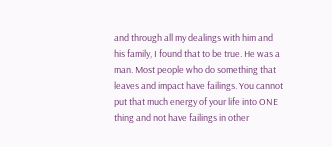and through all my dealings with him and his family, I found that to be true. He was a man. Most people who do something that leaves and impact have failings. You cannot put that much energy of your life into ONE thing and not have failings in other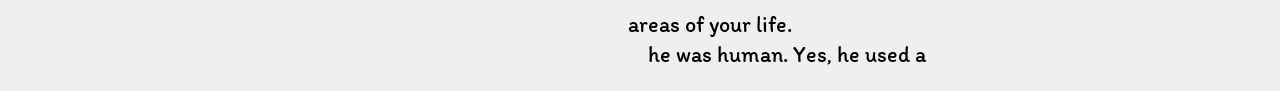areas of your life.
    he was human. Yes, he used a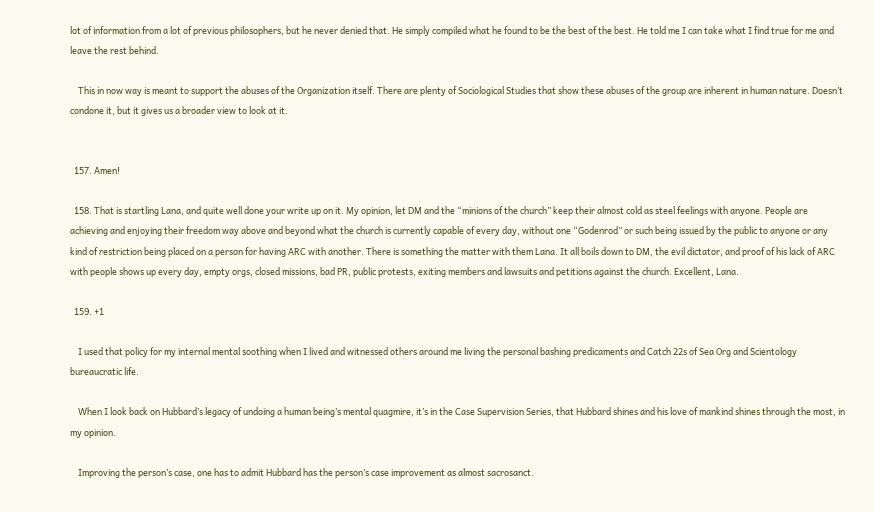lot of information from a lot of previous philosophers, but he never denied that. He simply compiled what he found to be the best of the best. He told me I can take what I find true for me and leave the rest behind.

    This in now way is meant to support the abuses of the Organization itself. There are plenty of Sociological Studies that show these abuses of the group are inherent in human nature. Doesn’t condone it, but it gives us a broader view to look at it.


  157. Amen!

  158. That is startling Lana, and quite well done your write up on it. My opinion, let DM and the “minions of the church” keep their almost cold as steel feelings with anyone. People are achieving and enjoying their freedom way above and beyond what the church is currently capable of every day, without one “Godenrod” or such being issued by the public to anyone or any kind of restriction being placed on a person for having ARC with another. There is something the matter with them Lana. It all boils down to DM, the evil dictator, and proof of his lack of ARC with people shows up every day, empty orgs, closed missions, bad PR, public protests, exiting members and lawsuits and petitions against the church. Excellent, Lana.

  159. +1

    I used that policy for my internal mental soothing when I lived and witnessed others around me living the personal bashing predicaments and Catch 22s of Sea Org and Scientology bureaucratic life.

    When I look back on Hubbard’s legacy of undoing a human being’s mental quagmire, it’s in the Case Supervision Series, that Hubbard shines and his love of mankind shines through the most, in my opinion.

    Improving the person’s case, one has to admit Hubbard has the person’s case improvement as almost sacrosanct.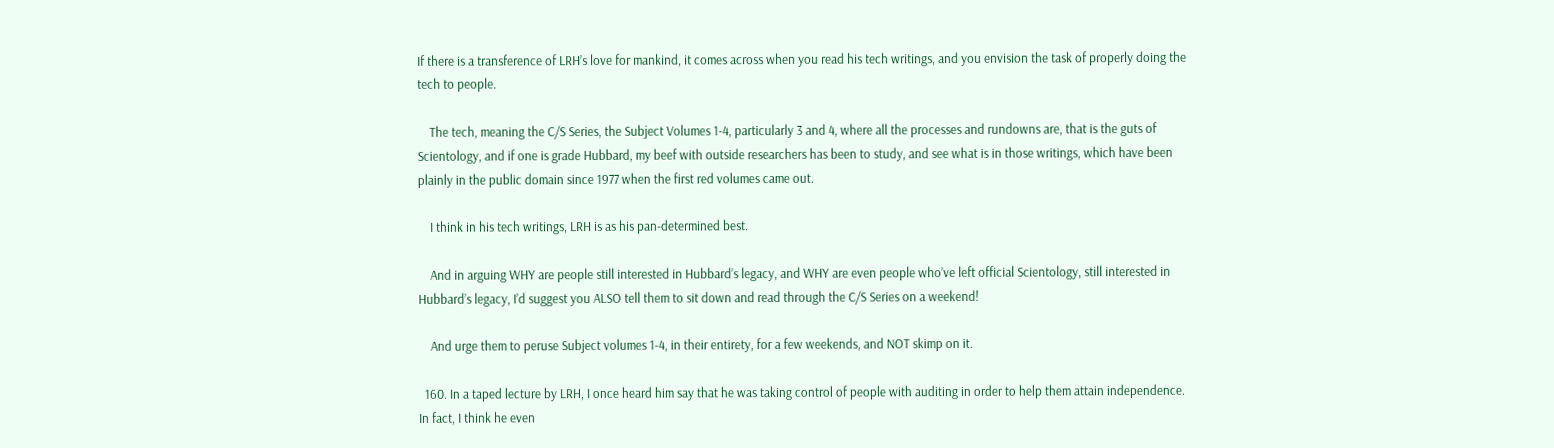If there is a transference of LRH’s love for mankind, it comes across when you read his tech writings, and you envision the task of properly doing the tech to people.

    The tech, meaning the C/S Series, the Subject Volumes 1-4, particularly 3 and 4, where all the processes and rundowns are, that is the guts of Scientology, and if one is grade Hubbard, my beef with outside researchers has been to study, and see what is in those writings, which have been plainly in the public domain since 1977 when the first red volumes came out.

    I think in his tech writings, LRH is as his pan-determined best.

    And in arguing WHY are people still interested in Hubbard’s legacy, and WHY are even people who’ve left official Scientology, still interested in Hubbard’s legacy, I’d suggest you ALSO tell them to sit down and read through the C/S Series on a weekend!

    And urge them to peruse Subject volumes 1-4, in their entirety, for a few weekends, and NOT skimp on it.

  160. In a taped lecture by LRH, I once heard him say that he was taking control of people with auditing in order to help them attain independence. In fact, I think he even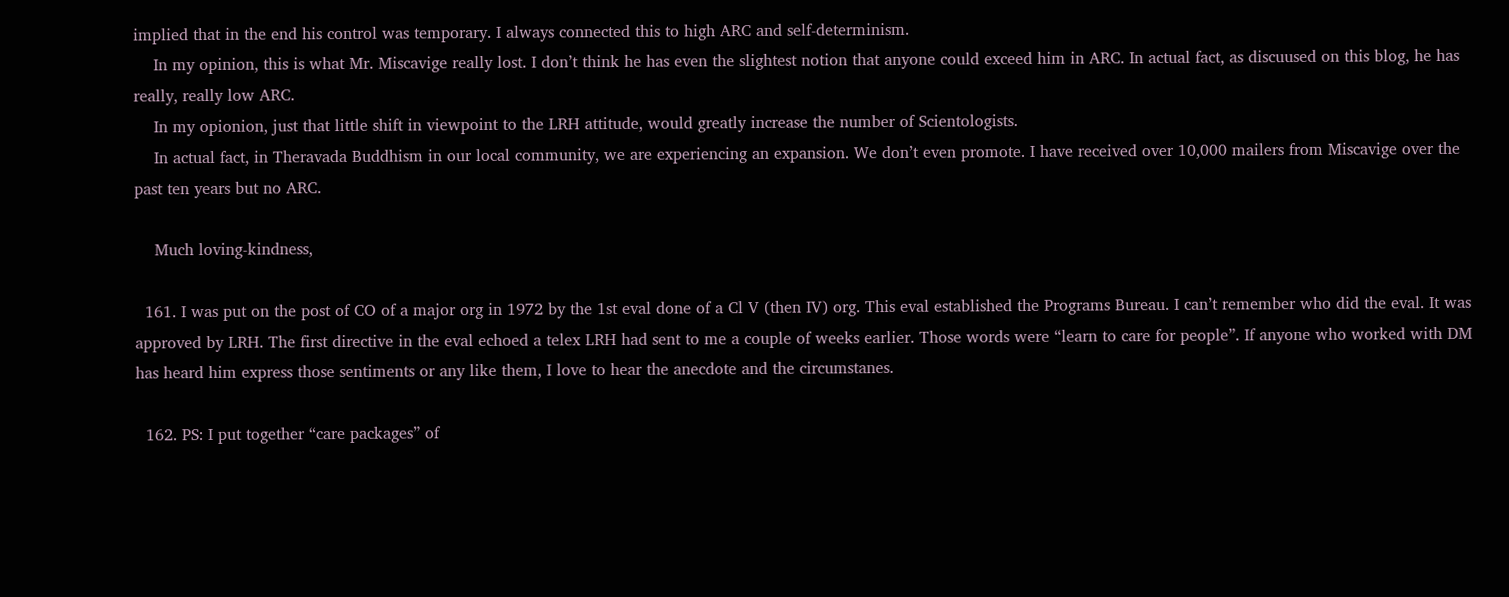implied that in the end his control was temporary. I always connected this to high ARC and self-determinism.
    In my opinion, this is what Mr. Miscavige really lost. I don’t think he has even the slightest notion that anyone could exceed him in ARC. In actual fact, as discuused on this blog, he has really, really low ARC.
    In my opionion, just that little shift in viewpoint to the LRH attitude, would greatly increase the number of Scientologists.
    In actual fact, in Theravada Buddhism in our local community, we are experiencing an expansion. We don’t even promote. I have received over 10,000 mailers from Miscavige over the past ten years but no ARC.

    Much loving-kindness,

  161. I was put on the post of CO of a major org in 1972 by the 1st eval done of a Cl V (then IV) org. This eval established the Programs Bureau. I can’t remember who did the eval. It was approved by LRH. The first directive in the eval echoed a telex LRH had sent to me a couple of weeks earlier. Those words were “learn to care for people”. If anyone who worked with DM has heard him express those sentiments or any like them, I love to hear the anecdote and the circumstanes.

  162. PS: I put together “care packages” of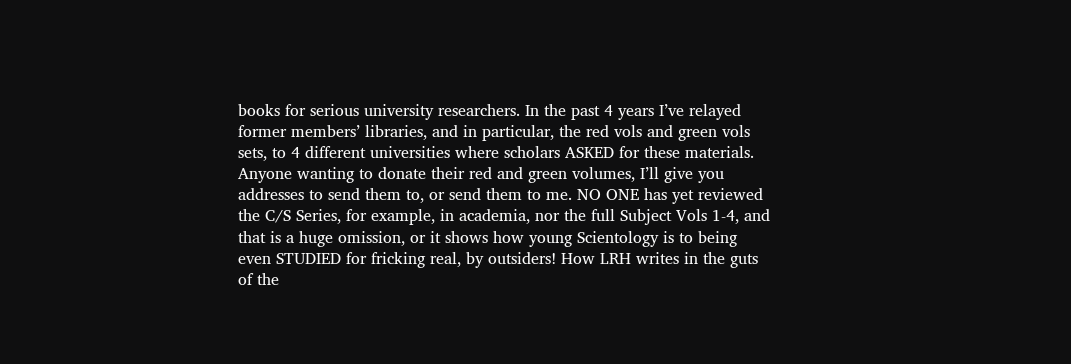books for serious university researchers. In the past 4 years I’ve relayed former members’ libraries, and in particular, the red vols and green vols sets, to 4 different universities where scholars ASKED for these materials. Anyone wanting to donate their red and green volumes, I’ll give you addresses to send them to, or send them to me. NO ONE has yet reviewed the C/S Series, for example, in academia, nor the full Subject Vols 1-4, and that is a huge omission, or it shows how young Scientology is to being even STUDIED for fricking real, by outsiders! How LRH writes in the guts of the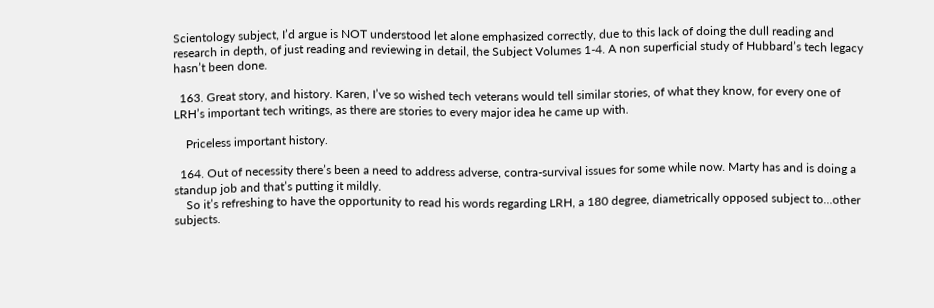Scientology subject, I’d argue is NOT understood let alone emphasized correctly, due to this lack of doing the dull reading and research in depth, of just reading and reviewing in detail, the Subject Volumes 1-4. A non superficial study of Hubbard’s tech legacy hasn’t been done.

  163. Great story, and history. Karen, I’ve so wished tech veterans would tell similar stories, of what they know, for every one of LRH’s important tech writings, as there are stories to every major idea he came up with.

    Priceless important history.

  164. Out of necessity there’s been a need to address adverse, contra-survival issues for some while now. Marty has and is doing a standup job and that’s putting it mildly.
    So it’s refreshing to have the opportunity to read his words regarding LRH, a 180 degree, diametrically opposed subject to…other subjects.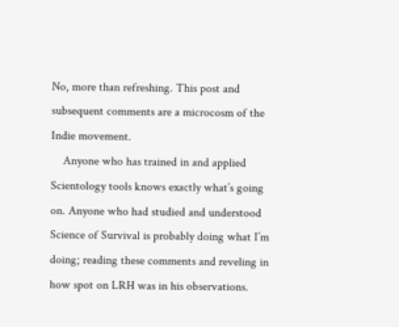No, more than refreshing. This post and subsequent comments are a microcosm of the Indie movement.
    Anyone who has trained in and applied Scientology tools knows exactly what’s going on. Anyone who had studied and understood Science of Survival is probably doing what I’m doing; reading these comments and reveling in how spot on LRH was in his observations.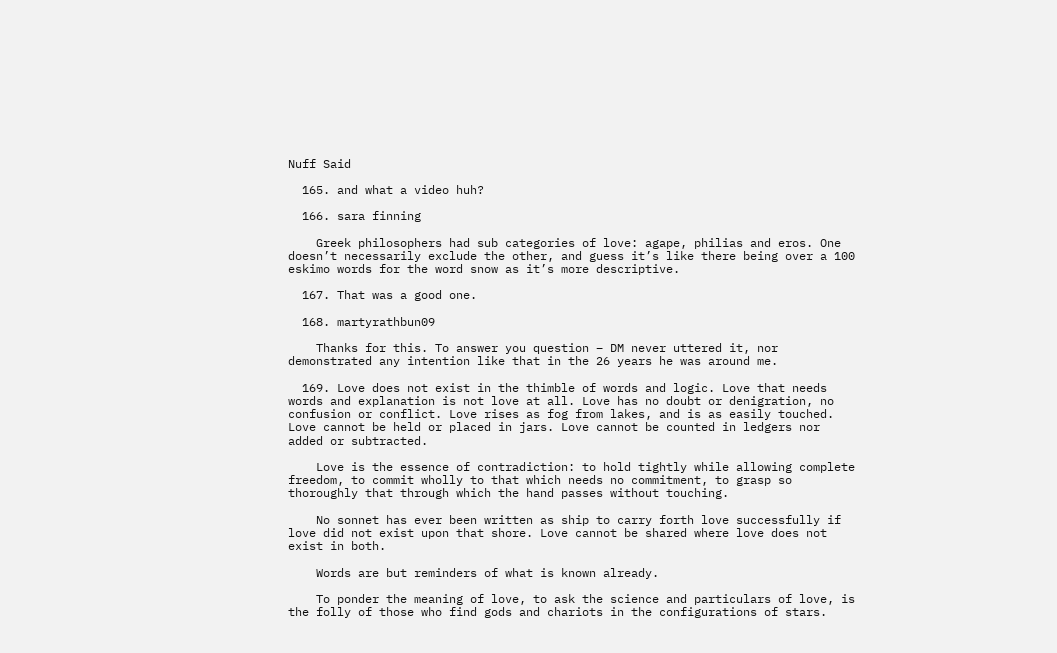Nuff Said

  165. and what a video huh?

  166. sara finning

    Greek philosophers had sub categories of love: agape, philias and eros. One doesn’t necessarily exclude the other, and guess it’s like there being over a 100 eskimo words for the word snow as it’s more descriptive.

  167. That was a good one.

  168. martyrathbun09

    Thanks for this. To answer you question – DM never uttered it, nor demonstrated any intention like that in the 26 years he was around me.

  169. Love does not exist in the thimble of words and logic. Love that needs words and explanation is not love at all. Love has no doubt or denigration, no confusion or conflict. Love rises as fog from lakes, and is as easily touched. Love cannot be held or placed in jars. Love cannot be counted in ledgers nor added or subtracted.

    Love is the essence of contradiction: to hold tightly while allowing complete freedom, to commit wholly to that which needs no commitment, to grasp so thoroughly that through which the hand passes without touching.

    No sonnet has ever been written as ship to carry forth love successfully if love did not exist upon that shore. Love cannot be shared where love does not exist in both.

    Words are but reminders of what is known already.

    To ponder the meaning of love, to ask the science and particulars of love, is the folly of those who find gods and chariots in the configurations of stars.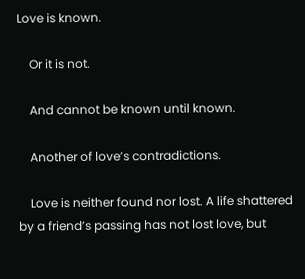Love is known.

    Or it is not.

    And cannot be known until known.

    Another of love’s contradictions.

    Love is neither found nor lost. A life shattered by a friend’s passing has not lost love, but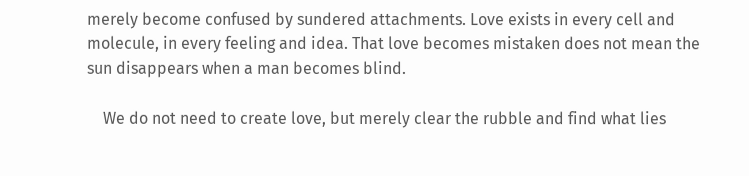merely become confused by sundered attachments. Love exists in every cell and molecule, in every feeling and idea. That love becomes mistaken does not mean the sun disappears when a man becomes blind.

    We do not need to create love, but merely clear the rubble and find what lies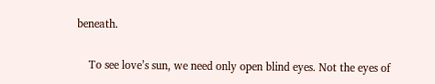beneath.

    To see love’s sun, we need only open blind eyes. Not the eyes of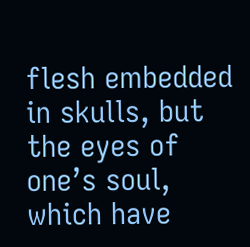flesh embedded in skulls, but the eyes of one’s soul, which have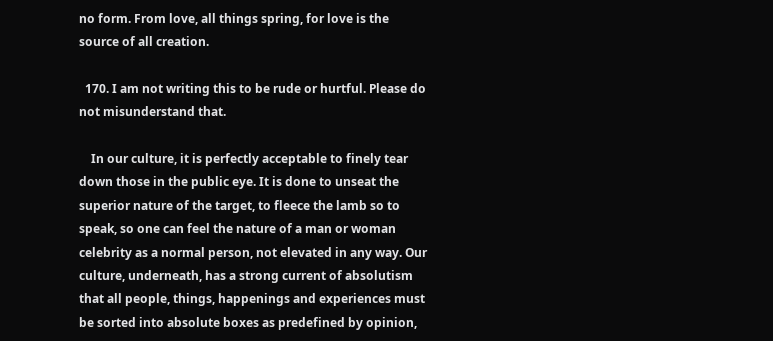no form. From love, all things spring, for love is the source of all creation.

  170. I am not writing this to be rude or hurtful. Please do not misunderstand that.

    In our culture, it is perfectly acceptable to finely tear down those in the public eye. It is done to unseat the superior nature of the target, to fleece the lamb so to speak, so one can feel the nature of a man or woman celebrity as a normal person, not elevated in any way. Our culture, underneath, has a strong current of absolutism that all people, things, happenings and experiences must be sorted into absolute boxes as predefined by opinion,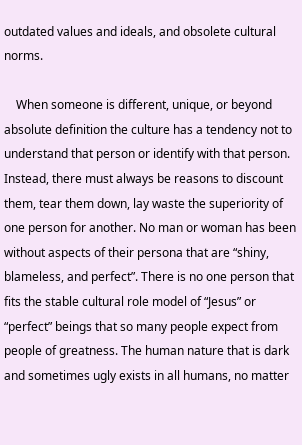outdated values and ideals, and obsolete cultural norms.

    When someone is different, unique, or beyond absolute definition the culture has a tendency not to understand that person or identify with that person. Instead, there must always be reasons to discount them, tear them down, lay waste the superiority of one person for another. No man or woman has been without aspects of their persona that are “shiny, blameless, and perfect”. There is no one person that fits the stable cultural role model of “Jesus” or “perfect” beings that so many people expect from people of greatness. The human nature that is dark and sometimes ugly exists in all humans, no matter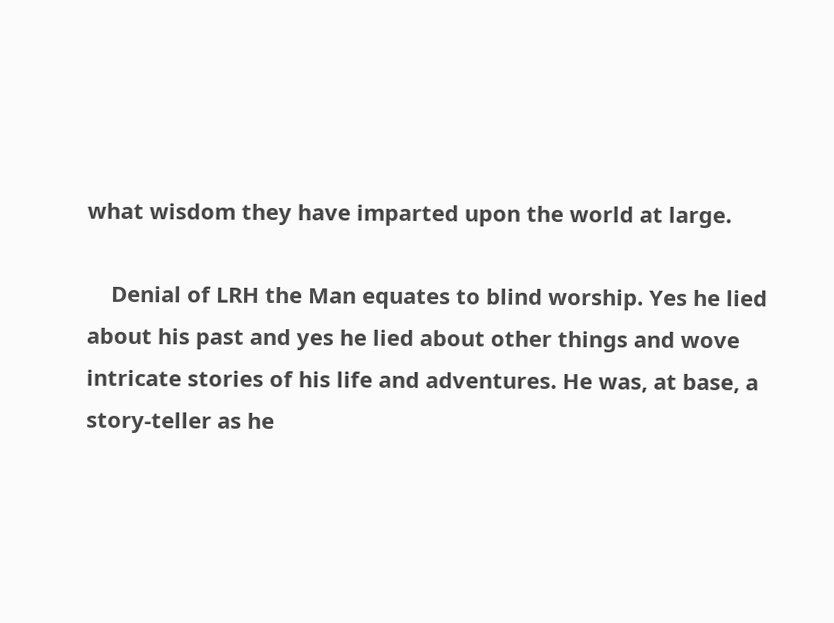what wisdom they have imparted upon the world at large.

    Denial of LRH the Man equates to blind worship. Yes he lied about his past and yes he lied about other things and wove intricate stories of his life and adventures. He was, at base, a story-teller as he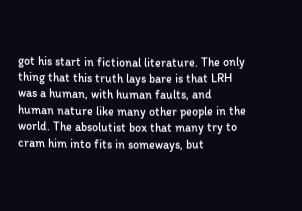got his start in fictional literature. The only thing that this truth lays bare is that LRH was a human, with human faults, and human nature like many other people in the world. The absolutist box that many try to cram him into fits in someways, but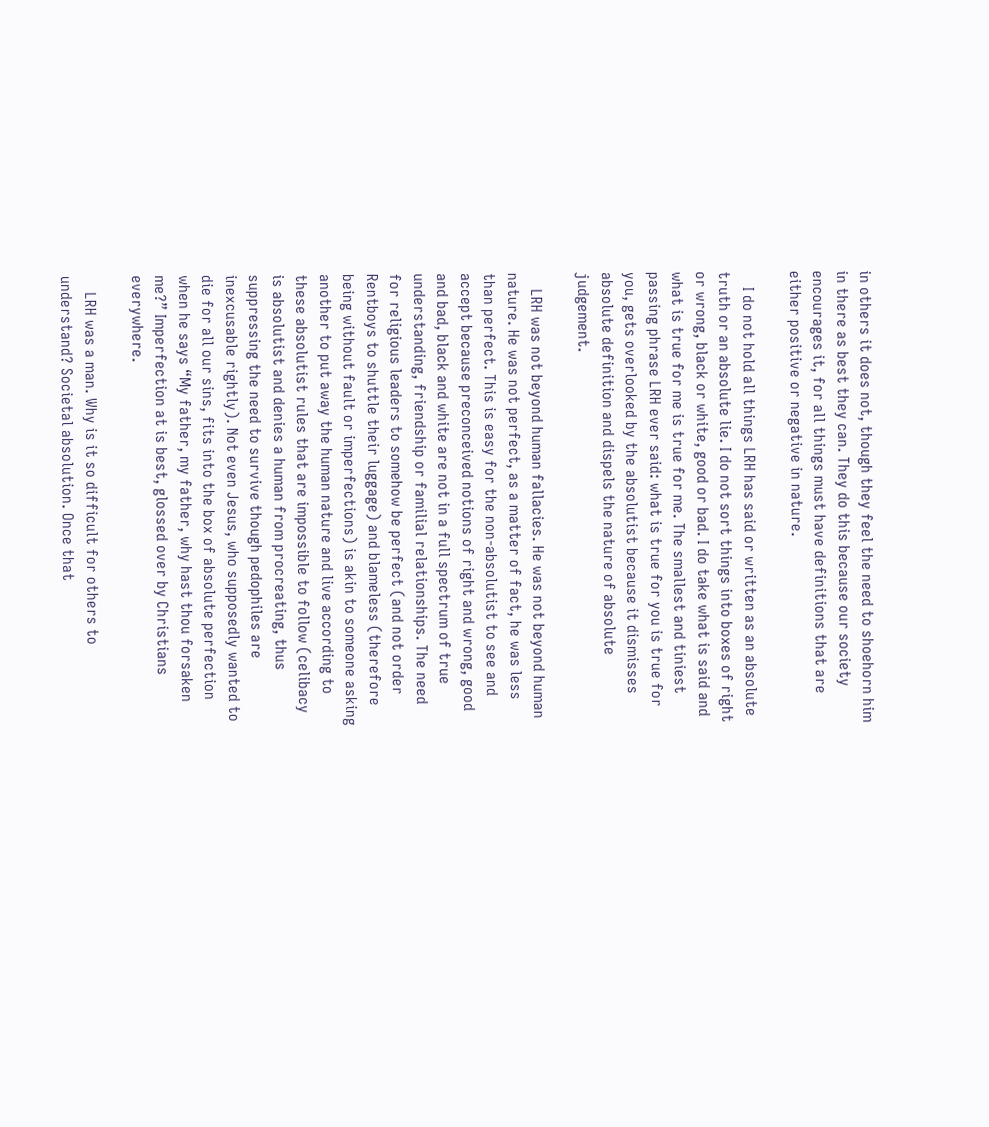in others it does not, though they feel the need to shoehorn him in there as best they can. They do this because our society encourages it, for all things must have definitions that are either positive or negative in nature.

    I do not hold all things LRH has said or written as an absolute truth or an absolute lie. I do not sort things into boxes of right or wrong, black or white, good or bad. I do take what is said and what is true for me is true for me. The smallest and tiniest passing phrase LRH ever said: what is true for you is true for you, gets overlooked by the absolutist because it dismisses absolute definition and dispels the nature of absolute judgement.

    LRH was not beyond human fallacies. He was not beyond human nature. He was not perfect, as a matter of fact, he was less than perfect. This is easy for the non-absolutist to see and accept because preconceived notions of right and wrong, good and bad, black and white are not in a full spectrum of true understanding, friendship or familial relationships. The need for religious leaders to somehow be perfect (and not order Rentboys to shuttle their luggage) and blameless (therefore being without fault or imperfections) is akin to someone asking another to put away the human nature and live according to these absolutist rules that are impossible to follow (celibacy is absolutist and denies a human from procreating, thus suppressing the need to survive though pedophiles are inexcusable rightly). Not even Jesus, who supposedly wanted to die for all our sins, fits into the box of absolute perfection when he says “My father, my father, why hast thou forsaken me?” Imperfection at is best, glossed over by Christians everywhere.

    LRH was a man. Why is it so difficult for others to understand? Societal absolution. Once that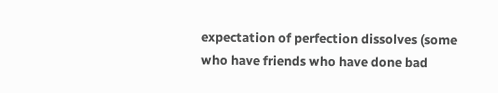expectation of perfection dissolves (some who have friends who have done bad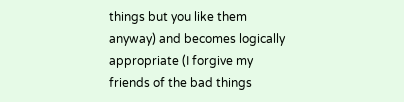things but you like them anyway) and becomes logically appropriate (I forgive my friends of the bad things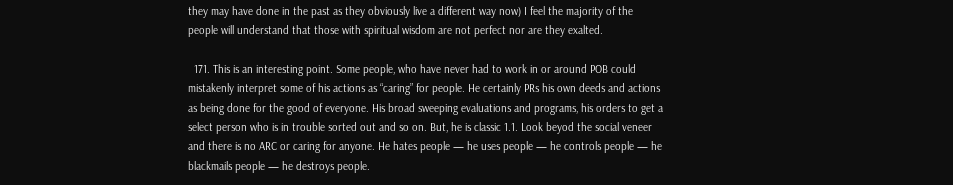they may have done in the past as they obviously live a different way now) I feel the majority of the people will understand that those with spiritual wisdom are not perfect nor are they exalted.

  171. This is an interesting point. Some people, who have never had to work in or around POB could mistakenly interpret some of his actions as “caring” for people. He certainly PRs his own deeds and actions as being done for the good of everyone. His broad sweeping evaluations and programs, his orders to get a select person who is in trouble sorted out and so on. But, he is classic 1.1. Look beyod the social veneer and there is no ARC or caring for anyone. He hates people — he uses people — he controls people — he blackmails people — he destroys people.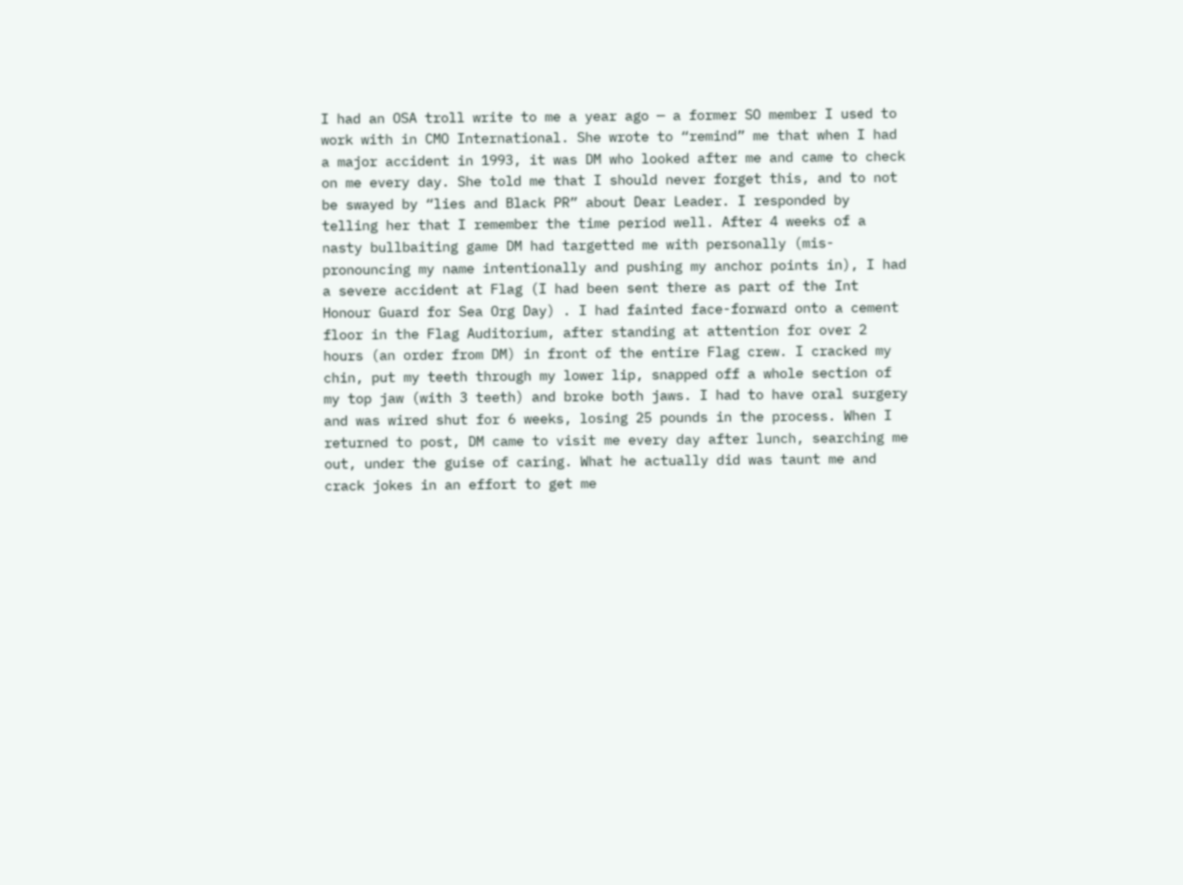I had an OSA troll write to me a year ago — a former SO member I used to work with in CMO International. She wrote to “remind” me that when I had a major accident in 1993, it was DM who looked after me and came to check on me every day. She told me that I should never forget this, and to not be swayed by “lies and Black PR” about Dear Leader. I responded by telling her that I remember the time period well. After 4 weeks of a nasty bullbaiting game DM had targetted me with personally (mis-pronouncing my name intentionally and pushing my anchor points in), I had a severe accident at Flag (I had been sent there as part of the Int Honour Guard for Sea Org Day) . I had fainted face-forward onto a cement floor in the Flag Auditorium, after standing at attention for over 2 hours (an order from DM) in front of the entire Flag crew. I cracked my chin, put my teeth through my lower lip, snapped off a whole section of my top jaw (with 3 teeth) and broke both jaws. I had to have oral surgery and was wired shut for 6 weeks, losing 25 pounds in the process. When I returned to post, DM came to visit me every day after lunch, searching me out, under the guise of caring. What he actually did was taunt me and crack jokes in an effort to get me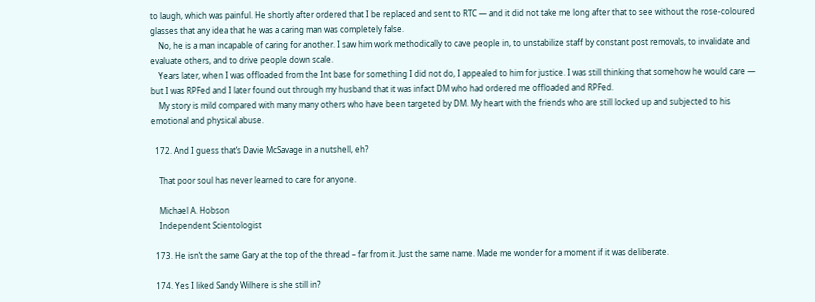to laugh, which was painful. He shortly after ordered that I be replaced and sent to RTC — and it did not take me long after that to see without the rose-coloured glasses that any idea that he was a caring man was completely false.
    No, he is a man incapable of caring for another. I saw him work methodically to cave people in, to unstabilize staff by constant post removals, to invalidate and evaluate others, and to drive people down scale.
    Years later, when I was offloaded from the Int base for something I did not do, I appealed to him for justice. I was still thinking that somehow he would care — but I was RPFed and I later found out through my husband that it was infact DM who had ordered me offloaded and RPFed.
    My story is mild compared with many many others who have been targeted by DM. My heart with the friends who are still locked up and subjected to his emotional and physical abuse.

  172. And I guess that’s Davie McSavage in a nutshell, eh?

    That poor soul has never learned to care for anyone.

    Michael A. Hobson
    Independent Scientologist

  173. He isn’t the same Gary at the top of the thread – far from it. Just the same name. Made me wonder for a moment if it was deliberate.

  174. Yes I liked Sandy Wilhere is she still in?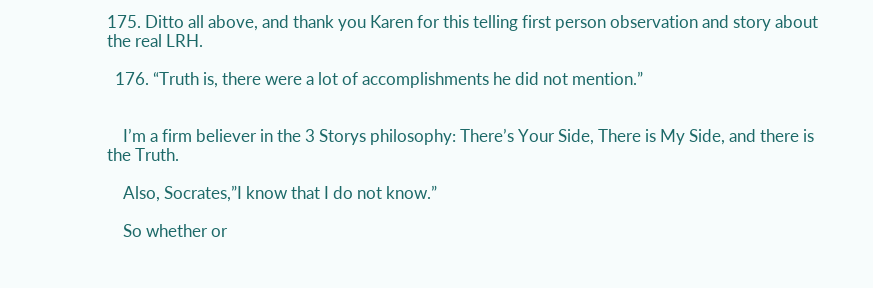175. Ditto all above, and thank you Karen for this telling first person observation and story about the real LRH.

  176. “Truth is, there were a lot of accomplishments he did not mention.”


    I’m a firm believer in the 3 Storys philosophy: There’s Your Side, There is My Side, and there is the Truth.

    Also, Socrates,”I know that I do not know.”

    So whether or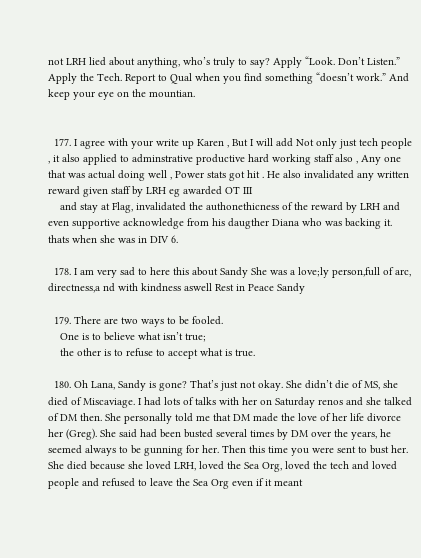not LRH lied about anything, who’s truly to say? Apply “Look. Don’t Listen.” Apply the Tech. Report to Qual when you find something “doesn’t work.” And keep your eye on the mountian.


  177. I agree with your write up Karen , But I will add Not only just tech people , it also applied to adminstrative productive hard working staff also , Any one that was actual doing well , Power stats got hit . He also invalidated any written reward given staff by LRH eg awarded OT III
    and stay at Flag, invalidated the authonethicness of the reward by LRH and even supportive acknowledge from his daugther Diana who was backing it. thats when she was in DIV 6.

  178. I am very sad to here this about Sandy She was a love;ly person,full of arc, directness,a nd with kindness aswell Rest in Peace Sandy

  179. There are two ways to be fooled.
    One is to believe what isn’t true;
    the other is to refuse to accept what is true.

  180. Oh Lana, Sandy is gone? That’s just not okay. She didn’t die of MS, she died of Miscaviage. I had lots of talks with her on Saturday renos and she talked of DM then. She personally told me that DM made the love of her life divorce her (Greg). She said had been busted several times by DM over the years, he seemed always to be gunning for her. Then this time you were sent to bust her. She died because she loved LRH, loved the Sea Org, loved the tech and loved people and refused to leave the Sea Org even if it meant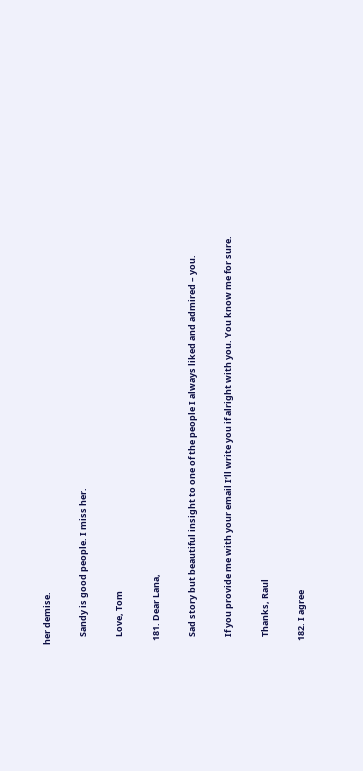her demise.

    Sandy is good people. I miss her.

    Love, Tom

  181. Dear Lana,

    Sad story but beautiful insight to one of the people I always liked and admired – you.

    If you provide me with your email I’ll write you if alright with you. You know me for sure.

    Thanks, Raul

  182. I agree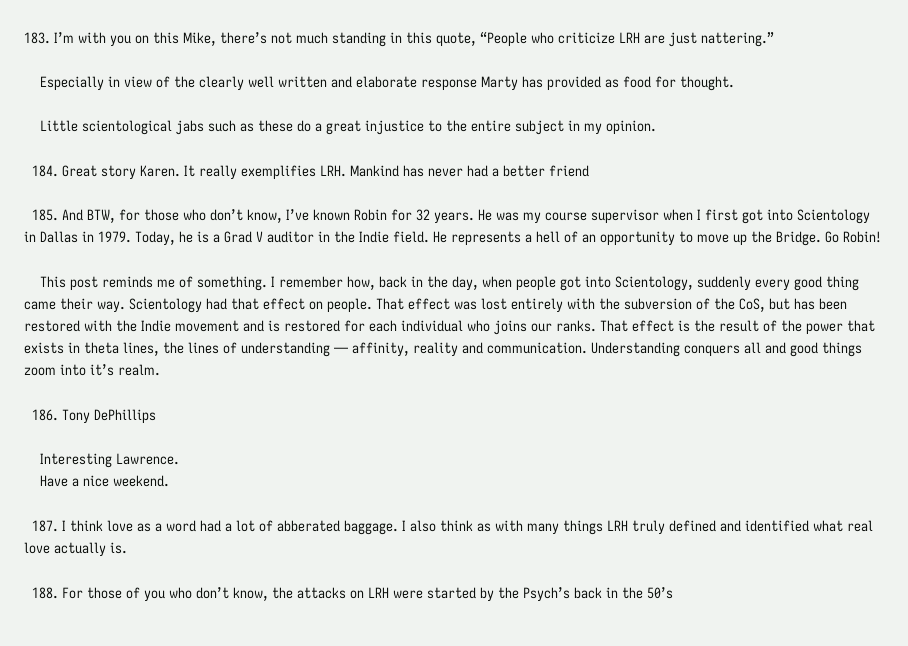183. I’m with you on this Mike, there’s not much standing in this quote, “People who criticize LRH are just nattering.”

    Especially in view of the clearly well written and elaborate response Marty has provided as food for thought.

    Little scientological jabs such as these do a great injustice to the entire subject in my opinion.

  184. Great story Karen. It really exemplifies LRH. Mankind has never had a better friend

  185. And BTW, for those who don’t know, I’ve known Robin for 32 years. He was my course supervisor when I first got into Scientology in Dallas in 1979. Today, he is a Grad V auditor in the Indie field. He represents a hell of an opportunity to move up the Bridge. Go Robin!

    This post reminds me of something. I remember how, back in the day, when people got into Scientology, suddenly every good thing came their way. Scientology had that effect on people. That effect was lost entirely with the subversion of the CoS, but has been restored with the Indie movement and is restored for each individual who joins our ranks. That effect is the result of the power that exists in theta lines, the lines of understanding — affinity, reality and communication. Understanding conquers all and good things zoom into it’s realm.

  186. Tony DePhillips

    Interesting Lawrence.
    Have a nice weekend.

  187. I think love as a word had a lot of abberated baggage. I also think as with many things LRH truly defined and identified what real love actually is.

  188. For those of you who don’t know, the attacks on LRH were started by the Psych’s back in the 50’s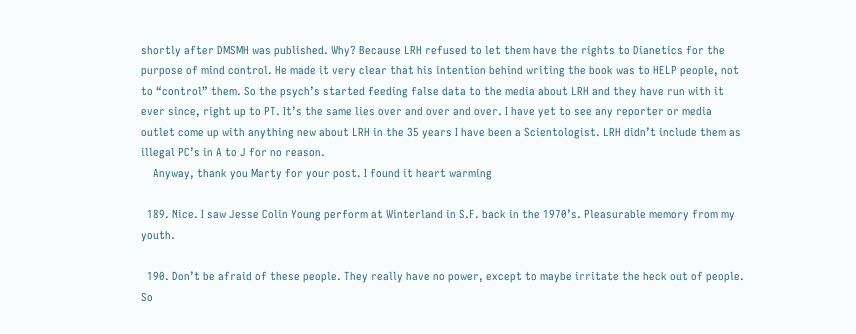shortly after DMSMH was published. Why? Because LRH refused to let them have the rights to Dianetics for the purpose of mind control. He made it very clear that his intention behind writing the book was to HELP people, not to “control” them. So the psych’s started feeding false data to the media about LRH and they have run with it ever since, right up to PT. It’s the same lies over and over and over. I have yet to see any reporter or media outlet come up with anything new about LRH in the 35 years I have been a Scientologist. LRH didn’t include them as illegal PC’s in A to J for no reason.
    Anyway, thank you Marty for your post. I found it heart warming

  189. Nice. I saw Jesse Colin Young perform at Winterland in S.F. back in the 1970’s. Pleasurable memory from my youth.

  190. Don’t be afraid of these people. They really have no power, except to maybe irritate the heck out of people. So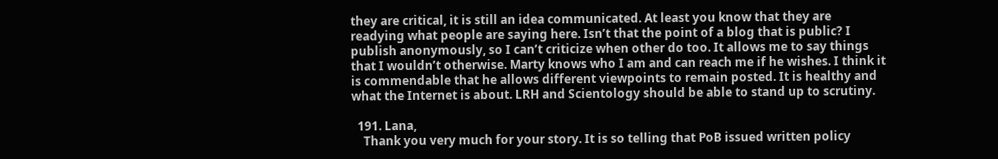they are critical, it is still an idea communicated. At least you know that they are readying what people are saying here. Isn’t that the point of a blog that is public? I publish anonymously, so I can’t criticize when other do too. It allows me to say things that I wouldn’t otherwise. Marty knows who I am and can reach me if he wishes. I think it is commendable that he allows different viewpoints to remain posted. It is healthy and what the Internet is about. LRH and Scientology should be able to stand up to scrutiny.

  191. Lana,
    Thank you very much for your story. It is so telling that PoB issued written policy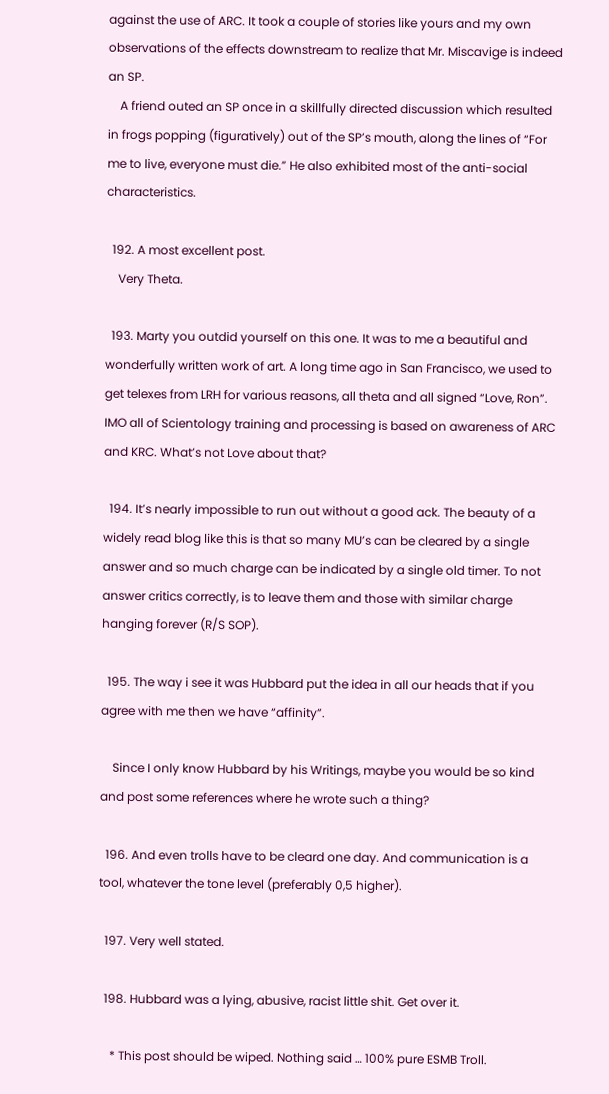against the use of ARC. It took a couple of stories like yours and my own observations of the effects downstream to realize that Mr. Miscavige is indeed an SP.
    A friend outed an SP once in a skillfully directed discussion which resulted in frogs popping (figuratively) out of the SP’s mouth, along the lines of “For me to live, everyone must die.” He also exhibited most of the anti-social characteristics.

  192. A most excellent post.
    Very Theta.

  193. Marty you outdid yourself on this one. It was to me a beautiful and wonderfully written work of art. A long time ago in San Francisco, we used to get telexes from LRH for various reasons, all theta and all signed “Love, Ron”. IMO all of Scientology training and processing is based on awareness of ARC and KRC. What’s not Love about that?

  194. It’s nearly impossible to run out without a good ack. The beauty of a widely read blog like this is that so many MU’s can be cleared by a single answer and so much charge can be indicated by a single old timer. To not answer critics correctly, is to leave them and those with similar charge hanging forever (R/S SOP).

  195. The way i see it was Hubbard put the idea in all our heads that if you agree with me then we have “affinity”.

    Since I only know Hubbard by his Writings, maybe you would be so kind and post some references where he wrote such a thing?

  196. And even trolls have to be cleard one day. And communication is a tool, whatever the tone level (preferably 0,5 higher).

  197. Very well stated.

  198. Hubbard was a lying, abusive, racist little shit. Get over it.

    * This post should be wiped. Nothing said … 100% pure ESMB Troll.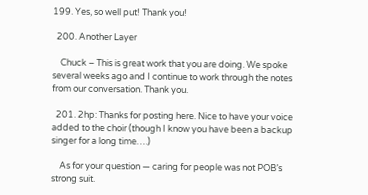199. Yes, so well put! Thank you!

  200. Another Layer

    Chuck – This is great work that you are doing. We spoke several weeks ago and I continue to work through the notes from our conversation. Thank you.

  201. 2hp: Thanks for posting here. Nice to have your voice added to the choir (though I know you have been a backup singer for a long time….)

    As for your question — caring for people was not POB’s strong suit.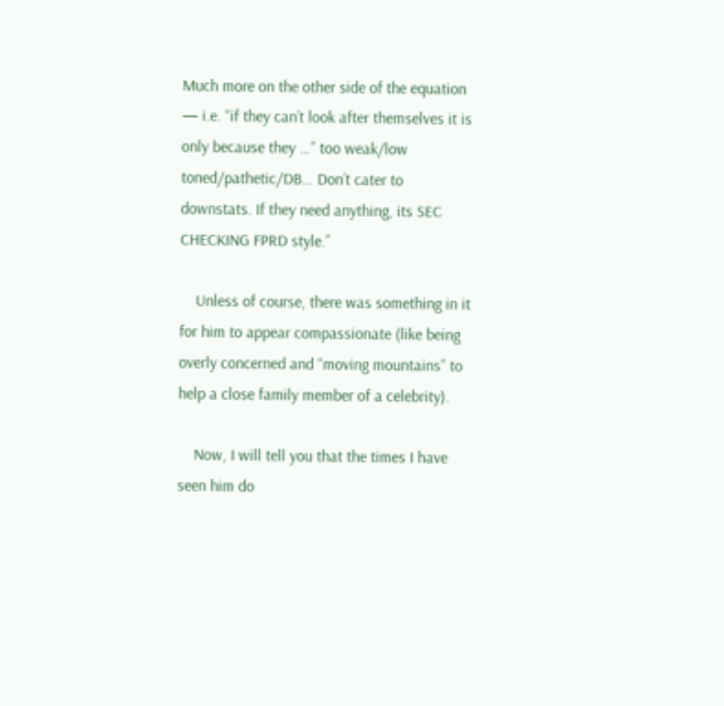Much more on the other side of the equation — i.e. “if they can’t look after themselves it is only because they …” too weak/low toned/pathetic/DB… Don’t cater to downstats. If they need anything, its SEC CHECKING FPRD style.”

    Unless of course, there was something in it for him to appear compassionate (like being overly concerned and “moving mountains” to help a close family member of a celebrity).

    Now, I will tell you that the times I have seen him do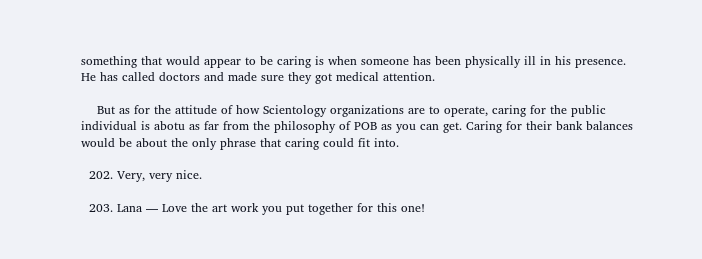something that would appear to be caring is when someone has been physically ill in his presence. He has called doctors and made sure they got medical attention.

    But as for the attitude of how Scientology organizations are to operate, caring for the public individual is abotu as far from the philosophy of POB as you can get. Caring for their bank balances would be about the only phrase that caring could fit into.

  202. Very, very nice.

  203. Lana — Love the art work you put together for this one!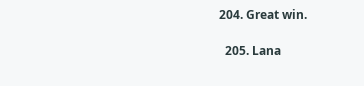204. Great win.

  205. Lana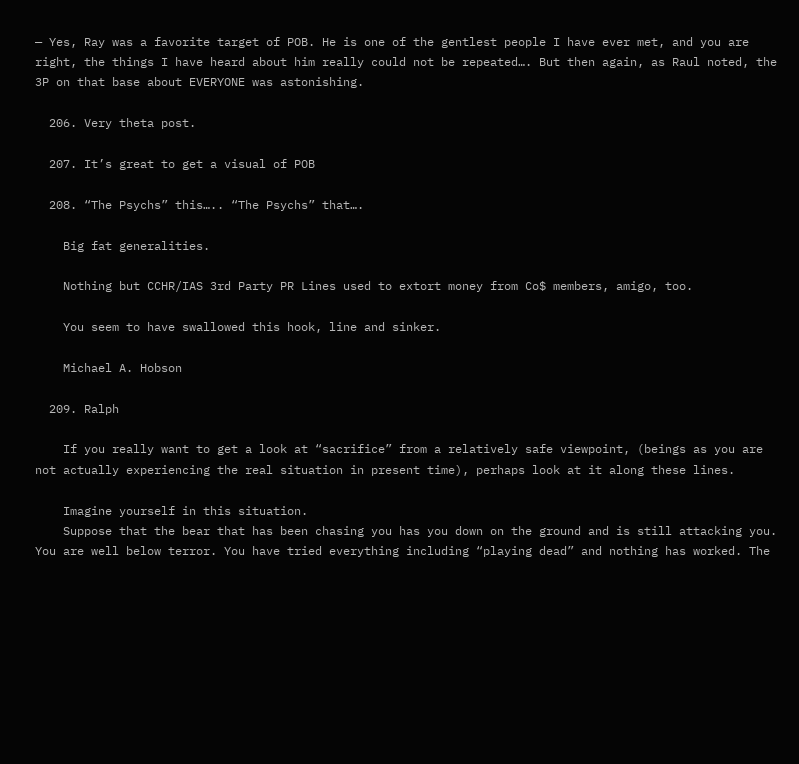— Yes, Ray was a favorite target of POB. He is one of the gentlest people I have ever met, and you are right, the things I have heard about him really could not be repeated…. But then again, as Raul noted, the 3P on that base about EVERYONE was astonishing.

  206. Very theta post.

  207. It’s great to get a visual of POB

  208. “The Psychs” this….. “The Psychs” that….

    Big fat generalities.

    Nothing but CCHR/IAS 3rd Party PR Lines used to extort money from Co$ members, amigo, too.

    You seem to have swallowed this hook, line and sinker.

    Michael A. Hobson

  209. Ralph

    If you really want to get a look at “sacrifice” from a relatively safe viewpoint, (beings as you are not actually experiencing the real situation in present time), perhaps look at it along these lines.

    Imagine yourself in this situation.
    Suppose that the bear that has been chasing you has you down on the ground and is still attacking you. You are well below terror. You have tried everything including “playing dead” and nothing has worked. The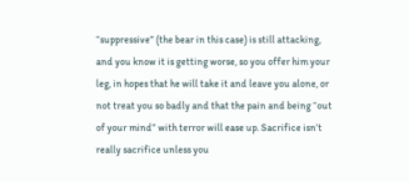“suppressive” (the bear in this case) is still attacking, and you know it is getting worse, so you offer him your leg, in hopes that he will take it and leave you alone, or not treat you so badly and that the pain and being “out of your mind” with terror will ease up. Sacrifice isn’t really sacrifice unless you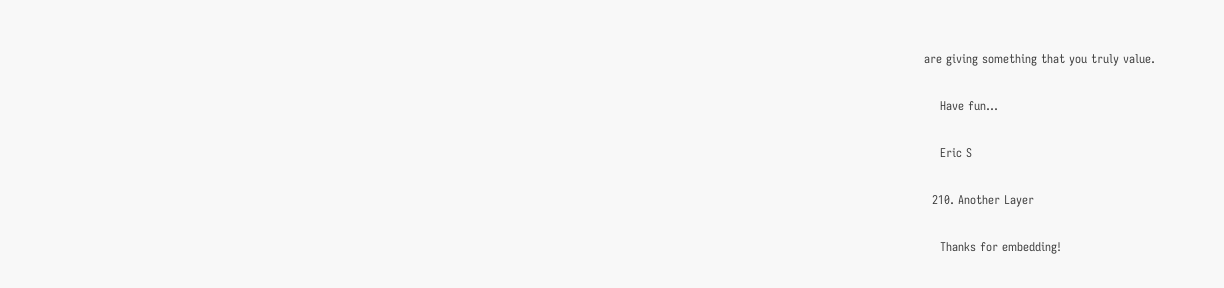are giving something that you truly value.

    Have fun…

    Eric S

  210. Another Layer

    Thanks for embedding!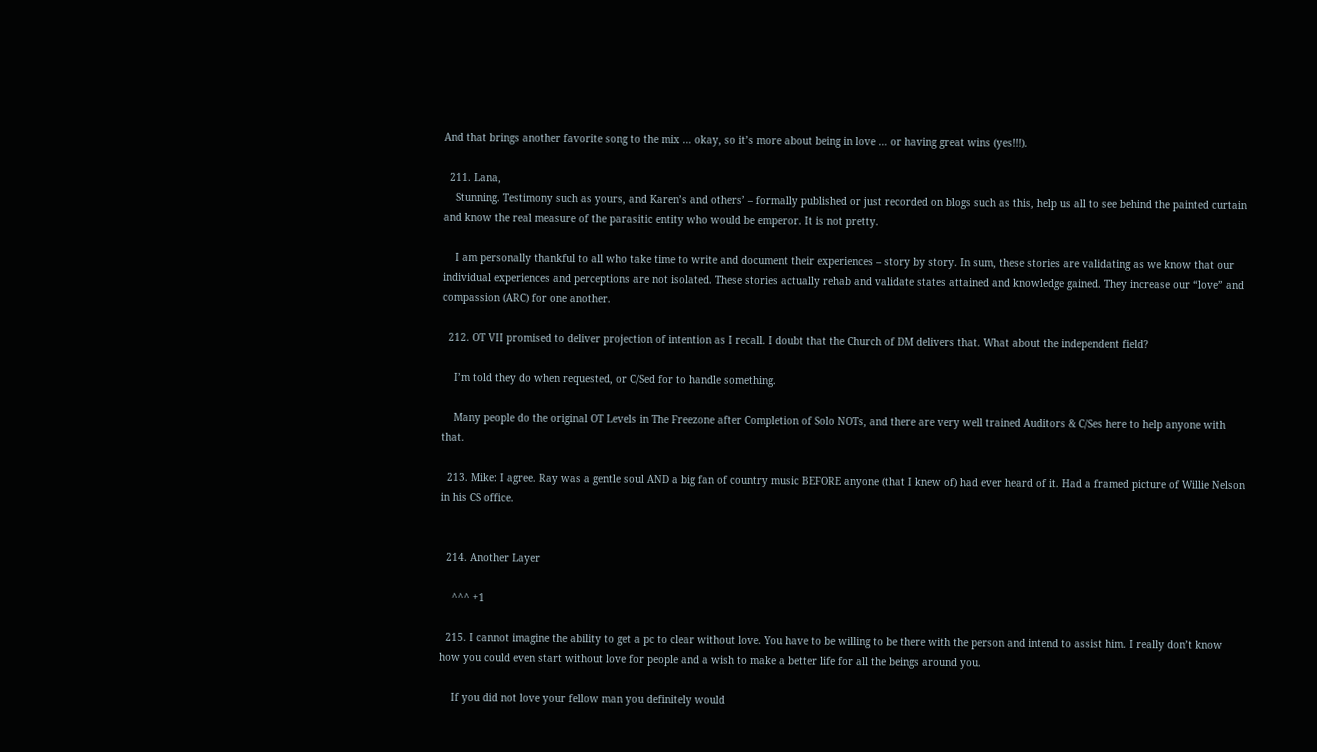And that brings another favorite song to the mix … okay, so it’s more about being in love … or having great wins (yes!!!).

  211. Lana,
    Stunning. Testimony such as yours, and Karen’s and others’ – formally published or just recorded on blogs such as this, help us all to see behind the painted curtain and know the real measure of the parasitic entity who would be emperor. It is not pretty.

    I am personally thankful to all who take time to write and document their experiences – story by story. In sum, these stories are validating as we know that our individual experiences and perceptions are not isolated. These stories actually rehab and validate states attained and knowledge gained. They increase our “love” and compassion (ARC) for one another.

  212. OT VII promised to deliver projection of intention as I recall. I doubt that the Church of DM delivers that. What about the independent field?

    I’m told they do when requested, or C/Sed for to handle something.

    Many people do the original OT Levels in The Freezone after Completion of Solo NOTs, and there are very well trained Auditors & C/Ses here to help anyone with that.

  213. Mike: I agree. Ray was a gentle soul AND a big fan of country music BEFORE anyone (that I knew of) had ever heard of it. Had a framed picture of Willie Nelson in his CS office.


  214. Another Layer

    ^^^ +1

  215. I cannot imagine the ability to get a pc to clear without love. You have to be willing to be there with the person and intend to assist him. I really don’t know how you could even start without love for people and a wish to make a better life for all the beings around you.

    If you did not love your fellow man you definitely would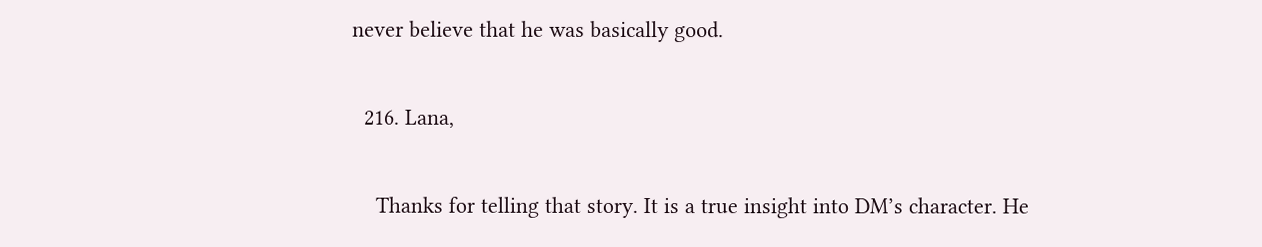never believe that he was basically good.

  216. Lana,

    Thanks for telling that story. It is a true insight into DM’s character. He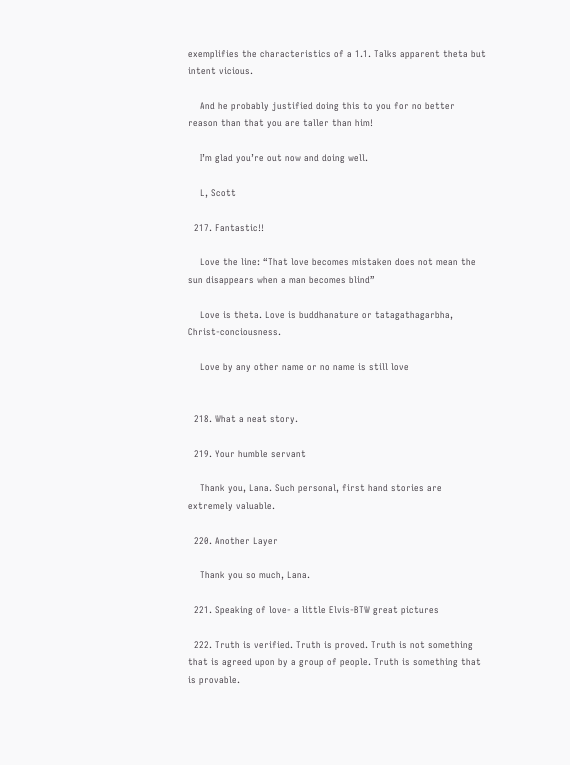exemplifies the characteristics of a 1.1. Talks apparent theta but intent vicious.

    And he probably justified doing this to you for no better reason than that you are taller than him!

    I’m glad you’re out now and doing well.

    L, Scott

  217. Fantastic!!

    Love the line: “That love becomes mistaken does not mean the sun disappears when a man becomes blind”

    Love is theta. Love is buddhanature or tatagathagarbha, Christ-conciousness.

    Love by any other name or no name is still love


  218. What a neat story.

  219. Your humble servant

    Thank you, Lana. Such personal, first hand stories are extremely valuable.

  220. Another Layer

    Thank you so much, Lana.

  221. Speaking of love- a little Elvis-BTW great pictures

  222. Truth is verified. Truth is proved. Truth is not something that is agreed upon by a group of people. Truth is something that is provable.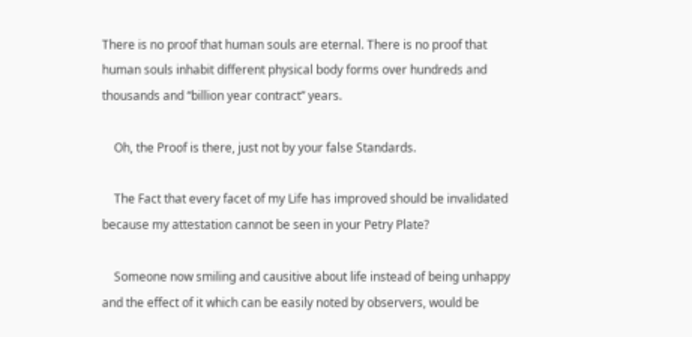There is no proof that human souls are eternal. There is no proof that human souls inhabit different physical body forms over hundreds and thousands and “billion year contract” years.

    Oh, the Proof is there, just not by your false Standards.

    The Fact that every facet of my Life has improved should be invalidated because my attestation cannot be seen in your Petry Plate?

    Someone now smiling and causitive about life instead of being unhappy and the effect of it which can be easily noted by observers, would be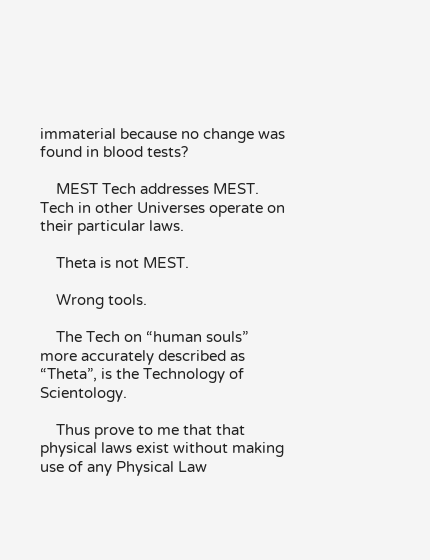immaterial because no change was found in blood tests?

    MEST Tech addresses MEST. Tech in other Universes operate on their particular laws.

    Theta is not MEST.

    Wrong tools.

    The Tech on “human souls” more accurately described as “Theta”, is the Technology of Scientology.

    Thus prove to me that that physical laws exist without making use of any Physical Law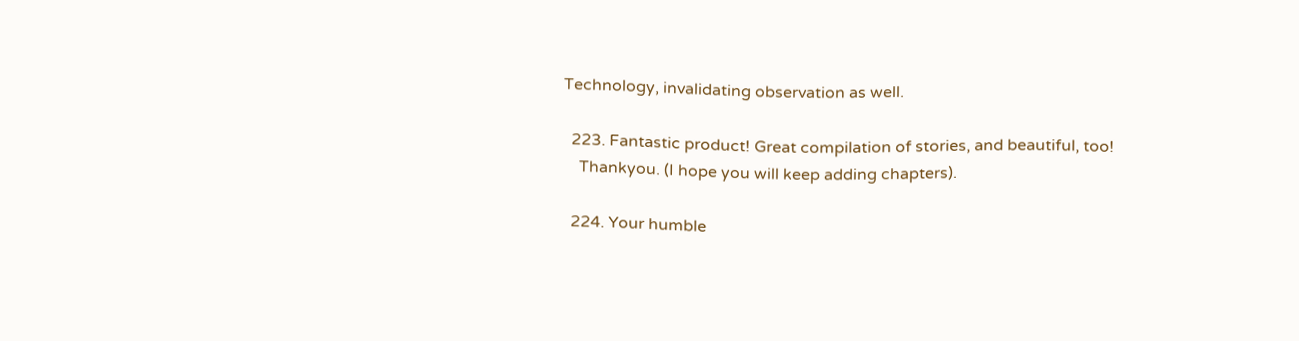Technology, invalidating observation as well.

  223. Fantastic product! Great compilation of stories, and beautiful, too!
    Thankyou. (I hope you will keep adding chapters).

  224. Your humble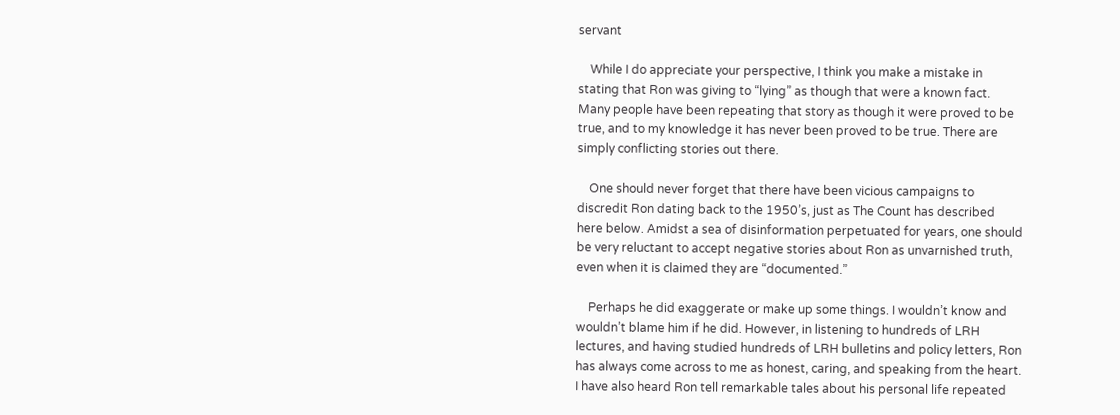servant

    While I do appreciate your perspective, I think you make a mistake in stating that Ron was giving to “lying” as though that were a known fact. Many people have been repeating that story as though it were proved to be true, and to my knowledge it has never been proved to be true. There are simply conflicting stories out there.

    One should never forget that there have been vicious campaigns to discredit Ron dating back to the 1950’s, just as The Count has described here below. Amidst a sea of disinformation perpetuated for years, one should be very reluctant to accept negative stories about Ron as unvarnished truth, even when it is claimed they are “documented.”

    Perhaps he did exaggerate or make up some things. I wouldn’t know and wouldn’t blame him if he did. However, in listening to hundreds of LRH lectures, and having studied hundreds of LRH bulletins and policy letters, Ron has always come across to me as honest, caring, and speaking from the heart. I have also heard Ron tell remarkable tales about his personal life repeated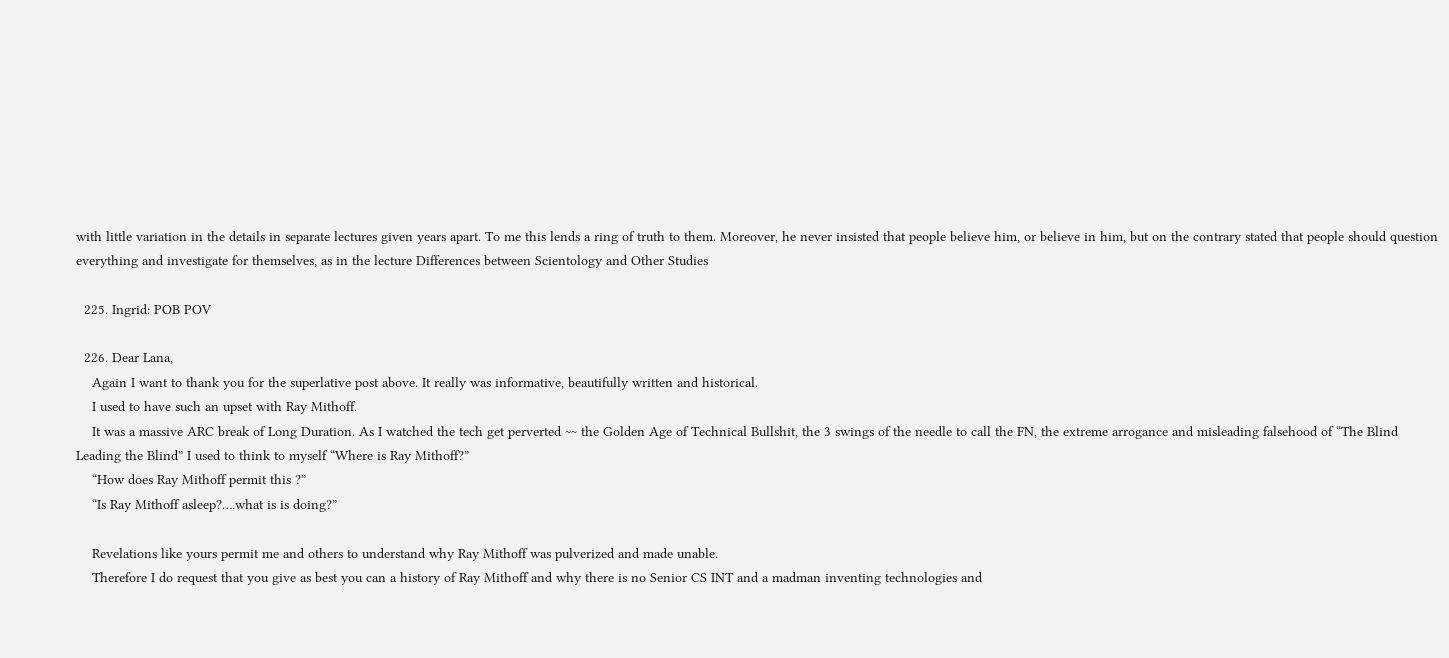with little variation in the details in separate lectures given years apart. To me this lends a ring of truth to them. Moreover, he never insisted that people believe him, or believe in him, but on the contrary stated that people should question everything and investigate for themselves, as in the lecture Differences between Scientology and Other Studies

  225. Ingrid: POB POV

  226. Dear Lana,
    Again I want to thank you for the superlative post above. It really was informative, beautifully written and historical.
    I used to have such an upset with Ray Mithoff.
    It was a massive ARC break of Long Duration. As I watched the tech get perverted ~~ the Golden Age of Technical Bullshit, the 3 swings of the needle to call the FN, the extreme arrogance and misleading falsehood of “The Blind Leading the Blind” I used to think to myself “Where is Ray Mithoff?”
    “How does Ray Mithoff permit this ?”
    “Is Ray Mithoff asleep?….what is is doing?”

    Revelations like yours permit me and others to understand why Ray Mithoff was pulverized and made unable.
    Therefore I do request that you give as best you can a history of Ray Mithoff and why there is no Senior CS INT and a madman inventing technologies and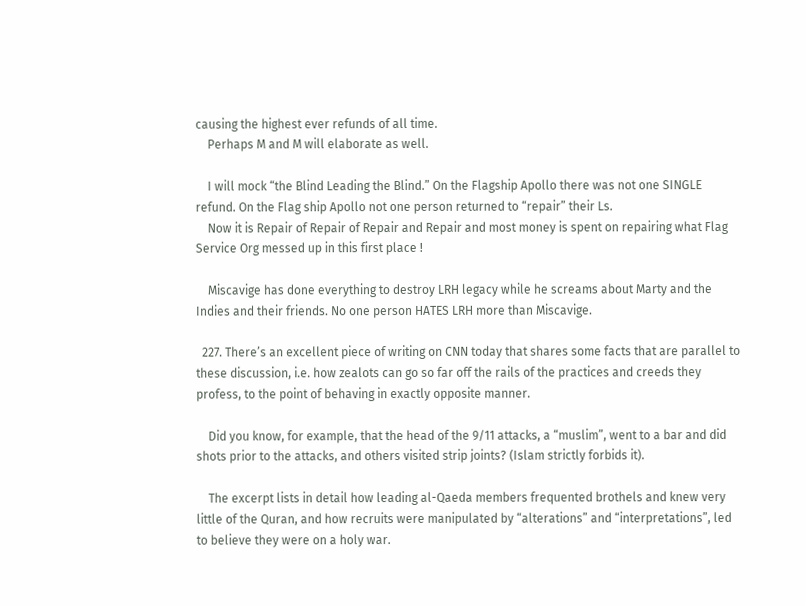causing the highest ever refunds of all time.
    Perhaps M and M will elaborate as well.

    I will mock “the Blind Leading the Blind.” On the Flagship Apollo there was not one SINGLE refund. On the Flag ship Apollo not one person returned to “repair” their Ls.
    Now it is Repair of Repair of Repair and Repair and most money is spent on repairing what Flag Service Org messed up in this first place !

    Miscavige has done everything to destroy LRH legacy while he screams about Marty and the Indies and their friends. No one person HATES LRH more than Miscavige.

  227. There’s an excellent piece of writing on CNN today that shares some facts that are parallel to these discussion, i.e. how zealots can go so far off the rails of the practices and creeds they profess, to the point of behaving in exactly opposite manner.

    Did you know, for example, that the head of the 9/11 attacks, a “muslim”, went to a bar and did shots prior to the attacks, and others visited strip joints? (Islam strictly forbids it).

    The excerpt lists in detail how leading al-Qaeda members frequented brothels and knew very little of the Quran, and how recruits were manipulated by “alterations” and “interpretations”, led to believe they were on a holy war.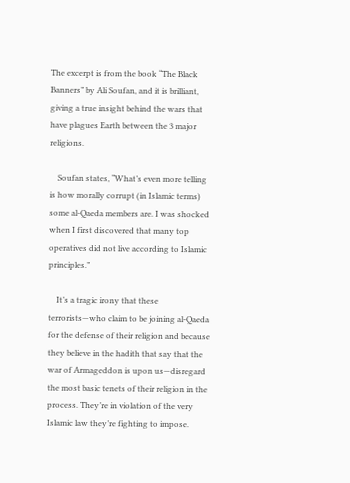The excerpt is from the book “The Black Banners” by Ali Soufan, and it is brilliant, giving a true insight behind the wars that have plagues Earth between the 3 major religions.

    Soufan states, “What’s even more telling is how morally corrupt (in Islamic terms) some al-Qaeda members are. I was shocked when I first discovered that many top operatives did not live according to Islamic principles.”

    It’s a tragic irony that these terrorists—who claim to be joining al-Qaeda for the defense of their religion and because they believe in the hadith that say that the war of Armageddon is upon us—disregard the most basic tenets of their religion in the process. They’re in violation of the very Islamic law they’re fighting to impose.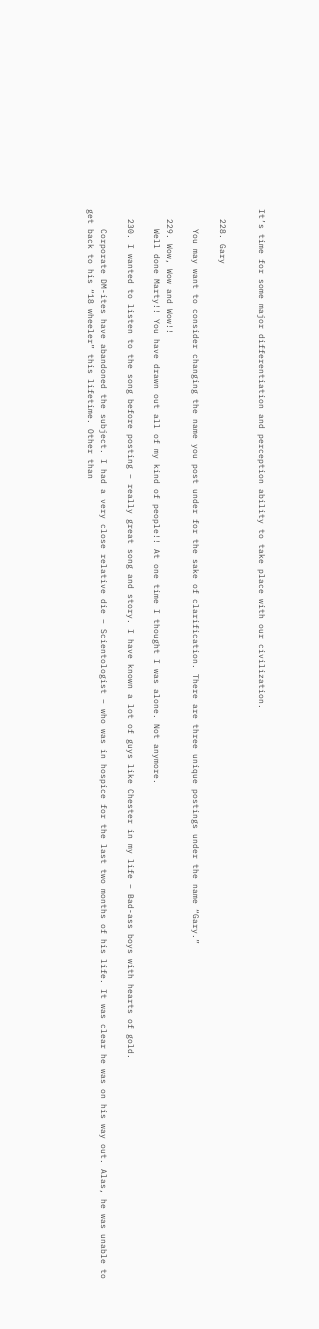It’s time for some major differentiation and perception ability to take place with our civilization.


  228. Gary

    You may want to consider changing the name you post under for the sake of clarification. There are three unique postings under the name “Gary.”

  229. Wow, Wow and Wow!!
    Well done Marty!! You have drawn out all of my kind of people!! At one time I thought I was alone. Not anymore.

  230. I wanted to listen to the song before posting – really great song and story. I have known a lot of guys like Chester in my life – Bad-ass boys with hearts of gold.

    Corporate DM-ites have abandoned the subject. I had a very close relative die – Scientologist – who was in hospice for the last two months of his life. It was clear he was on his way out. Alas, he was unable to get back to his “18 wheeler” this lifetime. Other than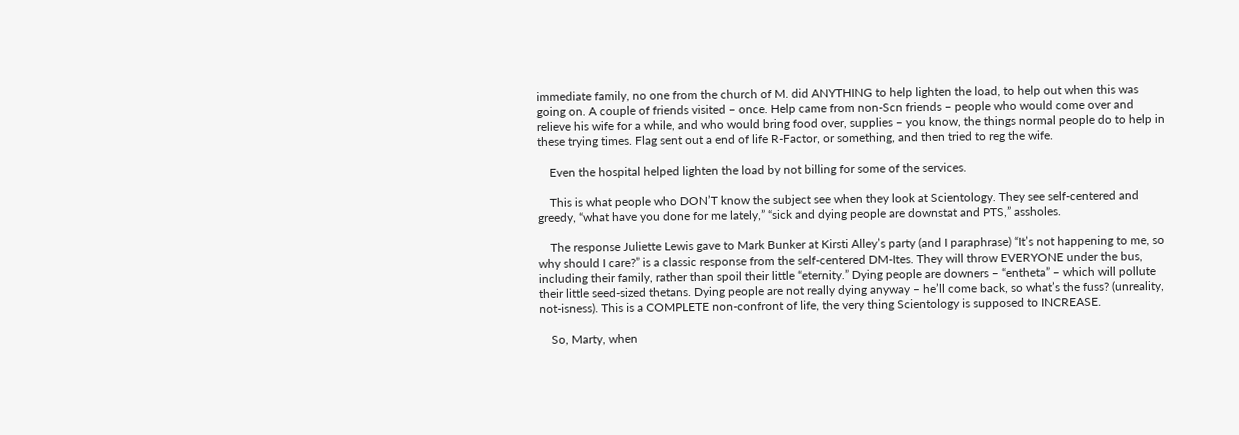immediate family, no one from the church of M. did ANYTHING to help lighten the load, to help out when this was going on. A couple of friends visited – once. Help came from non-Scn friends – people who would come over and relieve his wife for a while, and who would bring food over, supplies – you know, the things normal people do to help in these trying times. Flag sent out a end of life R-Factor, or something, and then tried to reg the wife.

    Even the hospital helped lighten the load by not billing for some of the services.

    This is what people who DON’T know the subject see when they look at Scientology. They see self-centered and greedy, “what have you done for me lately,” “sick and dying people are downstat and PTS,” assholes.

    The response Juliette Lewis gave to Mark Bunker at Kirsti Alley’s party (and I paraphrase) “It’s not happening to me, so why should I care?” is a classic response from the self-centered DM-Ites. They will throw EVERYONE under the bus, including their family, rather than spoil their little “eternity.” Dying people are downers – “entheta” – which will pollute their little seed-sized thetans. Dying people are not really dying anyway – he’ll come back, so what’s the fuss? (unreality, not-isness). This is a COMPLETE non-confront of life, the very thing Scientology is supposed to INCREASE.

    So, Marty, when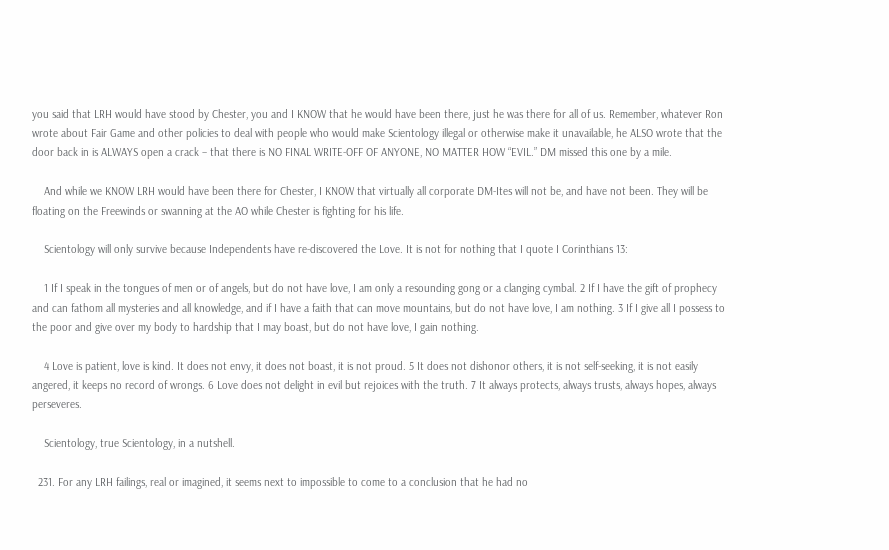you said that LRH would have stood by Chester, you and I KNOW that he would have been there, just he was there for all of us. Remember, whatever Ron wrote about Fair Game and other policies to deal with people who would make Scientology illegal or otherwise make it unavailable, he ALSO wrote that the door back in is ALWAYS open a crack – that there is NO FINAL WRITE-OFF OF ANYONE, NO MATTER HOW “EVIL.” DM missed this one by a mile.

    And while we KNOW LRH would have been there for Chester, I KNOW that virtually all corporate DM-Ites will not be, and have not been. They will be floating on the Freewinds or swanning at the AO while Chester is fighting for his life.

    Scientology will only survive because Independents have re-discovered the Love. It is not for nothing that I quote I Corinthians 13:

    1 If I speak in the tongues of men or of angels, but do not have love, I am only a resounding gong or a clanging cymbal. 2 If I have the gift of prophecy and can fathom all mysteries and all knowledge, and if I have a faith that can move mountains, but do not have love, I am nothing. 3 If I give all I possess to the poor and give over my body to hardship that I may boast, but do not have love, I gain nothing.

    4 Love is patient, love is kind. It does not envy, it does not boast, it is not proud. 5 It does not dishonor others, it is not self-seeking, it is not easily angered, it keeps no record of wrongs. 6 Love does not delight in evil but rejoices with the truth. 7 It always protects, always trusts, always hopes, always perseveres.

    Scientology, true Scientology, in a nutshell.

  231. For any LRH failings, real or imagined, it seems next to impossible to come to a conclusion that he had no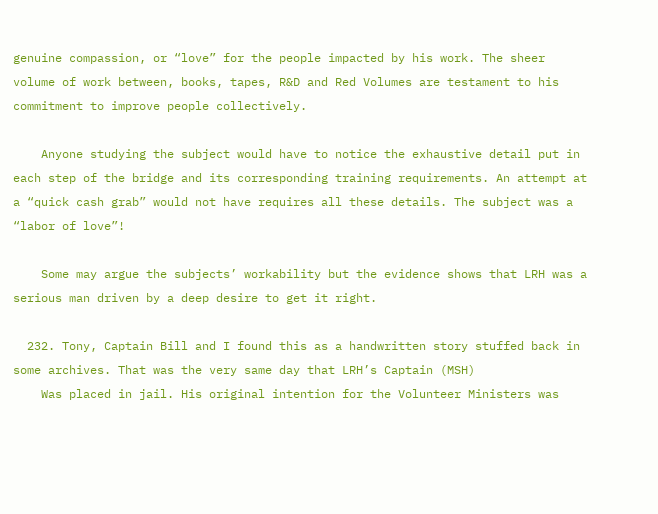genuine compassion, or “love” for the people impacted by his work. The sheer volume of work between, books, tapes, R&D and Red Volumes are testament to his commitment to improve people collectively.

    Anyone studying the subject would have to notice the exhaustive detail put in each step of the bridge and its corresponding training requirements. An attempt at a “quick cash grab” would not have requires all these details. The subject was a “labor of love”!

    Some may argue the subjects’ workability but the evidence shows that LRH was a serious man driven by a deep desire to get it right.

  232. Tony, Captain Bill and I found this as a handwritten story stuffed back in some archives. That was the very same day that LRH’s Captain (MSH)
    Was placed in jail. His original intention for the Volunteer Ministers was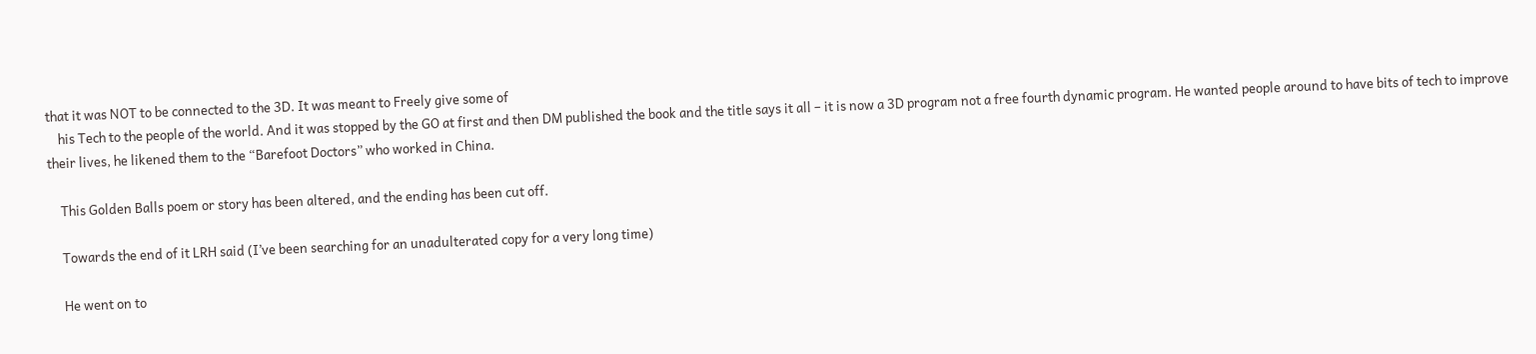that it was NOT to be connected to the 3D. It was meant to Freely give some of
    his Tech to the people of the world. And it was stopped by the GO at first and then DM published the book and the title says it all – it is now a 3D program not a free fourth dynamic program. He wanted people around to have bits of tech to improve their lives, he likened them to the “Barefoot Doctors” who worked in China.

    This Golden Balls poem or story has been altered, and the ending has been cut off.

    Towards the end of it LRH said (I’ve been searching for an unadulterated copy for a very long time)

    He went on to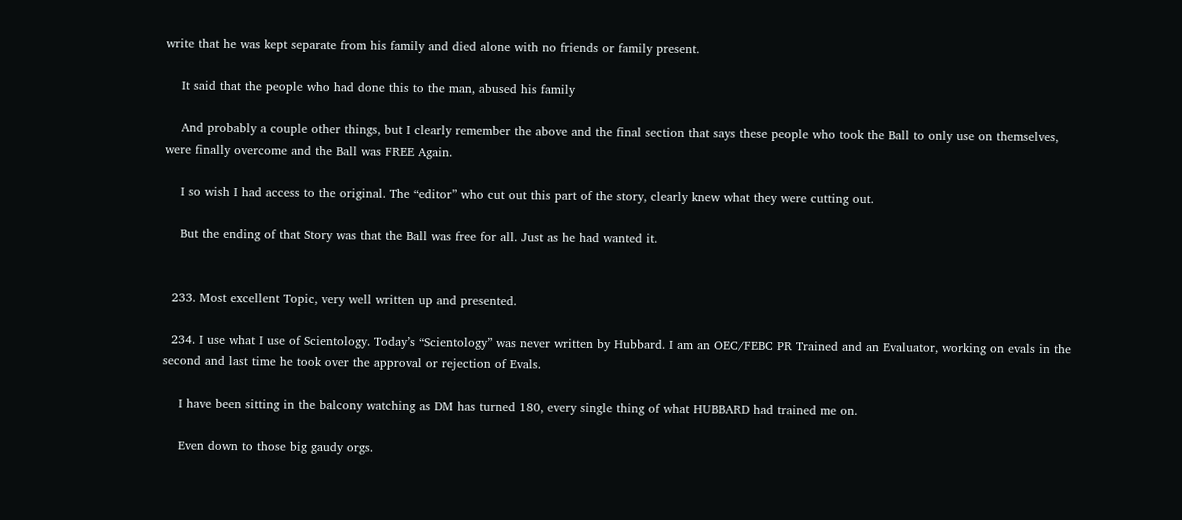write that he was kept separate from his family and died alone with no friends or family present.

    It said that the people who had done this to the man, abused his family

    And probably a couple other things, but I clearly remember the above and the final section that says these people who took the Ball to only use on themselves, were finally overcome and the Ball was FREE Again.

    I so wish I had access to the original. The “editor” who cut out this part of the story, clearly knew what they were cutting out.

    But the ending of that Story was that the Ball was free for all. Just as he had wanted it.


  233. Most excellent Topic, very well written up and presented.

  234. I use what I use of Scientology. Today’s “Scientology” was never written by Hubbard. I am an OEC/FEBC PR Trained and an Evaluator, working on evals in the second and last time he took over the approval or rejection of Evals.

    I have been sitting in the balcony watching as DM has turned 180, every single thing of what HUBBARD had trained me on.

    Even down to those big gaudy orgs.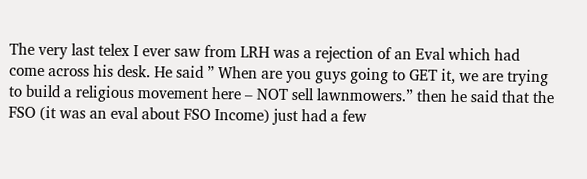The very last telex I ever saw from LRH was a rejection of an Eval which had come across his desk. He said ” When are you guys going to GET it, we are trying to build a religious movement here – NOT sell lawnmowers.” then he said that the FSO (it was an eval about FSO Income) just had a few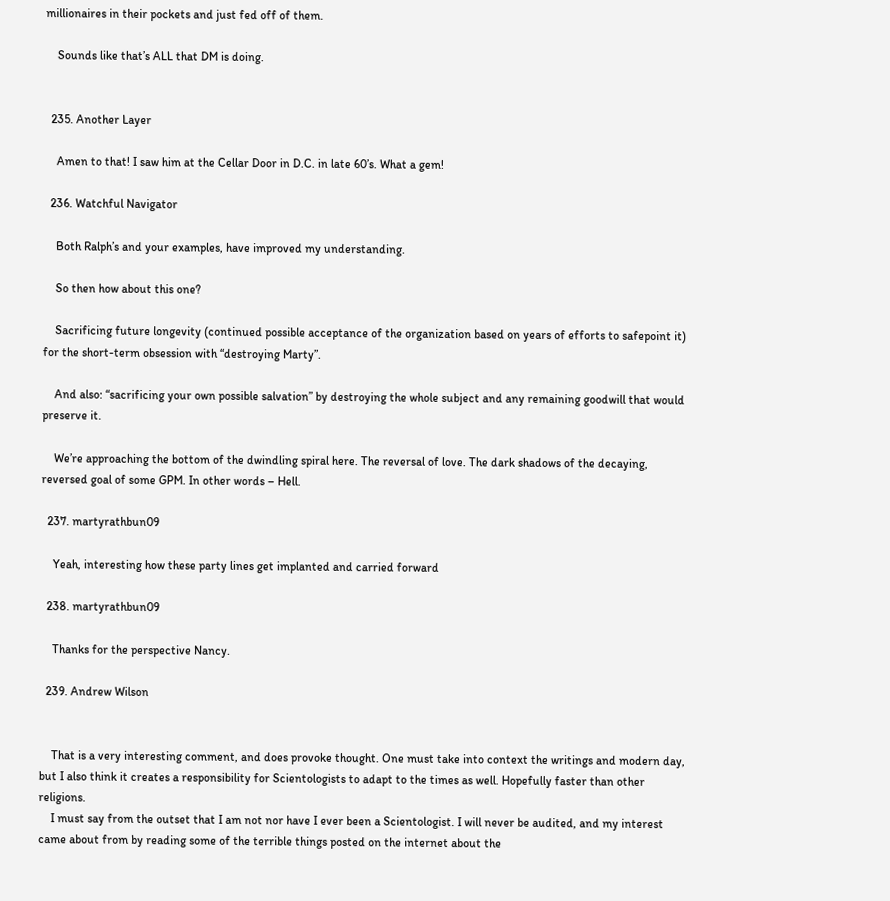millionaires in their pockets and just fed off of them.

    Sounds like that’s ALL that DM is doing.


  235. Another Layer

    Amen to that! I saw him at the Cellar Door in D.C. in late 60’s. What a gem!

  236. Watchful Navigator

    Both Ralph’s and your examples, have improved my understanding.

    So then how about this one?

    Sacrificing future longevity (continued possible acceptance of the organization based on years of efforts to safepoint it) for the short-term obsession with “destroying Marty”.

    And also: “sacrificing your own possible salvation” by destroying the whole subject and any remaining goodwill that would preserve it.

    We’re approaching the bottom of the dwindling spiral here. The reversal of love. The dark shadows of the decaying, reversed goal of some GPM. In other words – Hell.

  237. martyrathbun09

    Yeah, interesting how these party lines get implanted and carried forward

  238. martyrathbun09

    Thanks for the perspective Nancy.

  239. Andrew Wilson


    That is a very interesting comment, and does provoke thought. One must take into context the writings and modern day, but I also think it creates a responsibility for Scientologists to adapt to the times as well. Hopefully faster than other religions.
    I must say from the outset that I am not nor have I ever been a Scientologist. I will never be audited, and my interest came about from by reading some of the terrible things posted on the internet about the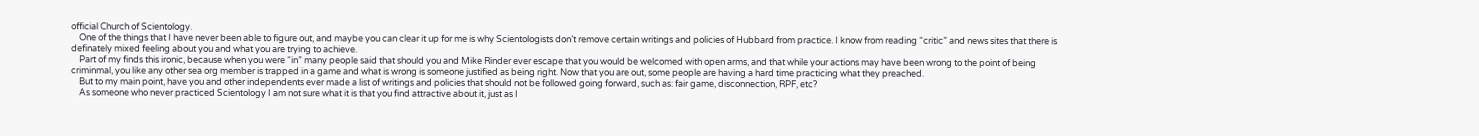official Church of Scientology.
    One of the things that I have never been able to figure out, and maybe you can clear it up for me is why Scientologists don’t remove certain writings and policies of Hubbard from practice. I know from reading “critic” and news sites that there is definately mixed feeling about you and what you are trying to achieve.
    Part of my finds this ironic, because when you were “in” many people said that should you and Mike Rinder ever escape that you would be welcomed with open arms, and that while your actions may have been wrong to the point of being criminmal, you like any other sea org member is trapped in a game and what is wrong is someone justified as being right. Now that you are out, some people are having a hard time practicing what they preached.
    But to my main point, have you and other independents ever made a list of writings and policies that should not be followed going forward, such as: fair game, disconnection, RPF, etc?
    As someone who never practiced Scientology I am not sure what it is that you find attractive about it, just as I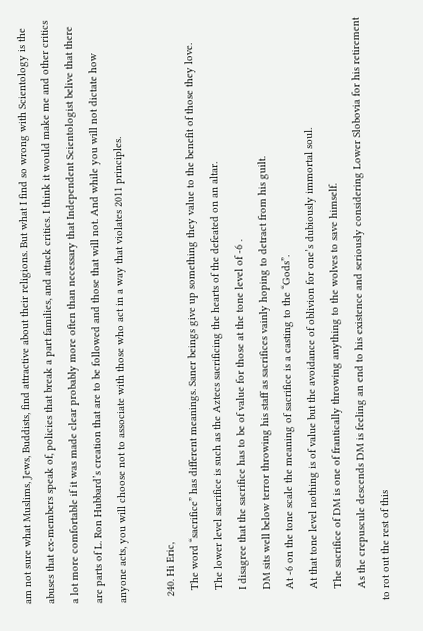am not sure what Muslims, Jews, Buddists, find attractive about their religions. But what I find so wrong with Scientology is the abuses that ex-members speak of, policies that break a part families, and attack critics. I think it would make me and other critics a lot more comfortable if it was made clear probably more often than necessary that Independent Scientologist belive that there are parts of L. Ron Hubbard’s creation that are to be followed and those that will not. And while you will not dictate how anyone acts, you will choose not to associate with those who act in a way that violates 2011 principles.

  240. Hi Eric,
    The word “sacrifice” has different meanings. Saner beings give up something they value to the benefit of those they love.
    The lower level sacrifice is such as the Aztecs sacrificing the hearts of the defeated on an altar.
    I disagree that the sacrifice has to be of value for those at the tone level of -6 .
    DM sits well below terror throwing his staff as sacrifices vainly hoping to detract from his guilt.
    At -6 on the tone scale the meaning of sacrifice is a casting to the “Gods”.
    At that tone level nothing is of value but the avoidance of oblivion for one’s dubiously immortal soul.
    The sacrifice of DM is one of frantically throwing anything to the wolves to save himself.
    As the crepuscule descends DM is feeling an end to his existence and seriously considering Lower Slobovia for his retirement to rot out the rest of this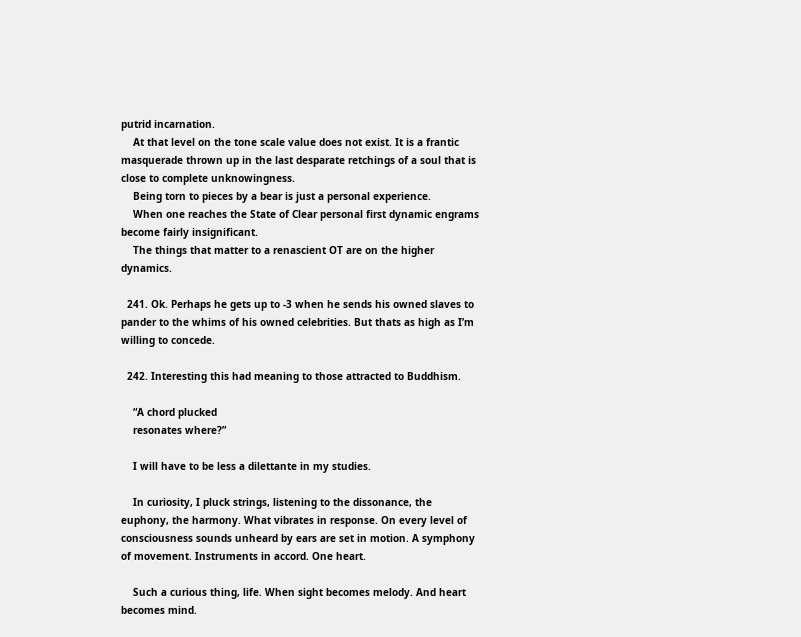putrid incarnation.
    At that level on the tone scale value does not exist. It is a frantic masquerade thrown up in the last desparate retchings of a soul that is close to complete unknowingness.
    Being torn to pieces by a bear is just a personal experience.
    When one reaches the State of Clear personal first dynamic engrams become fairly insignificant.
    The things that matter to a renascient OT are on the higher dynamics.

  241. Ok. Perhaps he gets up to -3 when he sends his owned slaves to pander to the whims of his owned celebrities. But thats as high as I’m willing to concede.

  242. Interesting this had meaning to those attracted to Buddhism.

    “A chord plucked
    resonates where?”

    I will have to be less a dilettante in my studies.

    In curiosity, I pluck strings, listening to the dissonance, the euphony, the harmony. What vibrates in response. On every level of consciousness sounds unheard by ears are set in motion. A symphony of movement. Instruments in accord. One heart.

    Such a curious thing, life. When sight becomes melody. And heart becomes mind.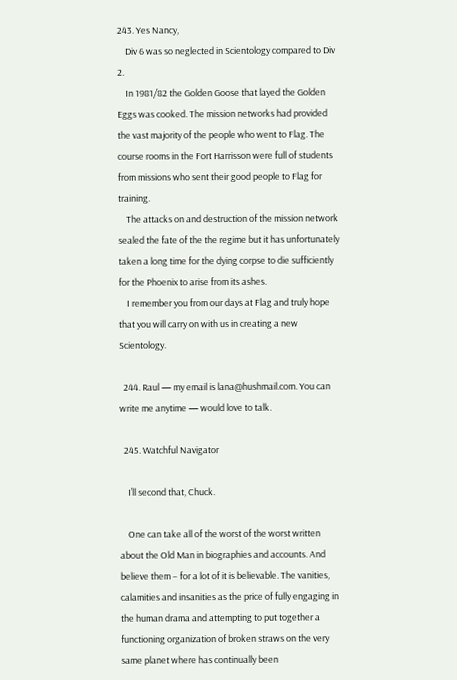243. Yes Nancy,
    Div 6 was so neglected in Scientology compared to Div 2.
    In 1981/82 the Golden Goose that layed the Golden Eggs was cooked. The mission networks had provided the vast majority of the people who went to Flag. The course rooms in the Fort Harrisson were full of students from missions who sent their good people to Flag for training.
    The attacks on and destruction of the mission network sealed the fate of the the regime but it has unfortunately taken a long time for the dying corpse to die sufficiently for the Phoenix to arise from its ashes.
    I remember you from our days at Flag and truly hope that you will carry on with us in creating a new Scientology.

  244. Raul — my email is lana@hushmail.com. You can write me anytime — would love to talk.

  245. Watchful Navigator

    I’ll second that, Chuck.

    One can take all of the worst of the worst written about the Old Man in biographies and accounts. And believe them – for a lot of it is believable. The vanities, calamities and insanities as the price of fully engaging in the human drama and attempting to put together a functioning organization of broken straws on the very same planet where has continually been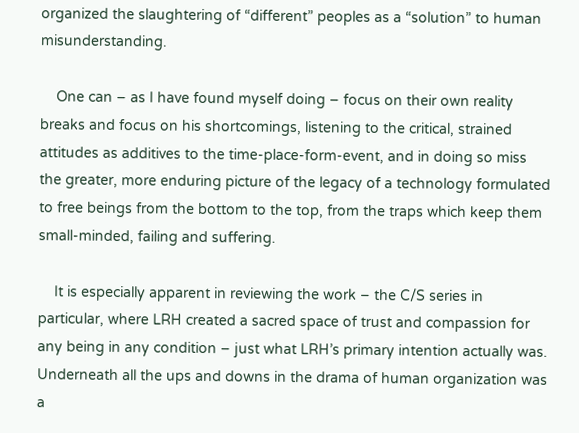organized the slaughtering of “different” peoples as a “solution” to human misunderstanding.

    One can – as I have found myself doing – focus on their own reality breaks and focus on his shortcomings, listening to the critical, strained attitudes as additives to the time-place-form-event, and in doing so miss the greater, more enduring picture of the legacy of a technology formulated to free beings from the bottom to the top, from the traps which keep them small-minded, failing and suffering.

    It is especially apparent in reviewing the work – the C/S series in particular, where LRH created a sacred space of trust and compassion for any being in any condition – just what LRH’s primary intention actually was. Underneath all the ups and downs in the drama of human organization was a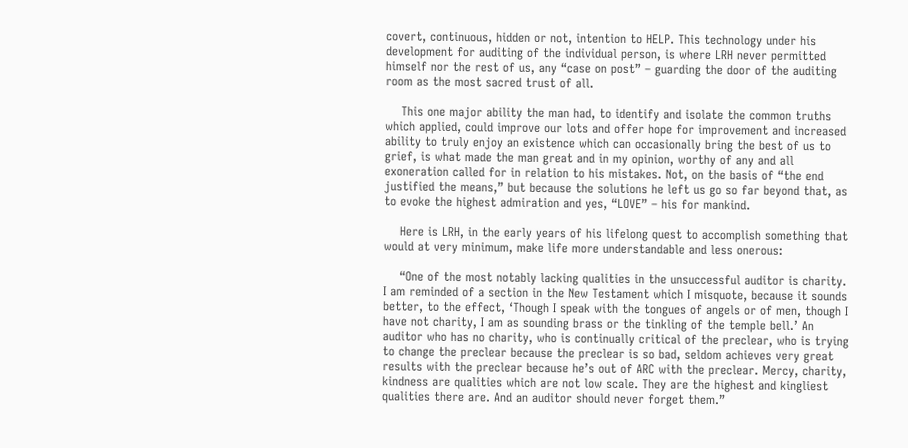covert, continuous, hidden or not, intention to HELP. This technology under his development for auditing of the individual person, is where LRH never permitted himself nor the rest of us, any “case on post” – guarding the door of the auditing room as the most sacred trust of all.

    This one major ability the man had, to identify and isolate the common truths which applied, could improve our lots and offer hope for improvement and increased ability to truly enjoy an existence which can occasionally bring the best of us to grief, is what made the man great and in my opinion, worthy of any and all exoneration called for in relation to his mistakes. Not, on the basis of “the end justified the means,” but because the solutions he left us go so far beyond that, as to evoke the highest admiration and yes, “LOVE” – his for mankind.

    Here is LRH, in the early years of his lifelong quest to accomplish something that would at very minimum, make life more understandable and less onerous:

    “One of the most notably lacking qualities in the unsuccessful auditor is charity. I am reminded of a section in the New Testament which I misquote, because it sounds better, to the effect, ‘Though I speak with the tongues of angels or of men, though I have not charity, I am as sounding brass or the tinkling of the temple bell.’ An auditor who has no charity, who is continually critical of the preclear, who is trying to change the preclear because the preclear is so bad, seldom achieves very great results with the preclear because he’s out of ARC with the preclear. Mercy, charity, kindness are qualities which are not low scale. They are the highest and kingliest qualities there are. And an auditor should never forget them.”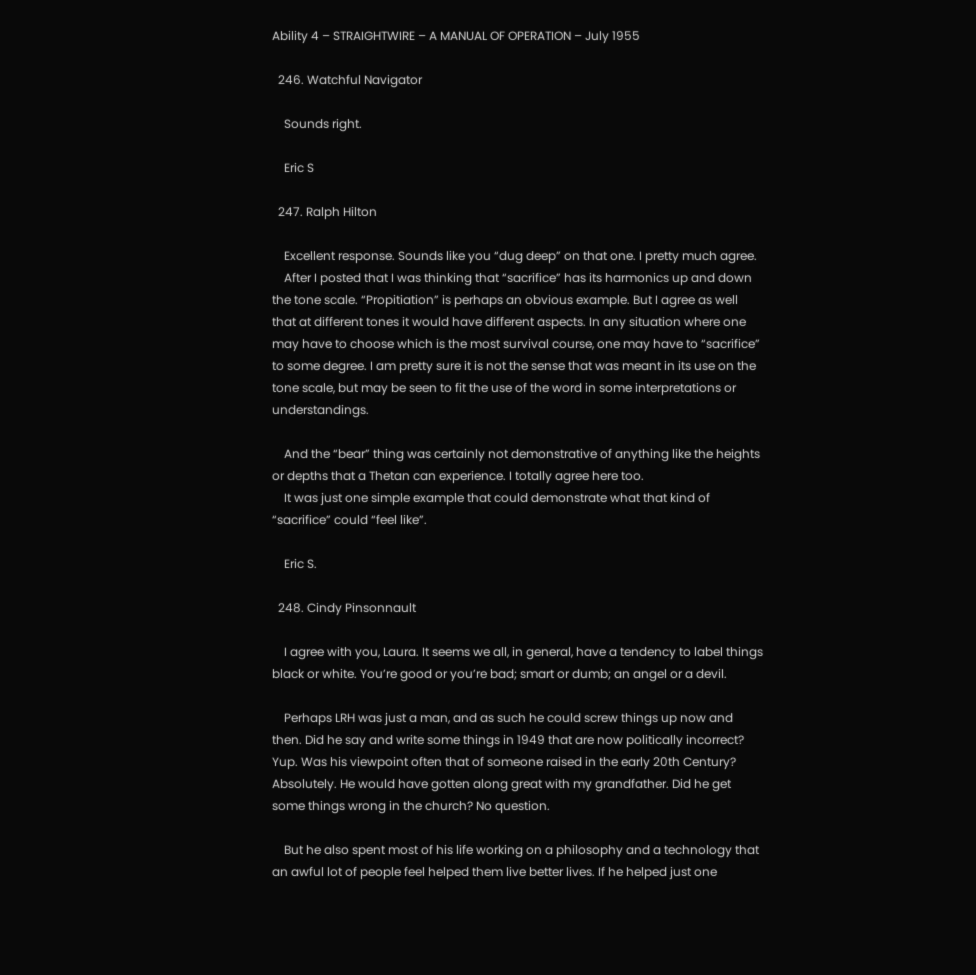Ability 4 – STRAIGHTWIRE – A MANUAL OF OPERATION – July 1955

  246. Watchful Navigator

    Sounds right.

    Eric S

  247. Ralph Hilton

    Excellent response. Sounds like you “dug deep” on that one. I pretty much agree.
    After I posted that I was thinking that “sacrifice” has its harmonics up and down the tone scale. “Propitiation” is perhaps an obvious example. But I agree as well that at different tones it would have different aspects. In any situation where one may have to choose which is the most survival course, one may have to “sacrifice” to some degree. I am pretty sure it is not the sense that was meant in its use on the tone scale, but may be seen to fit the use of the word in some interpretations or understandings.

    And the “bear” thing was certainly not demonstrative of anything like the heights or depths that a Thetan can experience. I totally agree here too.
    It was just one simple example that could demonstrate what that kind of “sacrifice” could “feel like”.

    Eric S.

  248. Cindy Pinsonnault

    I agree with you, Laura. It seems we all, in general, have a tendency to label things black or white. You’re good or you’re bad; smart or dumb; an angel or a devil.

    Perhaps LRH was just a man, and as such he could screw things up now and then. Did he say and write some things in 1949 that are now politically incorrect? Yup. Was his viewpoint often that of someone raised in the early 20th Century? Absolutely. He would have gotten along great with my grandfather. Did he get some things wrong in the church? No question.

    But he also spent most of his life working on a philosophy and a technology that an awful lot of people feel helped them live better lives. If he helped just one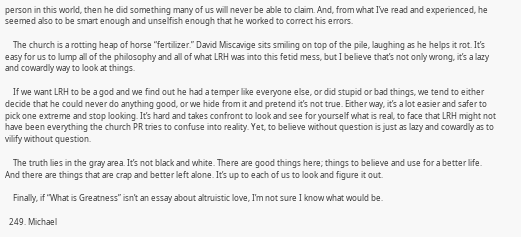person in this world, then he did something many of us will never be able to claim. And, from what I’ve read and experienced, he seemed also to be smart enough and unselfish enough that he worked to correct his errors.

    The church is a rotting heap of horse “fertilizer.” David Miscavige sits smiling on top of the pile, laughing as he helps it rot. It’s easy for us to lump all of the philosophy and all of what LRH was into this fetid mess, but I believe that’s not only wrong, it’s a lazy and cowardly way to look at things.

    If we want LRH to be a god and we find out he had a temper like everyone else, or did stupid or bad things, we tend to either decide that he could never do anything good, or we hide from it and pretend it’s not true. Either way, it’s a lot easier and safer to pick one extreme and stop looking. It’s hard and takes confront to look and see for yourself what is real, to face that LRH might not have been everything the church PR tries to confuse into reality. Yet, to believe without question is just as lazy and cowardly as to vilify without question.

    The truth lies in the gray area. It’s not black and white. There are good things here; things to believe and use for a better life. And there are things that are crap and better left alone. It’s up to each of us to look and figure it out.

    Finally, if “What is Greatness” isn’t an essay about altruistic love, I’m not sure I know what would be.

  249. Michael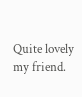Quite lovely my friend.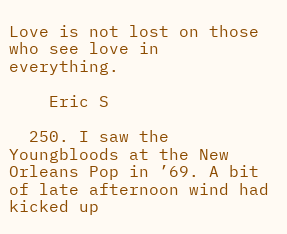Love is not lost on those who see love in everything.

    Eric S

  250. I saw the Youngbloods at the New Orleans Pop in ’69. A bit of late afternoon wind had kicked up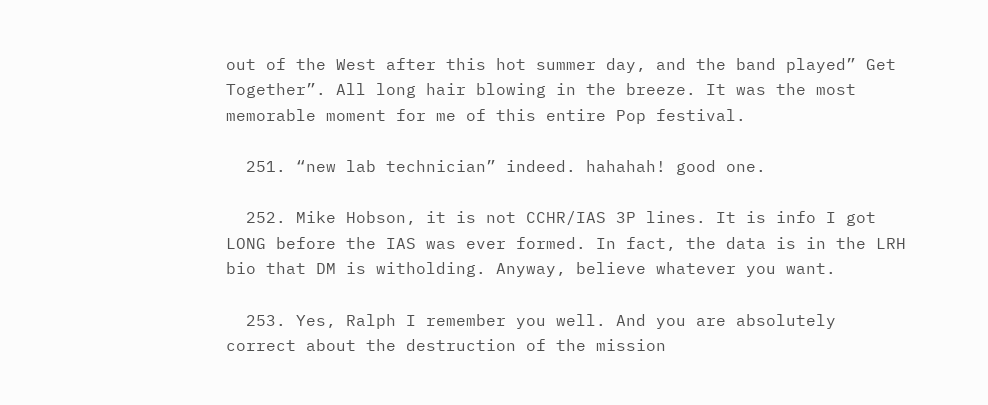out of the West after this hot summer day, and the band played” Get Together”. All long hair blowing in the breeze. It was the most memorable moment for me of this entire Pop festival.

  251. “new lab technician” indeed. hahahah! good one.

  252. Mike Hobson, it is not CCHR/IAS 3P lines. It is info I got LONG before the IAS was ever formed. In fact, the data is in the LRH bio that DM is witholding. Anyway, believe whatever you want.

  253. Yes, Ralph I remember you well. And you are absolutely correct about the destruction of the mission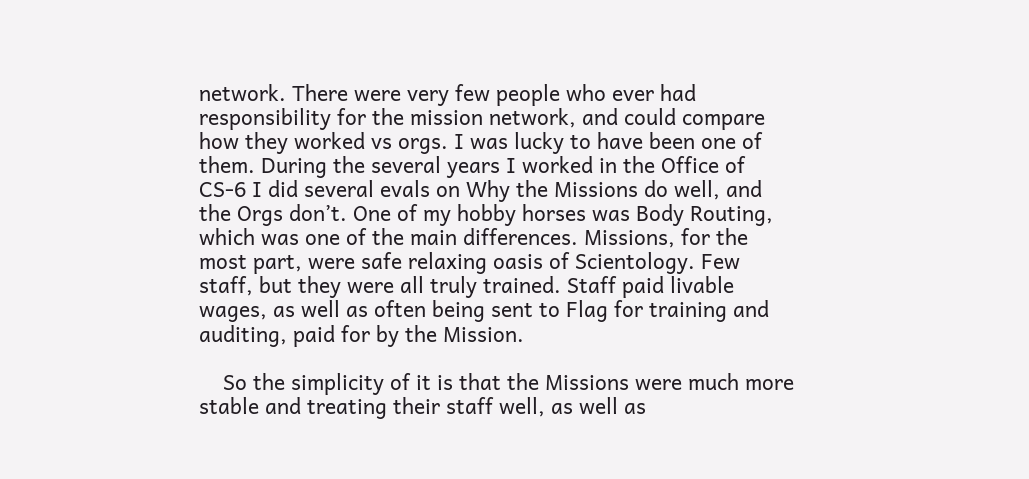network. There were very few people who ever had responsibility for the mission network, and could compare how they worked vs orgs. I was lucky to have been one of them. During the several years I worked in the Office of CS-6 I did several evals on Why the Missions do well, and the Orgs don’t. One of my hobby horses was Body Routing, which was one of the main differences. Missions, for the most part, were safe relaxing oasis of Scientology. Few staff, but they were all truly trained. Staff paid livable wages, as well as often being sent to Flag for training and auditing, paid for by the Mission.

    So the simplicity of it is that the Missions were much more stable and treating their staff well, as well as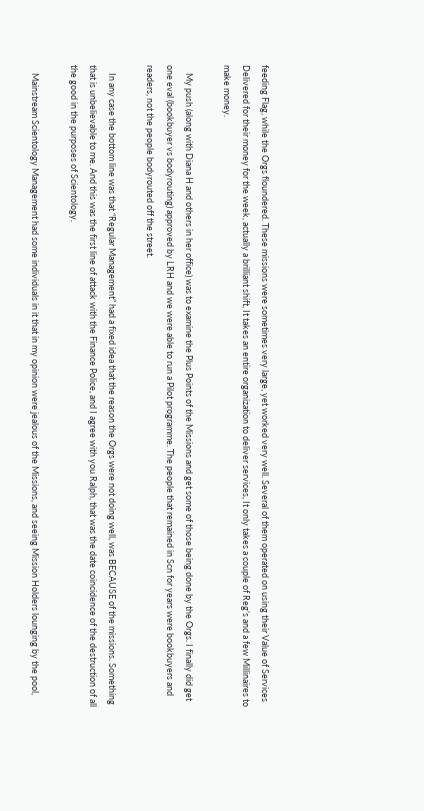feeding Flag, while the Orgs floundered. These missions were sometimes very large, yet worked very well. Several of them operated on using their Value of Services Delivered for their money for the week, actually a brilliant shift, It takes an entire organization to deliver services, It only takes a couple of Reg’s and a few Millinaires to make money.

    My push (along with Diana H and others in her office) was to examine the Plus Points of the Missions and get some of those being done by the Orgs. I finally did get one eval (bookbuyer vs bodyrouting) approved by LRH and we were able to run a Pilot programme. The people that remained in Scn for years were bookbuyers and readers, not the people bodyrouted off the street.

    In any case the bottom line was that “Regular Management” had a fixed idea that the reason the Orgs were not doing well, was BECAUSE of the missions. Something that is unbelievable to me. And this was the first line of attack with the Finance Police, and I agree with you Ralph, that was the date coincidence of the destruction of all the good in the purposes of Scientology.

    Mainstream Scientology Management had some individuals in it that in my opinion were jealous of the Missions, and seeing Mission Holders lounging by the pool,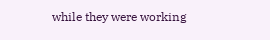while they were working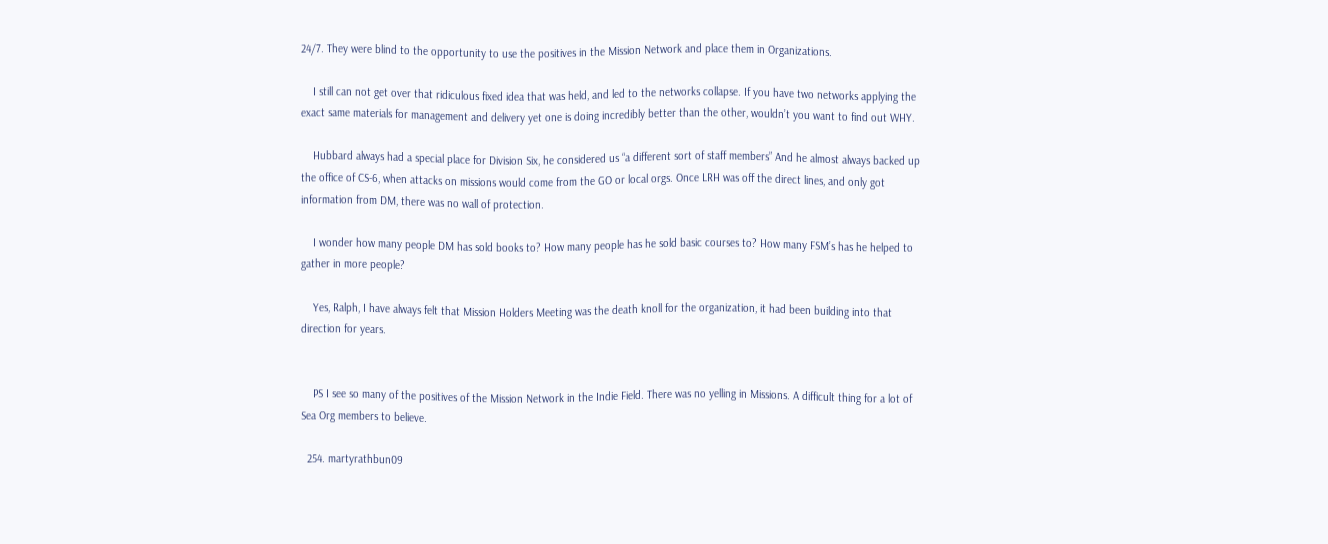24/7. They were blind to the opportunity to use the positives in the Mission Network and place them in Organizations.

    I still can not get over that ridiculous fixed idea that was held, and led to the networks collapse. If you have two networks applying the exact same materials for management and delivery yet one is doing incredibly better than the other, wouldn’t you want to find out WHY.

    Hubbard always had a special place for Division Six, he considered us “a different sort of staff members” And he almost always backed up the office of CS-6, when attacks on missions would come from the GO or local orgs. Once LRH was off the direct lines, and only got information from DM, there was no wall of protection.

    I wonder how many people DM has sold books to? How many people has he sold basic courses to? How many FSM’s has he helped to gather in more people?

    Yes, Ralph, I have always felt that Mission Holders Meeting was the death knoll for the organization, it had been building into that direction for years.


    PS I see so many of the positives of the Mission Network in the Indie Field. There was no yelling in Missions. A difficult thing for a lot of Sea Org members to believe.

  254. martyrathbun09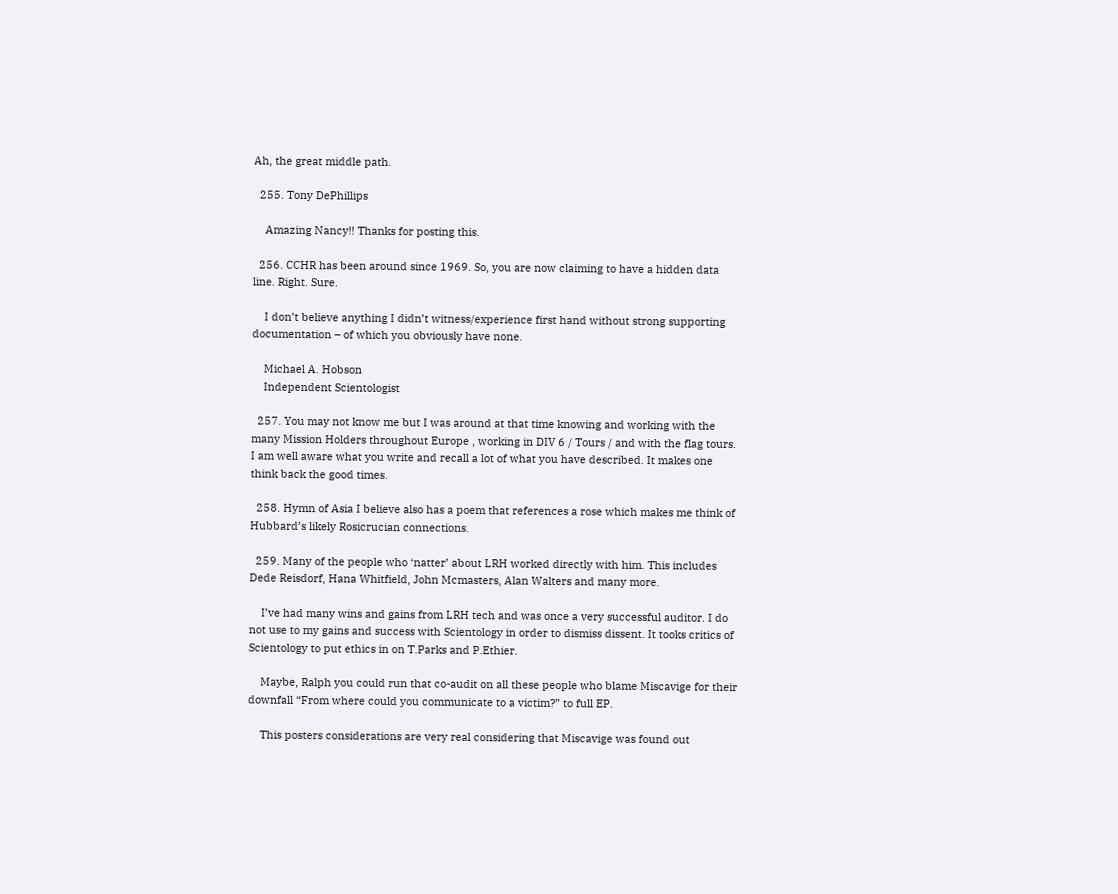Ah, the great middle path.

  255. Tony DePhillips

    Amazing Nancy!! Thanks for posting this.

  256. CCHR has been around since 1969. So, you are now claiming to have a hidden data line. Right. Sure.

    I don’t believe anything I didn’t witness/experience first hand without strong supporting documentation – of which you obviously have none.

    Michael A. Hobson
    Independent Scientologist

  257. You may not know me but I was around at that time knowing and working with the many Mission Holders throughout Europe , working in DIV 6 / Tours / and with the flag tours. I am well aware what you write and recall a lot of what you have described. It makes one think back the good times.

  258. Hymn of Asia I believe also has a poem that references a rose which makes me think of Hubbard’s likely Rosicrucian connections.

  259. Many of the people who ‘natter’ about LRH worked directly with him. This includes Dede Reisdorf, Hana Whitfield, John Mcmasters, Alan Walters and many more.

    I’ve had many wins and gains from LRH tech and was once a very successful auditor. I do not use to my gains and success with Scientology in order to dismiss dissent. It tooks critics of Scientology to put ethics in on T.Parks and P.Ethier.

    Maybe, Ralph you could run that co-audit on all these people who blame Miscavige for their downfall “From where could you communicate to a victim?” to full EP.

    This posters considerations are very real considering that Miscavige was found out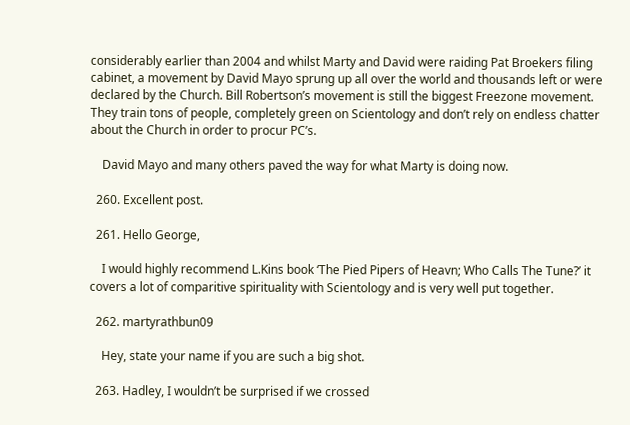considerably earlier than 2004 and whilst Marty and David were raiding Pat Broekers filing cabinet, a movement by David Mayo sprung up all over the world and thousands left or were declared by the Church. Bill Robertson’s movement is still the biggest Freezone movement. They train tons of people, completely green on Scientology and don’t rely on endless chatter about the Church in order to procur PC’s.

    David Mayo and many others paved the way for what Marty is doing now.

  260. Excellent post.

  261. Hello George,

    I would highly recommend L.Kins book ‘The Pied Pipers of Heavn; Who Calls The Tune?’ it covers a lot of comparitive spirituality with Scientology and is very well put together.

  262. martyrathbun09

    Hey, state your name if you are such a big shot.

  263. Hadley, I wouldn’t be surprised if we crossed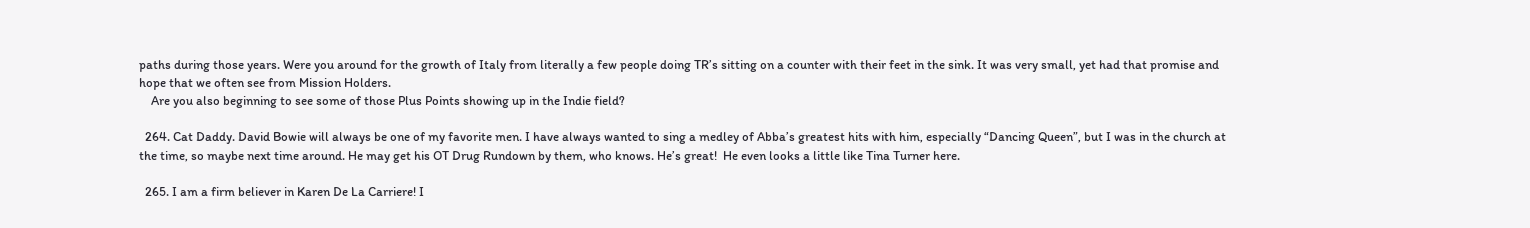paths during those years. Were you around for the growth of Italy from literally a few people doing TR’s sitting on a counter with their feet in the sink. It was very small, yet had that promise and hope that we often see from Mission Holders.
    Are you also beginning to see some of those Plus Points showing up in the Indie field?

  264. Cat Daddy. David Bowie will always be one of my favorite men. I have always wanted to sing a medley of Abba’s greatest hits with him, especially “Dancing Queen”, but I was in the church at the time, so maybe next time around. He may get his OT Drug Rundown by them, who knows. He’s great!  He even looks a little like Tina Turner here.

  265. I am a firm believer in Karen De La Carriere! I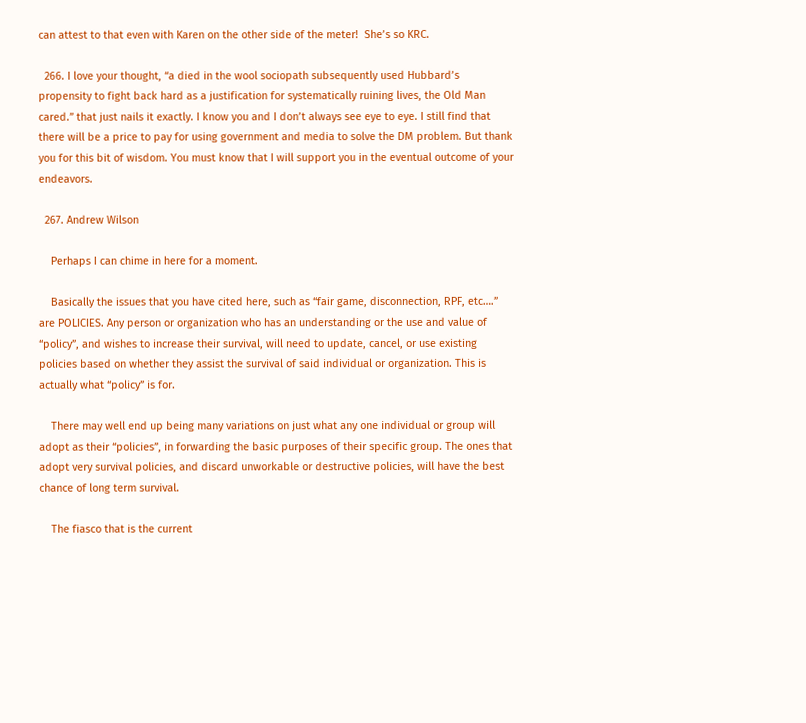can attest to that even with Karen on the other side of the meter!  She’s so KRC.

  266. I love your thought, “a died in the wool sociopath subsequently used Hubbard’s propensity to fight back hard as a justification for systematically ruining lives, the Old Man cared.” that just nails it exactly. I know you and I don’t always see eye to eye. I still find that there will be a price to pay for using government and media to solve the DM problem. But thank you for this bit of wisdom. You must know that I will support you in the eventual outcome of your endeavors.

  267. Andrew Wilson

    Perhaps I can chime in here for a moment.

    Basically the issues that you have cited here, such as “fair game, disconnection, RPF, etc….” are POLICIES. Any person or organization who has an understanding or the use and value of “policy”, and wishes to increase their survival, will need to update, cancel, or use existing policies based on whether they assist the survival of said individual or organization. This is actually what “policy” is for.

    There may well end up being many variations on just what any one individual or group will adopt as their “policies”, in forwarding the basic purposes of their specific group. The ones that adopt very survival policies, and discard unworkable or destructive policies, will have the best chance of long term survival.

    The fiasco that is the current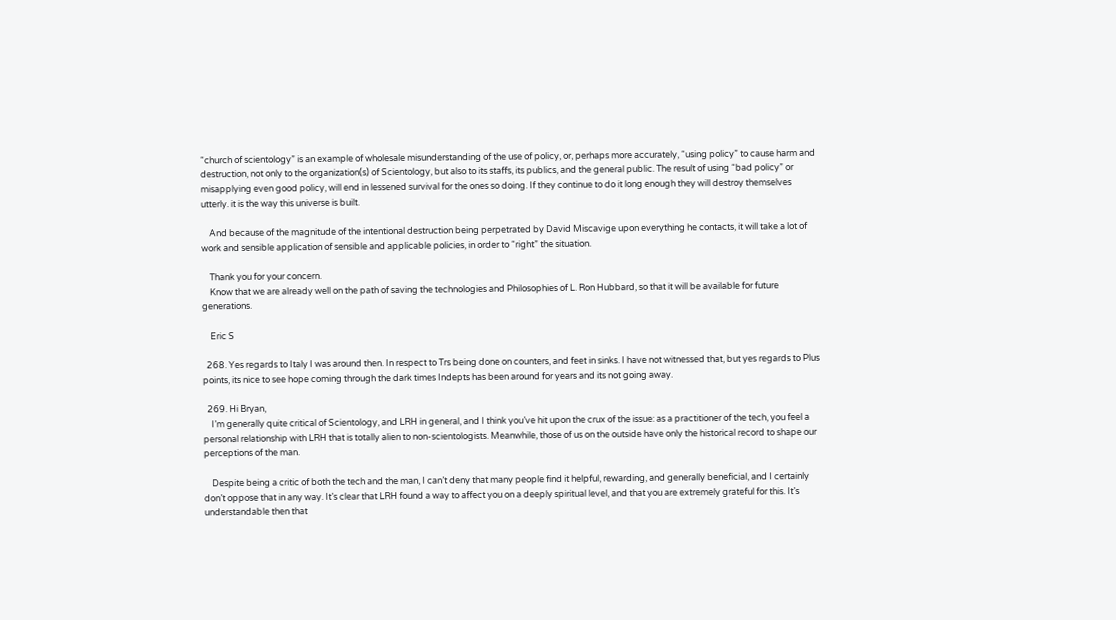“church of scientology” is an example of wholesale misunderstanding of the use of policy, or, perhaps more accurately, “using policy” to cause harm and destruction, not only to the organization(s) of Scientology, but also to its staffs, its publics, and the general public. The result of using “bad policy” or misapplying even good policy, will end in lessened survival for the ones so doing. If they continue to do it long enough they will destroy themselves utterly. it is the way this universe is built.

    And because of the magnitude of the intentional destruction being perpetrated by David Miscavige upon everything he contacts, it will take a lot of work and sensible application of sensible and applicable policies, in order to “right” the situation.

    Thank you for your concern.
    Know that we are already well on the path of saving the technologies and Philosophies of L. Ron Hubbard, so that it will be available for future generations.

    Eric S

  268. Yes regards to Italy I was around then. In respect to Trs being done on counters, and feet in sinks. I have not witnessed that, but yes regards to Plus points, its nice to see hope coming through the dark times Indepts has been around for years and its not going away.

  269. Hi Bryan,
    I’m generally quite critical of Scientology, and LRH in general, and I think you’ve hit upon the crux of the issue: as a practitioner of the tech, you feel a personal relationship with LRH that is totally alien to non-scientologists. Meanwhile, those of us on the outside have only the historical record to shape our perceptions of the man.

    Despite being a critic of both the tech and the man, I can’t deny that many people find it helpful, rewarding, and generally beneficial, and I certainly don’t oppose that in any way. It’s clear that LRH found a way to affect you on a deeply spiritual level, and that you are extremely grateful for this. It’s understandable then that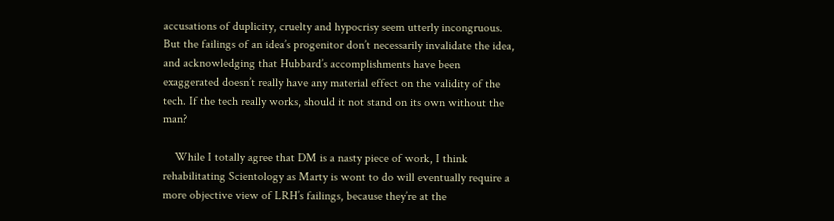accusations of duplicity, cruelty and hypocrisy seem utterly incongruous. But the failings of an idea’s progenitor don’t necessarily invalidate the idea, and acknowledging that Hubbard’s accomplishments have been exaggerated doesn’t really have any material effect on the validity of the tech. If the tech really works, should it not stand on its own without the man?

    While I totally agree that DM is a nasty piece of work, I think rehabilitating Scientology as Marty is wont to do will eventually require a more objective view of LRH’s failings, because they’re at the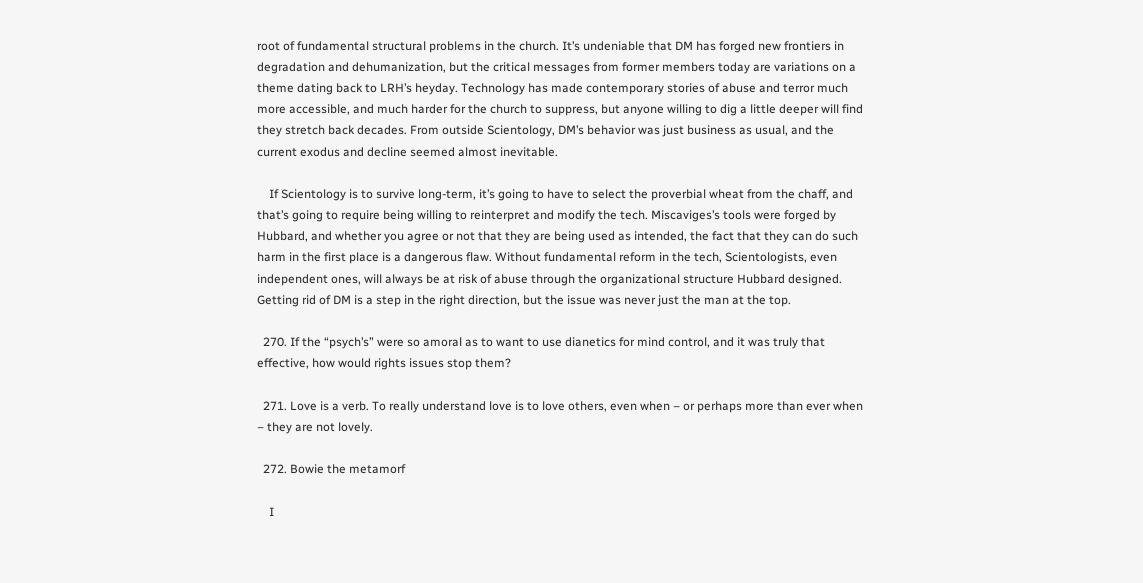root of fundamental structural problems in the church. It’s undeniable that DM has forged new frontiers in degradation and dehumanization, but the critical messages from former members today are variations on a theme dating back to LRH’s heyday. Technology has made contemporary stories of abuse and terror much more accessible, and much harder for the church to suppress, but anyone willing to dig a little deeper will find they stretch back decades. From outside Scientology, DM’s behavior was just business as usual, and the current exodus and decline seemed almost inevitable.

    If Scientology is to survive long-term, it’s going to have to select the proverbial wheat from the chaff, and that’s going to require being willing to reinterpret and modify the tech. Miscaviges’s tools were forged by Hubbard, and whether you agree or not that they are being used as intended, the fact that they can do such harm in the first place is a dangerous flaw. Without fundamental reform in the tech, Scientologists, even independent ones, will always be at risk of abuse through the organizational structure Hubbard designed. Getting rid of DM is a step in the right direction, but the issue was never just the man at the top.

  270. If the “psych’s” were so amoral as to want to use dianetics for mind control, and it was truly that effective, how would rights issues stop them?

  271. Love is a verb. To really understand love is to love others, even when – or perhaps more than ever when – they are not lovely.

  272. Bowie the metamorf

    I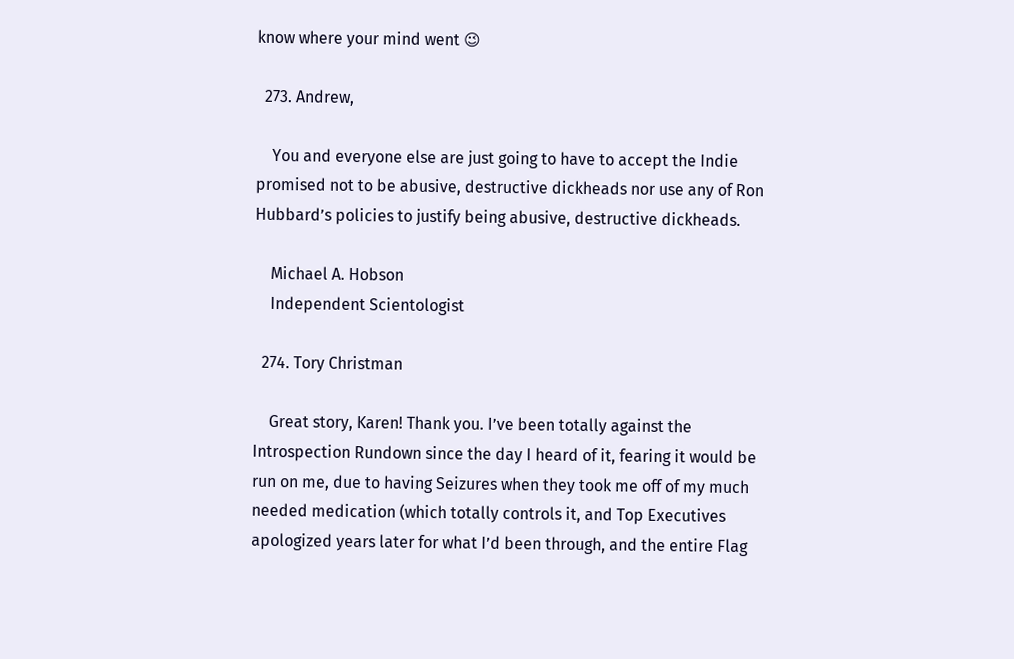know where your mind went 😉

  273. Andrew,

    You and everyone else are just going to have to accept the Indie promised not to be abusive, destructive dickheads nor use any of Ron Hubbard’s policies to justify being abusive, destructive dickheads.

    Michael A. Hobson
    Independent Scientologist

  274. Tory Christman

    Great story, Karen! Thank you. I’ve been totally against the Introspection Rundown since the day I heard of it, fearing it would be run on me, due to having Seizures when they took me off of my much needed medication (which totally controls it, and Top Executives apologized years later for what I’d been through, and the entire Flag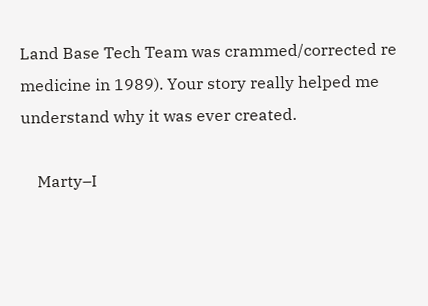Land Base Tech Team was crammed/corrected re medicine in 1989). Your story really helped me understand why it was ever created.

    Marty–I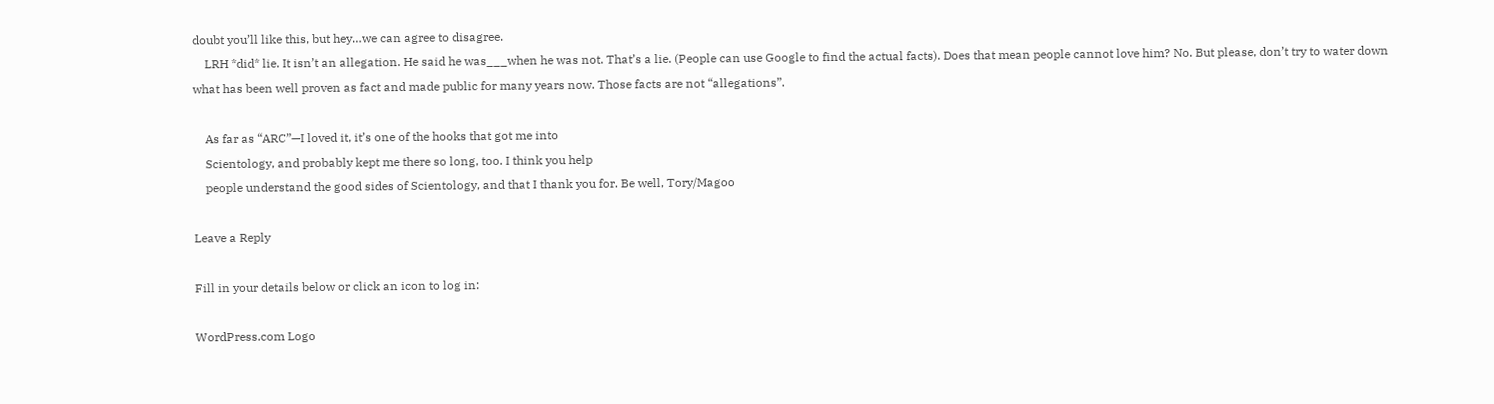doubt you’ll like this, but hey…we can agree to disagree.
    LRH *did* lie. It isn’t an allegation. He said he was___when he was not. That’s a lie. (People can use Google to find the actual facts). Does that mean people cannot love him? No. But please, don’t try to water down what has been well proven as fact and made public for many years now. Those facts are not “allegations”.

    As far as “ARC”—I loved it, it’s one of the hooks that got me into
    Scientology, and probably kept me there so long, too. I think you help
    people understand the good sides of Scientology, and that I thank you for. Be well, Tory/Magoo

Leave a Reply

Fill in your details below or click an icon to log in:

WordPress.com Logo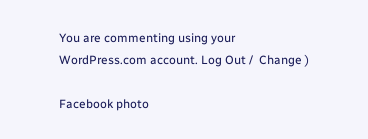You are commenting using your WordPress.com account. Log Out /  Change )

Facebook photo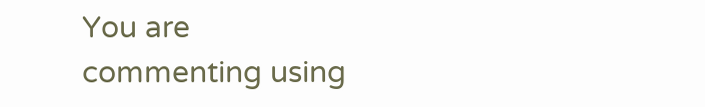You are commenting using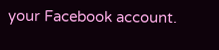your Facebook account.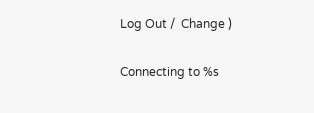Log Out /  Change )

Connecting to %s